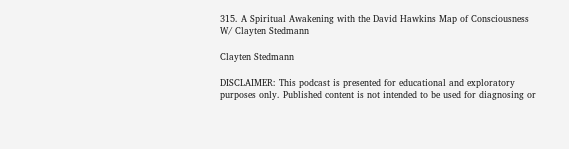315. A Spiritual Awakening with the David Hawkins Map of Consciousness W/ Clayten Stedmann

Clayten Stedmann

DISCLAIMER: This podcast is presented for educational and exploratory purposes only. Published content is not intended to be used for diagnosing or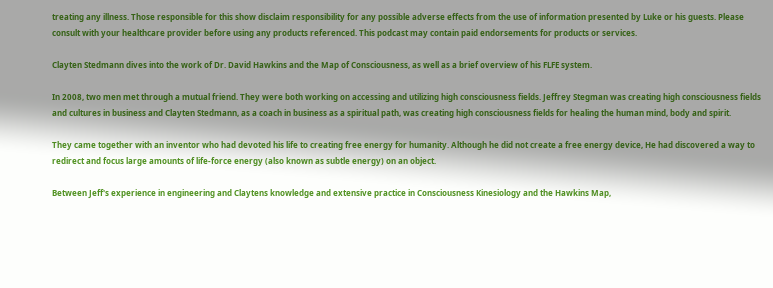treating any illness. Those responsible for this show disclaim responsibility for any possible adverse effects from the use of information presented by Luke or his guests. Please consult with your healthcare provider before using any products referenced. This podcast may contain paid endorsements for products or services.

Clayten Stedmann dives into the work of Dr. David Hawkins and the Map of Consciousness, as well as a brief overview of his FLFE system.

In 2008, two men met through a mutual friend. They were both working on accessing and utilizing high consciousness fields. Jeffrey Stegman was creating high consciousness fields and cultures in business and Clayten Stedmann, as a coach in business as a spiritual path, was creating high consciousness fields for healing the human mind, body and spirit.

They came together with an inventor who had devoted his life to creating free energy for humanity. Although he did not create a free energy device, He had discovered a way to redirect and focus large amounts of life-force energy (also known as subtle energy) on an object.

Between Jeff's experience in engineering and Claytens knowledge and extensive practice in Consciousness Kinesiology and the Hawkins Map,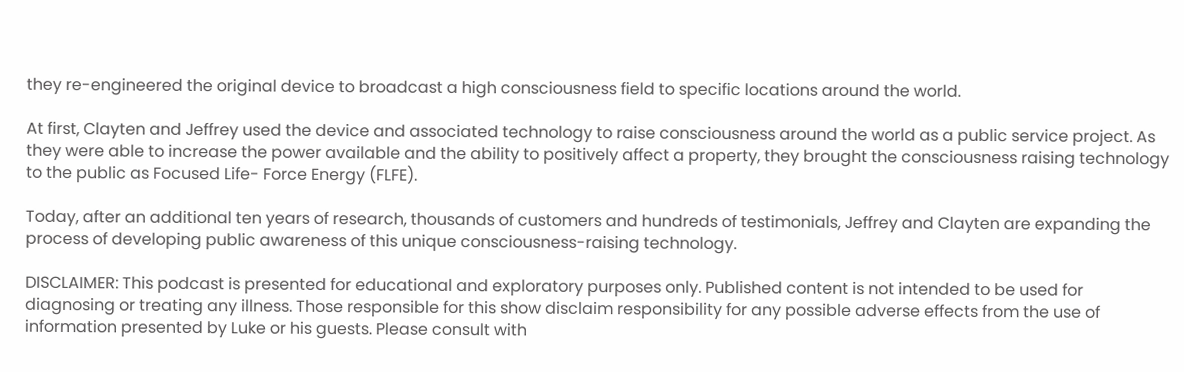they re-engineered the original device to broadcast a high consciousness field to specific locations around the world.

At first, Clayten and Jeffrey used the device and associated technology to raise consciousness around the world as a public service project. As they were able to increase the power available and the ability to positively affect a property, they brought the consciousness raising technology to the public as Focused Life- Force Energy (FLFE).

Today, after an additional ten years of research, thousands of customers and hundreds of testimonials, Jeffrey and Clayten are expanding the process of developing public awareness of this unique consciousness-raising technology.

DISCLAIMER: This podcast is presented for educational and exploratory purposes only. Published content is not intended to be used for diagnosing or treating any illness. Those responsible for this show disclaim responsibility for any possible adverse effects from the use of information presented by Luke or his guests. Please consult with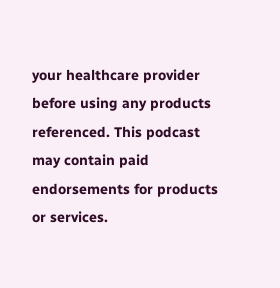your healthcare provider before using any products referenced. This podcast may contain paid endorsements for products or services.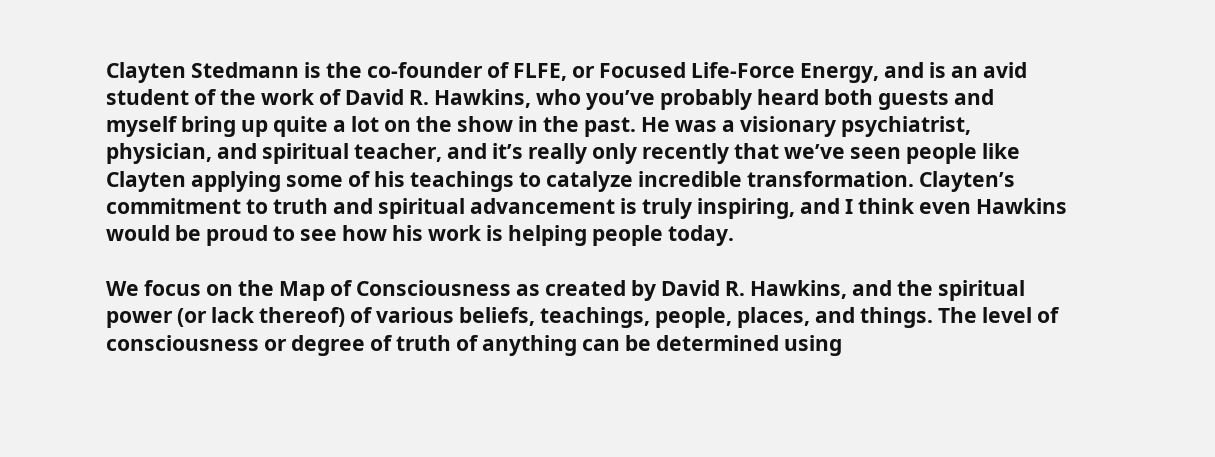Clayten Stedmann is the co-founder of FLFE, or Focused Life-Force Energy, and is an avid student of the work of David R. Hawkins, who you’ve probably heard both guests and myself bring up quite a lot on the show in the past. He was a visionary psychiatrist, physician, and spiritual teacher, and it’s really only recently that we’ve seen people like Clayten applying some of his teachings to catalyze incredible transformation. Clayten’s commitment to truth and spiritual advancement is truly inspiring, and I think even Hawkins would be proud to see how his work is helping people today.

We focus on the Map of Consciousness as created by David R. Hawkins, and the spiritual power (or lack thereof) of various beliefs, teachings, people, places, and things. The level of consciousness or degree of truth of anything can be determined using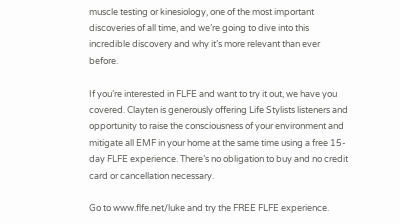muscle testing or kinesiology, one of the most important discoveries of all time, and we’re going to dive into this incredible discovery and why it’s more relevant than ever before.

If you’re interested in FLFE and want to try it out, we have you covered. Clayten is generously offering Life Stylists listeners and opportunity to raise the consciousness of your environment and mitigate all EMF in your home at the same time using a free 15-day FLFE experience. There’s no obligation to buy and no credit card or cancellation necessary.

Go to www.flfe.net/luke and try the FREE FLFE experience.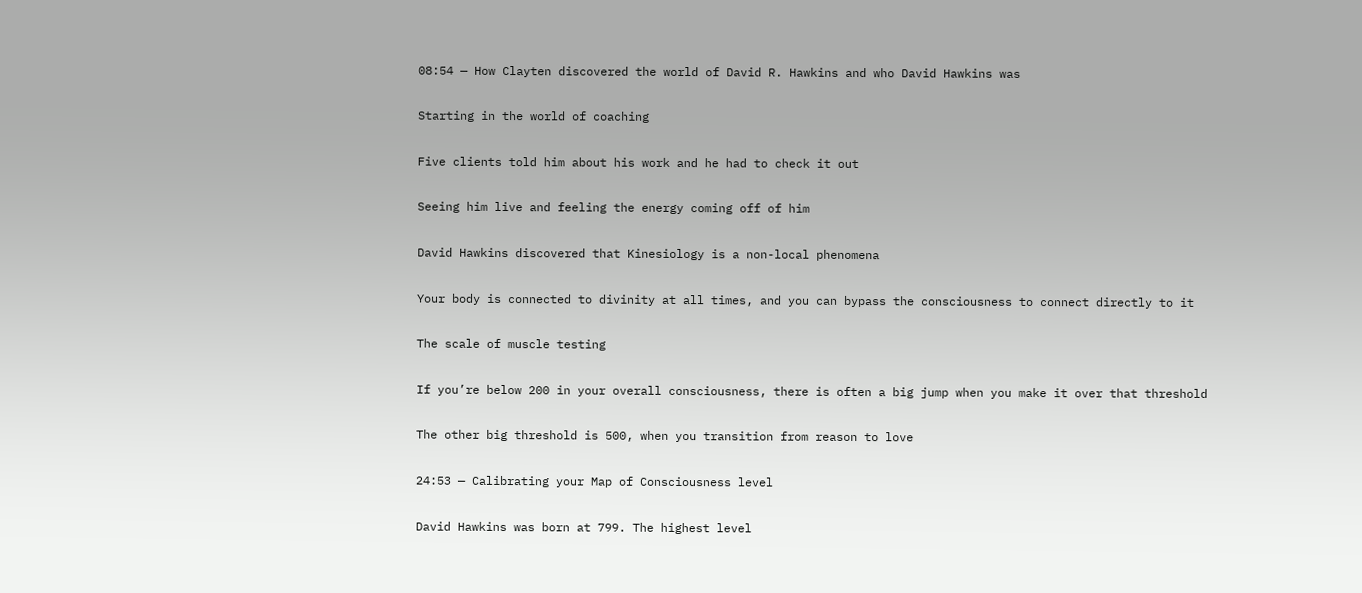08:54 — How Clayten discovered the world of David R. Hawkins and who David Hawkins was

Starting in the world of coaching

Five clients told him about his work and he had to check it out

Seeing him live and feeling the energy coming off of him

David Hawkins discovered that Kinesiology is a non-local phenomena

Your body is connected to divinity at all times, and you can bypass the consciousness to connect directly to it

The scale of muscle testing

If you’re below 200 in your overall consciousness, there is often a big jump when you make it over that threshold

The other big threshold is 500, when you transition from reason to love

24:53 — Calibrating your Map of Consciousness level

David Hawkins was born at 799. The highest level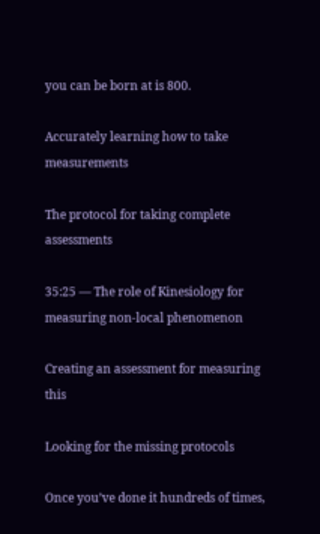you can be born at is 800.

Accurately learning how to take measurements

The protocol for taking complete assessments

35:25 — The role of Kinesiology for measuring non-local phenomenon

Creating an assessment for measuring this

Looking for the missing protocols

Once you’ve done it hundreds of times,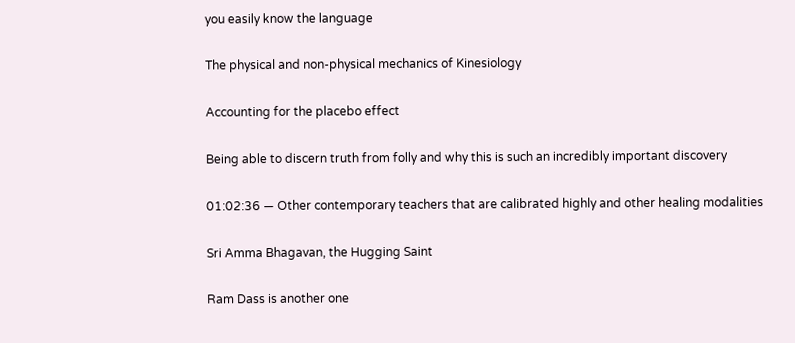you easily know the language

The physical and non-physical mechanics of Kinesiology

Accounting for the placebo effect

Being able to discern truth from folly and why this is such an incredibly important discovery

01:02:36 — Other contemporary teachers that are calibrated highly and other healing modalities

Sri Amma Bhagavan, the Hugging Saint

Ram Dass is another one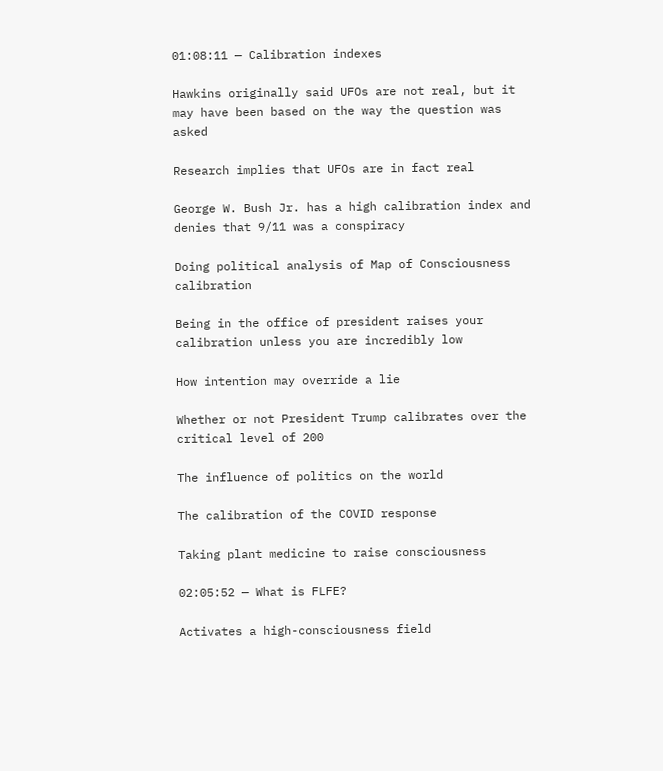01:08:11 — Calibration indexes

Hawkins originally said UFOs are not real, but it may have been based on the way the question was asked

Research implies that UFOs are in fact real

George W. Bush Jr. has a high calibration index and denies that 9/11 was a conspiracy

Doing political analysis of Map of Consciousness calibration

Being in the office of president raises your calibration unless you are incredibly low

How intention may override a lie

Whether or not President Trump calibrates over the critical level of 200

The influence of politics on the world

The calibration of the COVID response

Taking plant medicine to raise consciousness

02:05:52 — What is FLFE?

Activates a high-consciousness field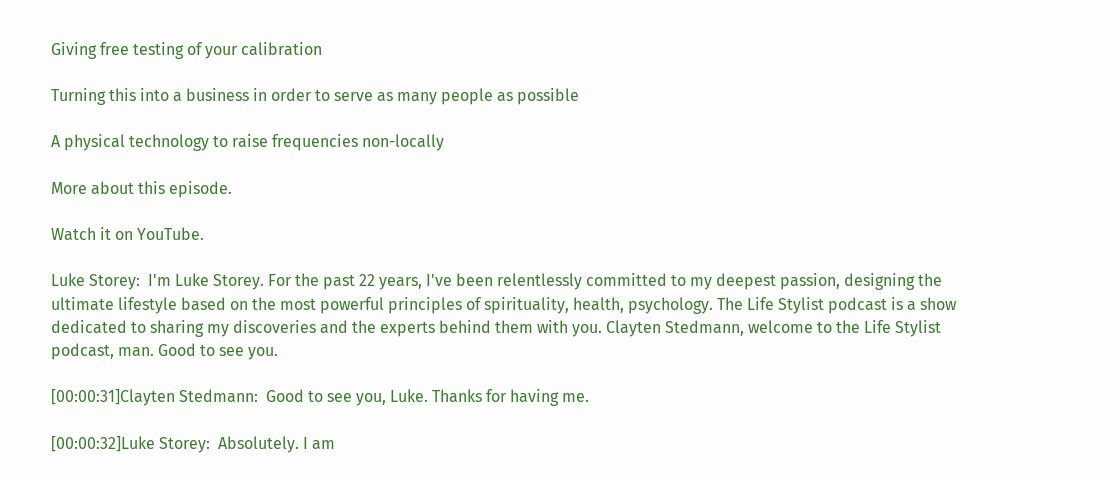Giving free testing of your calibration

Turning this into a business in order to serve as many people as possible

A physical technology to raise frequencies non-locally

More about this episode.

Watch it on YouTube.

Luke Storey:  I'm Luke Storey. For the past 22 years, I've been relentlessly committed to my deepest passion, designing the ultimate lifestyle based on the most powerful principles of spirituality, health, psychology. The Life Stylist podcast is a show dedicated to sharing my discoveries and the experts behind them with you. Clayten Stedmann, welcome to the Life Stylist podcast, man. Good to see you.

[00:00:31]Clayten Stedmann:  Good to see you, Luke. Thanks for having me.

[00:00:32]Luke Storey:  Absolutely. I am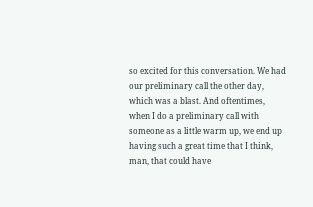so excited for this conversation. We had our preliminary call the other day, which was a blast. And oftentimes, when I do a preliminary call with someone as a little warm up, we end up having such a great time that I think, man, that could have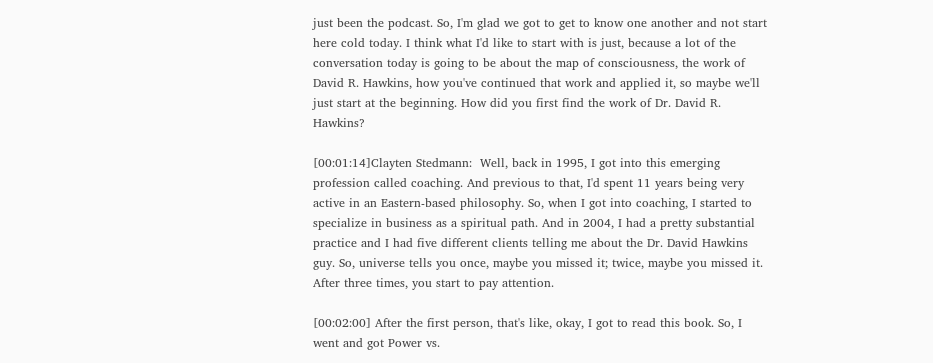just been the podcast. So, I'm glad we got to get to know one another and not start here cold today. I think what I'd like to start with is just, because a lot of the conversation today is going to be about the map of consciousness, the work of David R. Hawkins, how you've continued that work and applied it, so maybe we'll just start at the beginning. How did you first find the work of Dr. David R. Hawkins?

[00:01:14]Clayten Stedmann:  Well, back in 1995, I got into this emerging profession called coaching. And previous to that, I'd spent 11 years being very active in an Eastern-based philosophy. So, when I got into coaching, I started to specialize in business as a spiritual path. And in 2004, I had a pretty substantial practice and I had five different clients telling me about the Dr. David Hawkins guy. So, universe tells you once, maybe you missed it; twice, maybe you missed it. After three times, you start to pay attention.

[00:02:00] After the first person, that's like, okay, I got to read this book. So, I went and got Power vs.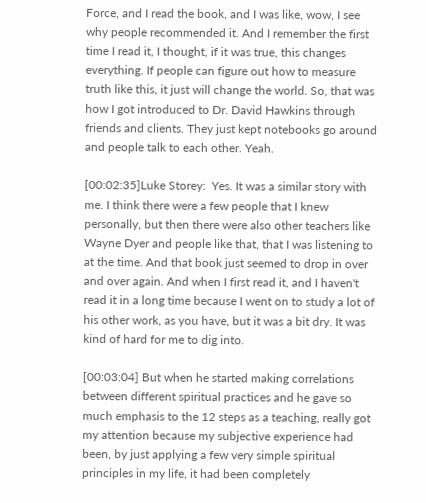Force, and I read the book, and I was like, wow, I see why people recommended it. And I remember the first time I read it, I thought, if it was true, this changes everything. If people can figure out how to measure truth like this, it just will change the world. So, that was how I got introduced to Dr. David Hawkins through friends and clients. They just kept notebooks go around and people talk to each other. Yeah.

[00:02:35]Luke Storey:  Yes. It was a similar story with me. I think there were a few people that I knew personally, but then there were also other teachers like Wayne Dyer and people like that, that I was listening to at the time. And that book just seemed to drop in over and over again. And when I first read it, and I haven't read it in a long time because I went on to study a lot of his other work, as you have, but it was a bit dry. It was kind of hard for me to dig into.

[00:03:04] But when he started making correlations between different spiritual practices and he gave so much emphasis to the 12 steps as a teaching, really got my attention because my subjective experience had been, by just applying a few very simple spiritual principles in my life, it had been completely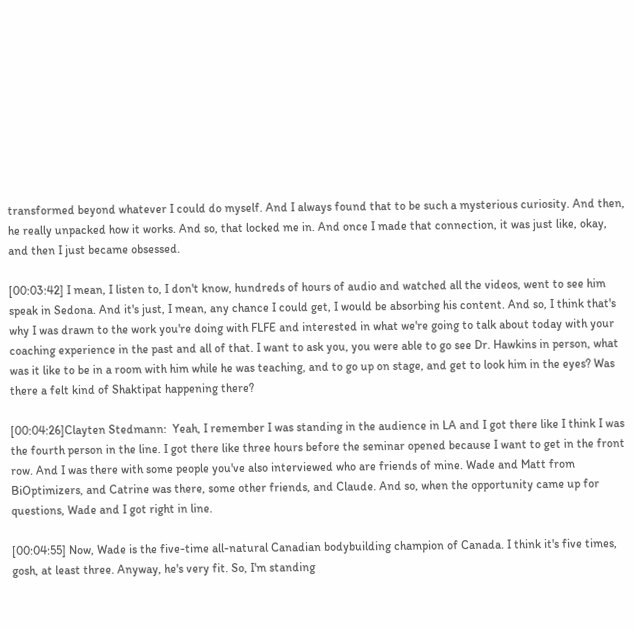transformed beyond whatever I could do myself. And I always found that to be such a mysterious curiosity. And then, he really unpacked how it works. And so, that locked me in. And once I made that connection, it was just like, okay, and then I just became obsessed.

[00:03:42] I mean, I listen to, I don't know, hundreds of hours of audio and watched all the videos, went to see him speak in Sedona. And it's just, I mean, any chance I could get, I would be absorbing his content. And so, I think that's why I was drawn to the work you're doing with FLFE and interested in what we're going to talk about today with your coaching experience in the past and all of that. I want to ask you, you were able to go see Dr. Hawkins in person, what was it like to be in a room with him while he was teaching, and to go up on stage, and get to look him in the eyes? Was there a felt kind of Shaktipat happening there?

[00:04:26]Clayten Stedmann:  Yeah, I remember I was standing in the audience in LA and I got there like I think I was the fourth person in the line. I got there like three hours before the seminar opened because I want to get in the front row. And I was there with some people you've also interviewed who are friends of mine. Wade and Matt from BiOptimizers, and Catrine was there, some other friends, and Claude. And so, when the opportunity came up for questions, Wade and I got right in line.

[00:04:55] Now, Wade is the five-time all-natural Canadian bodybuilding champion of Canada. I think it's five times, gosh, at least three. Anyway, he's very fit. So, I'm standing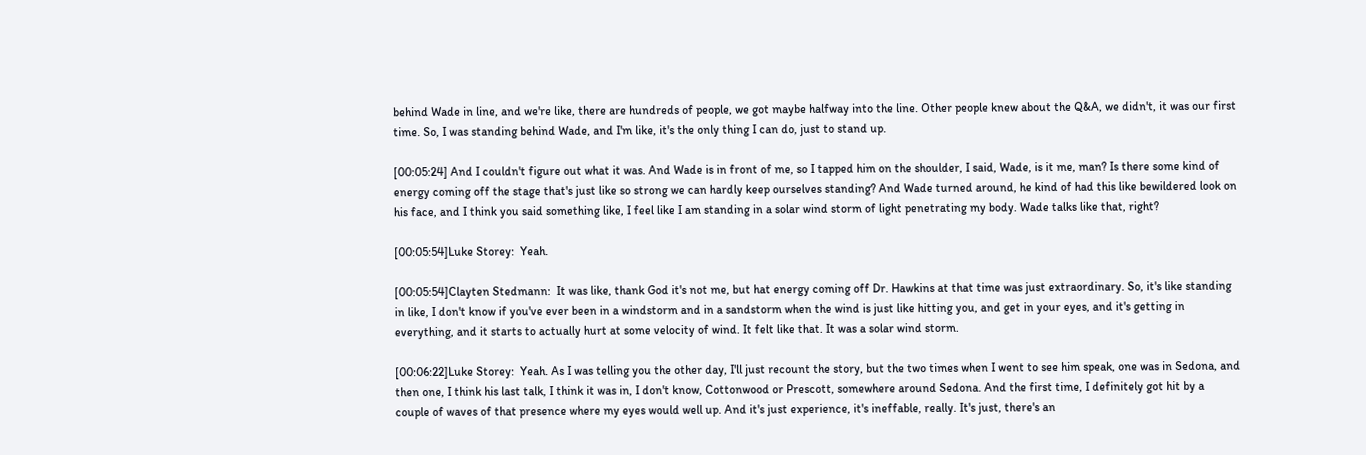behind Wade in line, and we're like, there are hundreds of people, we got maybe halfway into the line. Other people knew about the Q&A, we didn't, it was our first time. So, I was standing behind Wade, and I'm like, it's the only thing I can do, just to stand up.

[00:05:24] And I couldn't figure out what it was. And Wade is in front of me, so I tapped him on the shoulder, I said, Wade, is it me, man? Is there some kind of energy coming off the stage that's just like so strong we can hardly keep ourselves standing? And Wade turned around, he kind of had this like bewildered look on his face, and I think you said something like, I feel like I am standing in a solar wind storm of light penetrating my body. Wade talks like that, right?

[00:05:54]Luke Storey:  Yeah.

[00:05:54]Clayten Stedmann:  It was like, thank God it's not me, but hat energy coming off Dr. Hawkins at that time was just extraordinary. So, it's like standing in like, I don't know if you've ever been in a windstorm and in a sandstorm when the wind is just like hitting you, and get in your eyes, and it's getting in everything, and it starts to actually hurt at some velocity of wind. It felt like that. It was a solar wind storm.

[00:06:22]Luke Storey:  Yeah. As I was telling you the other day, I'll just recount the story, but the two times when I went to see him speak, one was in Sedona, and then one, I think his last talk, I think it was in, I don't know, Cottonwood or Prescott, somewhere around Sedona. And the first time, I definitely got hit by a couple of waves of that presence where my eyes would well up. And it's just experience, it's ineffable, really. It's just, there's an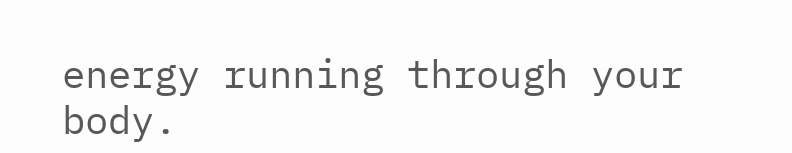energy running through your body.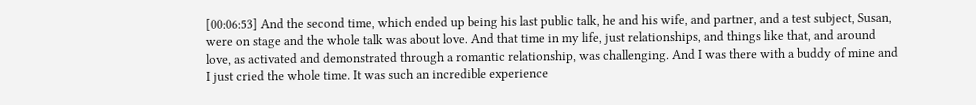[00:06:53] And the second time, which ended up being his last public talk, he and his wife, and partner, and a test subject, Susan, were on stage and the whole talk was about love. And that time in my life, just relationships, and things like that, and around love, as activated and demonstrated through a romantic relationship, was challenging. And I was there with a buddy of mine and I just cried the whole time. It was such an incredible experience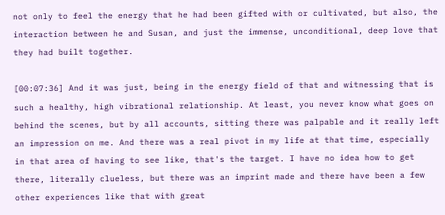not only to feel the energy that he had been gifted with or cultivated, but also, the interaction between he and Susan, and just the immense, unconditional, deep love that they had built together.

[00:07:36] And it was just, being in the energy field of that and witnessing that is such a healthy, high vibrational relationship. At least, you never know what goes on behind the scenes, but by all accounts, sitting there was palpable and it really left an impression on me. And there was a real pivot in my life at that time, especially in that area of having to see like, that's the target. I have no idea how to get there, literally clueless, but there was an imprint made and there have been a few other experiences like that with great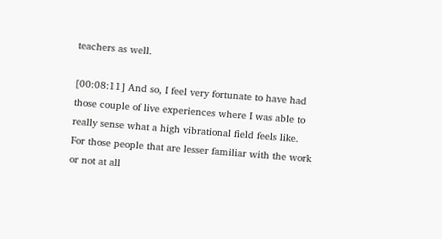teachers as well.

[00:08:11] And so, I feel very fortunate to have had those couple of live experiences where I was able to really sense what a high vibrational field feels like. For those people that are lesser familiar with the work or not at all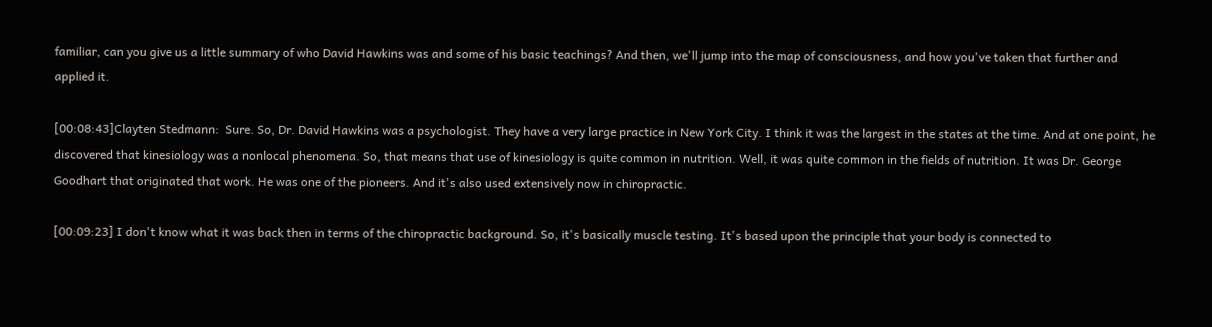familiar, can you give us a little summary of who David Hawkins was and some of his basic teachings? And then, we'll jump into the map of consciousness, and how you've taken that further and applied it.

[00:08:43]Clayten Stedmann:  Sure. So, Dr. David Hawkins was a psychologist. They have a very large practice in New York City. I think it was the largest in the states at the time. And at one point, he discovered that kinesiology was a nonlocal phenomena. So, that means that use of kinesiology is quite common in nutrition. Well, it was quite common in the fields of nutrition. It was Dr. George Goodhart that originated that work. He was one of the pioneers. And it's also used extensively now in chiropractic.

[00:09:23] I don't know what it was back then in terms of the chiropractic background. So, it's basically muscle testing. It's based upon the principle that your body is connected to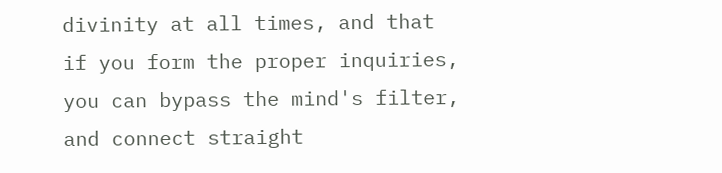divinity at all times, and that if you form the proper inquiries, you can bypass the mind's filter, and connect straight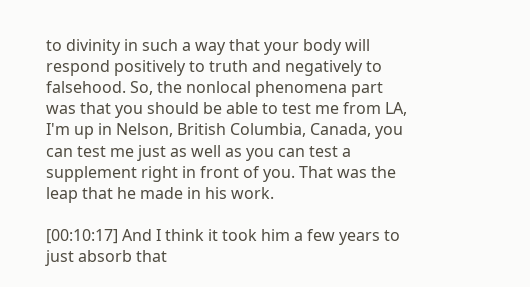to divinity in such a way that your body will respond positively to truth and negatively to falsehood. So, the nonlocal phenomena part was that you should be able to test me from LA, I'm up in Nelson, British Columbia, Canada, you can test me just as well as you can test a supplement right in front of you. That was the leap that he made in his work.

[00:10:17] And I think it took him a few years to just absorb that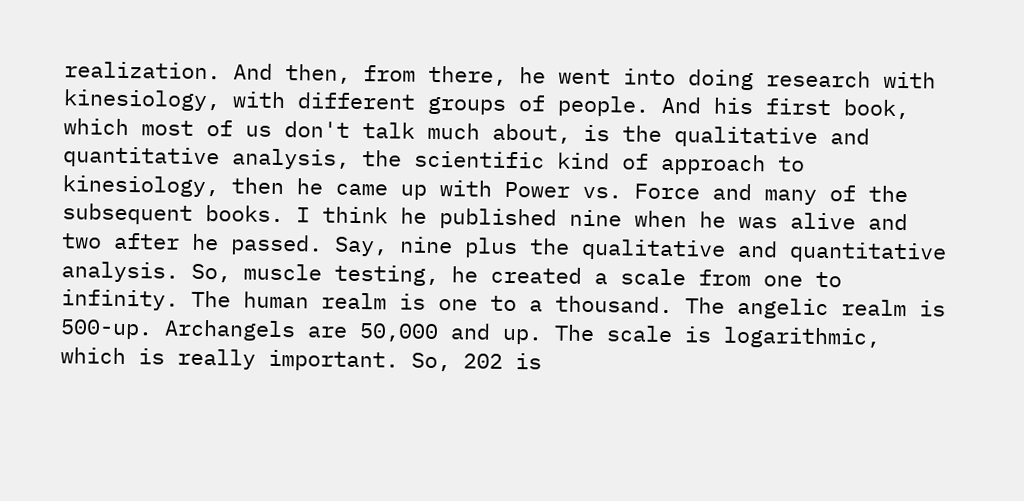realization. And then, from there, he went into doing research with kinesiology, with different groups of people. And his first book, which most of us don't talk much about, is the qualitative and quantitative analysis, the scientific kind of approach to kinesiology, then he came up with Power vs. Force and many of the subsequent books. I think he published nine when he was alive and two after he passed. Say, nine plus the qualitative and quantitative analysis. So, muscle testing, he created a scale from one to infinity. The human realm is one to a thousand. The angelic realm is 500-up. Archangels are 50,000 and up. The scale is logarithmic, which is really important. So, 202 is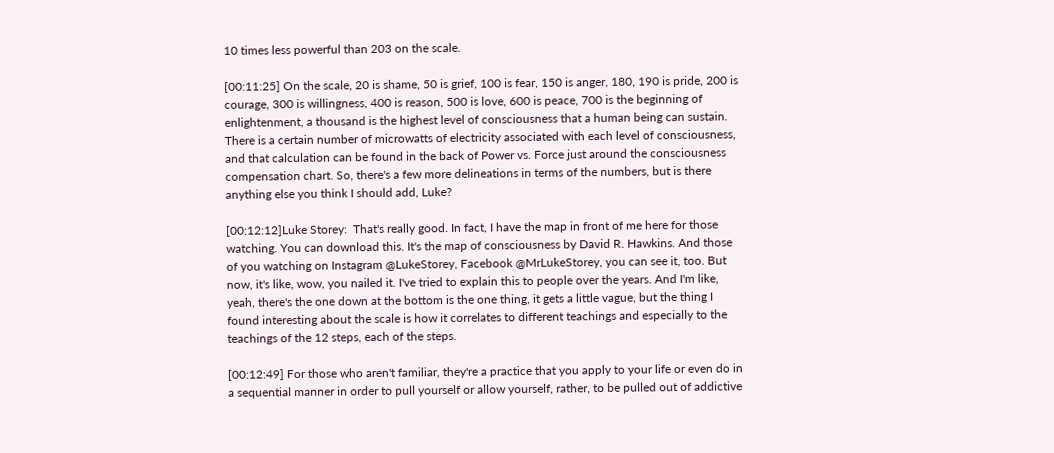10 times less powerful than 203 on the scale.

[00:11:25] On the scale, 20 is shame, 50 is grief, 100 is fear, 150 is anger, 180, 190 is pride, 200 is courage, 300 is willingness, 400 is reason, 500 is love, 600 is peace, 700 is the beginning of enlightenment, a thousand is the highest level of consciousness that a human being can sustain. There is a certain number of microwatts of electricity associated with each level of consciousness, and that calculation can be found in the back of Power vs. Force just around the consciousness compensation chart. So, there's a few more delineations in terms of the numbers, but is there anything else you think I should add, Luke?

[00:12:12]Luke Storey:  That's really good. In fact, I have the map in front of me here for those watching. You can download this. It's the map of consciousness by David R. Hawkins. And those of you watching on Instagram @LukeStorey, Facebook @MrLukeStorey, you can see it, too. But now, it's like, wow, you nailed it. I've tried to explain this to people over the years. And I'm like, yeah, there's the one down at the bottom is the one thing, it gets a little vague, but the thing I found interesting about the scale is how it correlates to different teachings and especially to the teachings of the 12 steps, each of the steps.

[00:12:49] For those who aren't familiar, they're a practice that you apply to your life or even do in a sequential manner in order to pull yourself or allow yourself, rather, to be pulled out of addictive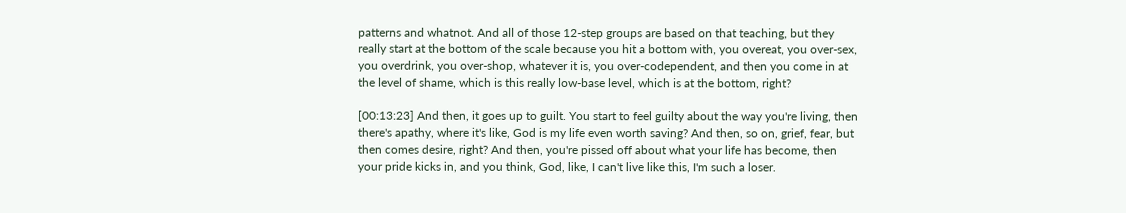patterns and whatnot. And all of those 12-step groups are based on that teaching, but they really start at the bottom of the scale because you hit a bottom with, you overeat, you over-sex, you overdrink, you over-shop, whatever it is, you over-codependent, and then you come in at the level of shame, which is this really low-base level, which is at the bottom, right?

[00:13:23] And then, it goes up to guilt. You start to feel guilty about the way you're living, then there's apathy, where it's like, God is my life even worth saving? And then, so on, grief, fear, but then comes desire, right? And then, you're pissed off about what your life has become, then your pride kicks in, and you think, God, like, I can't live like this, I'm such a loser.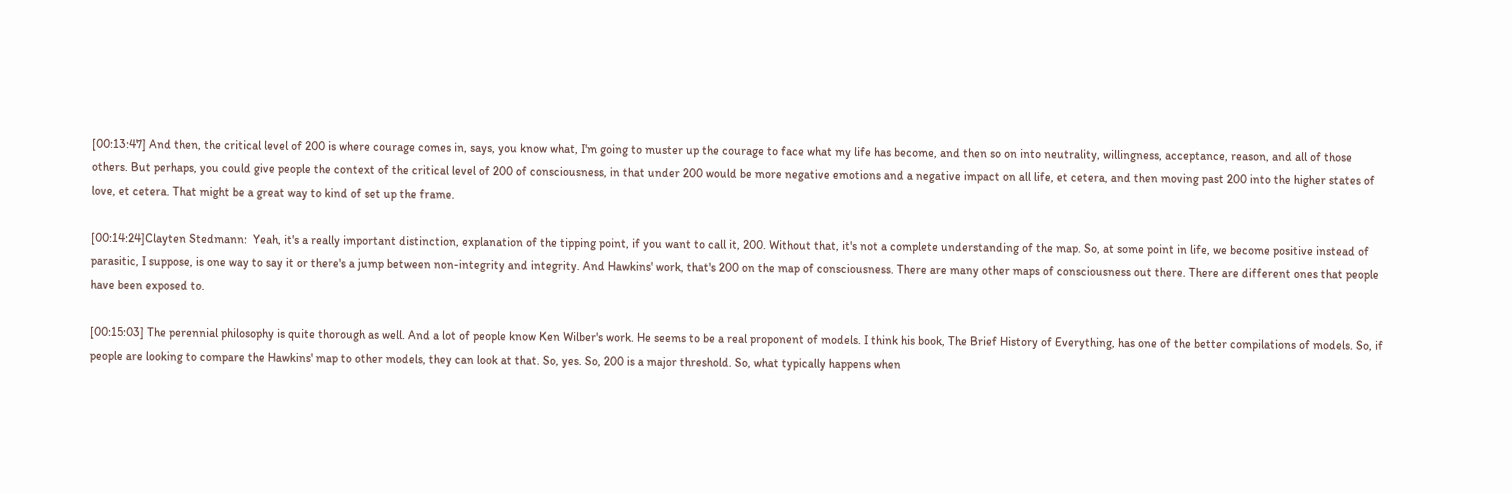[00:13:47] And then, the critical level of 200 is where courage comes in, says, you know what, I'm going to muster up the courage to face what my life has become, and then so on into neutrality, willingness, acceptance, reason, and all of those others. But perhaps, you could give people the context of the critical level of 200 of consciousness, in that under 200 would be more negative emotions and a negative impact on all life, et cetera, and then moving past 200 into the higher states of love, et cetera. That might be a great way to kind of set up the frame.

[00:14:24]Clayten Stedmann:  Yeah, it's a really important distinction, explanation of the tipping point, if you want to call it, 200. Without that, it's not a complete understanding of the map. So, at some point in life, we become positive instead of parasitic, I suppose, is one way to say it or there's a jump between non-integrity and integrity. And Hawkins' work, that's 200 on the map of consciousness. There are many other maps of consciousness out there. There are different ones that people have been exposed to.

[00:15:03] The perennial philosophy is quite thorough as well. And a lot of people know Ken Wilber's work. He seems to be a real proponent of models. I think his book, The Brief History of Everything, has one of the better compilations of models. So, if people are looking to compare the Hawkins' map to other models, they can look at that. So, yes. So, 200 is a major threshold. So, what typically happens when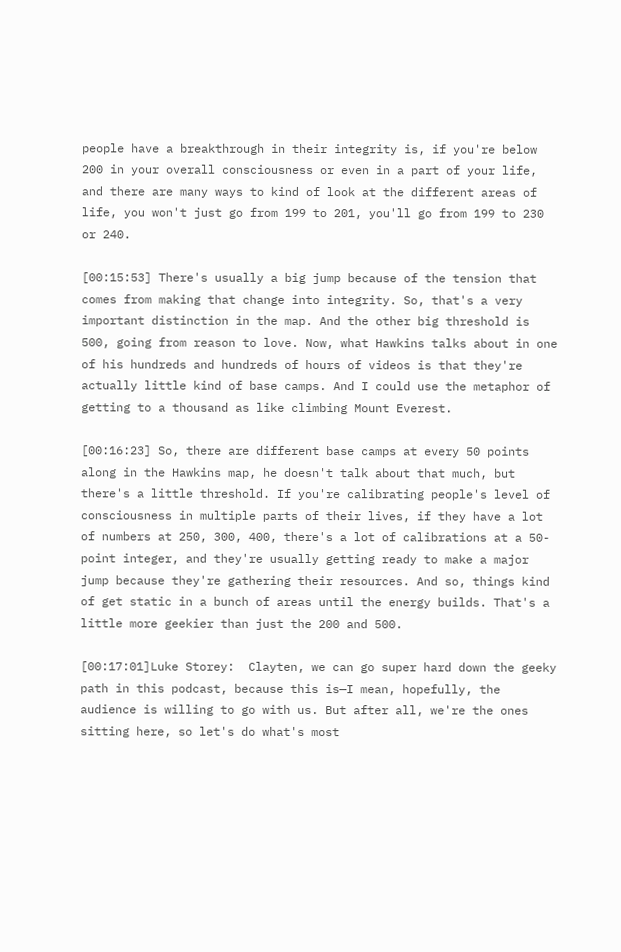people have a breakthrough in their integrity is, if you're below 200 in your overall consciousness or even in a part of your life, and there are many ways to kind of look at the different areas of life, you won't just go from 199 to 201, you'll go from 199 to 230 or 240.

[00:15:53] There's usually a big jump because of the tension that comes from making that change into integrity. So, that's a very important distinction in the map. And the other big threshold is 500, going from reason to love. Now, what Hawkins talks about in one of his hundreds and hundreds of hours of videos is that they're actually little kind of base camps. And I could use the metaphor of getting to a thousand as like climbing Mount Everest.

[00:16:23] So, there are different base camps at every 50 points along in the Hawkins map, he doesn't talk about that much, but there's a little threshold. If you're calibrating people's level of consciousness in multiple parts of their lives, if they have a lot of numbers at 250, 300, 400, there's a lot of calibrations at a 50-point integer, and they're usually getting ready to make a major jump because they're gathering their resources. And so, things kind of get static in a bunch of areas until the energy builds. That's a little more geekier than just the 200 and 500.

[00:17:01]Luke Storey:  Clayten, we can go super hard down the geeky path in this podcast, because this is—I mean, hopefully, the audience is willing to go with us. But after all, we're the ones sitting here, so let's do what's most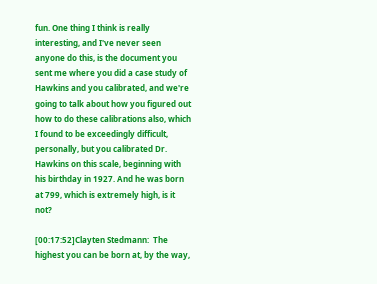fun. One thing I think is really interesting, and I've never seen anyone do this, is the document you sent me where you did a case study of Hawkins and you calibrated, and we're going to talk about how you figured out how to do these calibrations also, which I found to be exceedingly difficult, personally, but you calibrated Dr. Hawkins on this scale, beginning with his birthday in 1927. And he was born at 799, which is extremely high, is it not?

[00:17:52]Clayten Stedmann:  The highest you can be born at, by the way,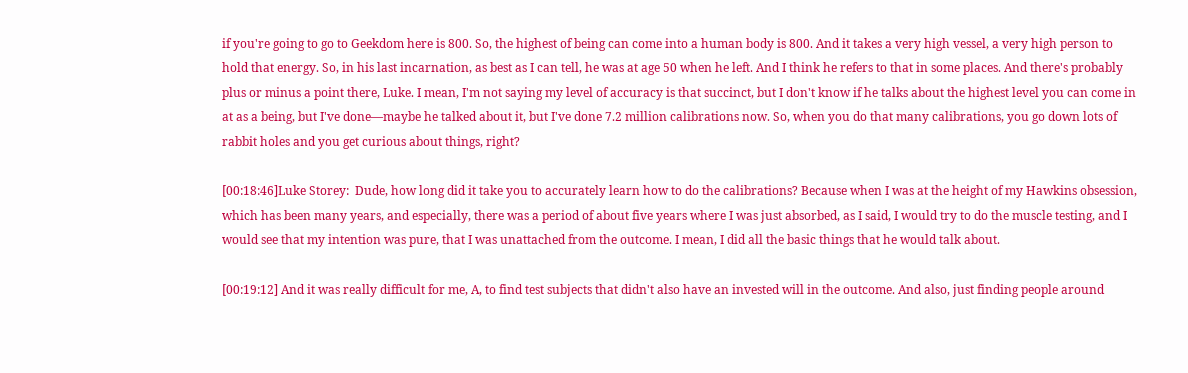if you're going to go to Geekdom here is 800. So, the highest of being can come into a human body is 800. And it takes a very high vessel, a very high person to hold that energy. So, in his last incarnation, as best as I can tell, he was at age 50 when he left. And I think he refers to that in some places. And there's probably plus or minus a point there, Luke. I mean, I'm not saying my level of accuracy is that succinct, but I don't know if he talks about the highest level you can come in at as a being, but I've done—maybe he talked about it, but I've done 7.2 million calibrations now. So, when you do that many calibrations, you go down lots of rabbit holes and you get curious about things, right?

[00:18:46]Luke Storey:  Dude, how long did it take you to accurately learn how to do the calibrations? Because when I was at the height of my Hawkins obsession, which has been many years, and especially, there was a period of about five years where I was just absorbed, as I said, I would try to do the muscle testing, and I would see that my intention was pure, that I was unattached from the outcome. I mean, I did all the basic things that he would talk about.

[00:19:12] And it was really difficult for me, A, to find test subjects that didn't also have an invested will in the outcome. And also, just finding people around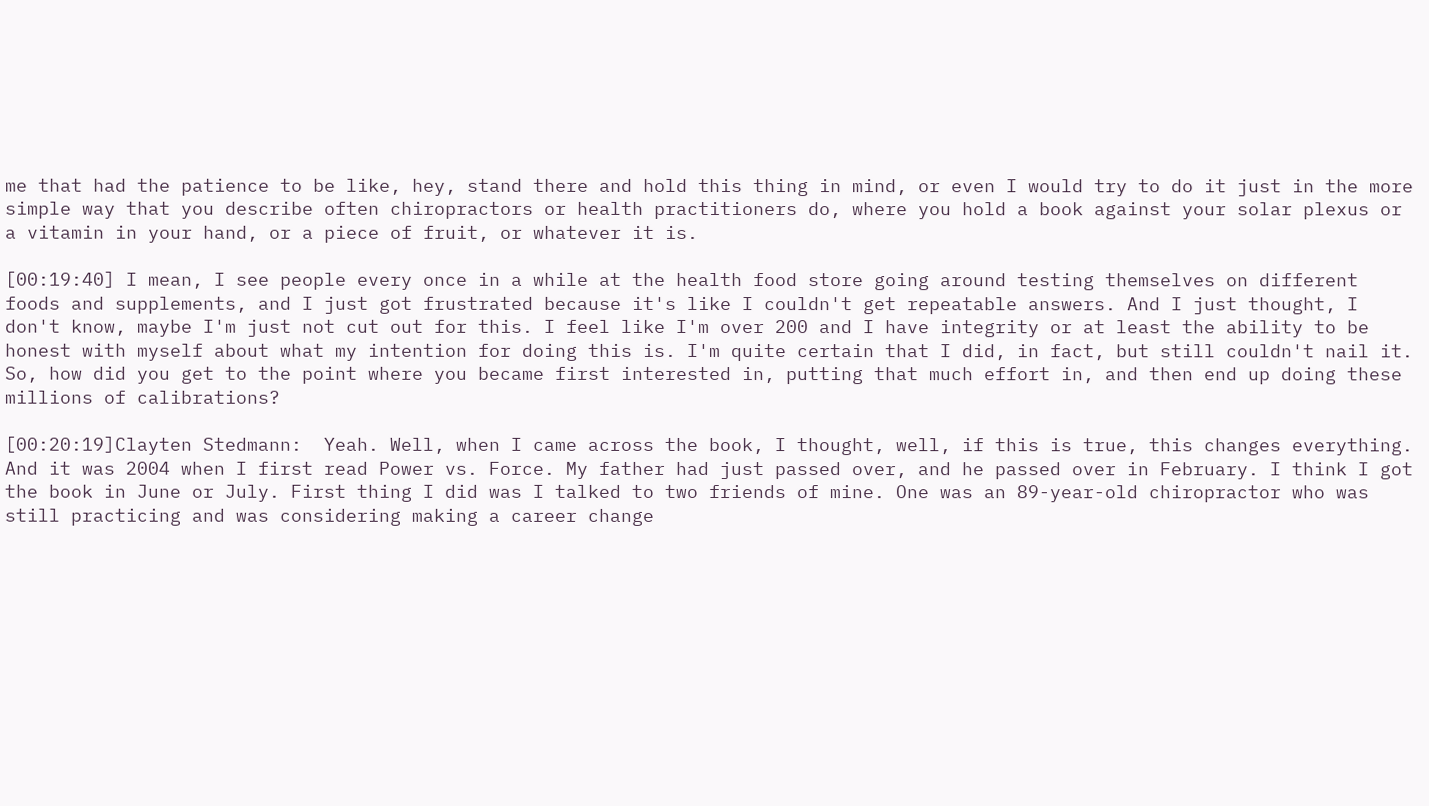me that had the patience to be like, hey, stand there and hold this thing in mind, or even I would try to do it just in the more simple way that you describe often chiropractors or health practitioners do, where you hold a book against your solar plexus or a vitamin in your hand, or a piece of fruit, or whatever it is.

[00:19:40] I mean, I see people every once in a while at the health food store going around testing themselves on different foods and supplements, and I just got frustrated because it's like I couldn't get repeatable answers. And I just thought, I don't know, maybe I'm just not cut out for this. I feel like I'm over 200 and I have integrity or at least the ability to be honest with myself about what my intention for doing this is. I'm quite certain that I did, in fact, but still couldn't nail it. So, how did you get to the point where you became first interested in, putting that much effort in, and then end up doing these millions of calibrations?

[00:20:19]Clayten Stedmann:  Yeah. Well, when I came across the book, I thought, well, if this is true, this changes everything. And it was 2004 when I first read Power vs. Force. My father had just passed over, and he passed over in February. I think I got the book in June or July. First thing I did was I talked to two friends of mine. One was an 89-year-old chiropractor who was still practicing and was considering making a career change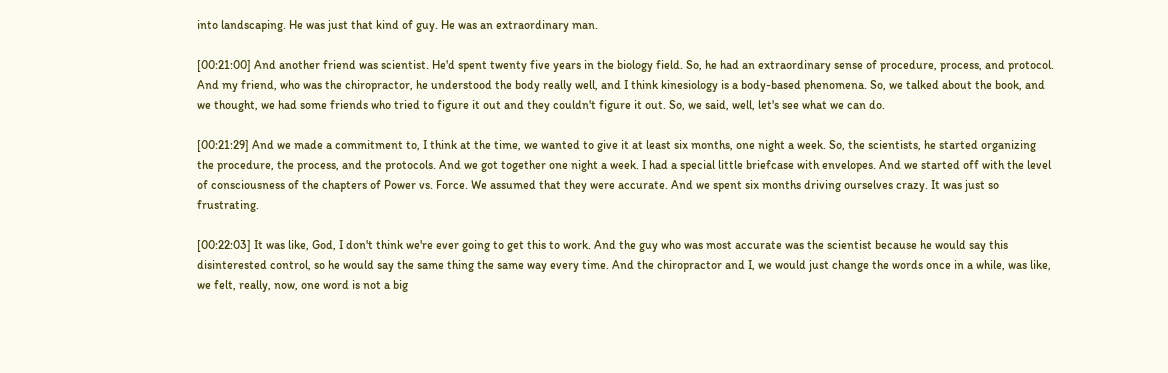into landscaping. He was just that kind of guy. He was an extraordinary man.

[00:21:00] And another friend was scientist. He'd spent twenty five years in the biology field. So, he had an extraordinary sense of procedure, process, and protocol. And my friend, who was the chiropractor, he understood the body really well, and I think kinesiology is a body-based phenomena. So, we talked about the book, and we thought, we had some friends who tried to figure it out and they couldn't figure it out. So, we said, well, let's see what we can do.

[00:21:29] And we made a commitment to, I think at the time, we wanted to give it at least six months, one night a week. So, the scientists, he started organizing the procedure, the process, and the protocols. And we got together one night a week. I had a special little briefcase with envelopes. And we started off with the level of consciousness of the chapters of Power vs. Force. We assumed that they were accurate. And we spent six months driving ourselves crazy. It was just so frustrating.

[00:22:03] It was like, God, I don't think we're ever going to get this to work. And the guy who was most accurate was the scientist because he would say this disinterested control, so he would say the same thing the same way every time. And the chiropractor and I, we would just change the words once in a while, was like, we felt, really, now, one word is not a big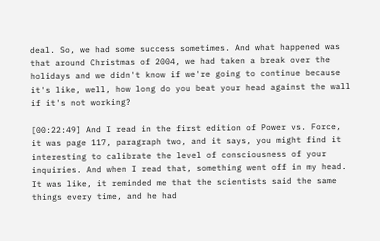deal. So, we had some success sometimes. And what happened was that around Christmas of 2004, we had taken a break over the holidays and we didn't know if we're going to continue because it's like, well, how long do you beat your head against the wall if it's not working?

[00:22:49] And I read in the first edition of Power vs. Force, it was page 117, paragraph two, and it says, you might find it interesting to calibrate the level of consciousness of your inquiries. And when I read that, something went off in my head. It was like, it reminded me that the scientists said the same things every time, and he had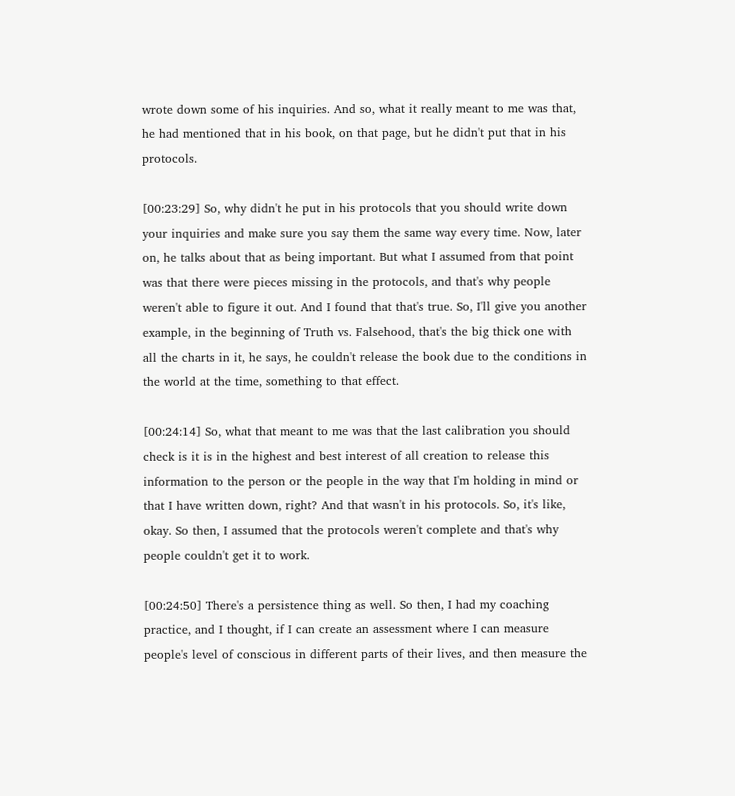wrote down some of his inquiries. And so, what it really meant to me was that, he had mentioned that in his book, on that page, but he didn't put that in his protocols.

[00:23:29] So, why didn't he put in his protocols that you should write down your inquiries and make sure you say them the same way every time. Now, later on, he talks about that as being important. But what I assumed from that point was that there were pieces missing in the protocols, and that's why people weren't able to figure it out. And I found that that's true. So, I'll give you another example, in the beginning of Truth vs. Falsehood, that's the big thick one with all the charts in it, he says, he couldn't release the book due to the conditions in the world at the time, something to that effect.

[00:24:14] So, what that meant to me was that the last calibration you should check is it is in the highest and best interest of all creation to release this information to the person or the people in the way that I'm holding in mind or that I have written down, right? And that wasn't in his protocols. So, it's like, okay. So then, I assumed that the protocols weren't complete and that's why people couldn't get it to work.

[00:24:50] There's a persistence thing as well. So then, I had my coaching practice, and I thought, if I can create an assessment where I can measure people's level of conscious in different parts of their lives, and then measure the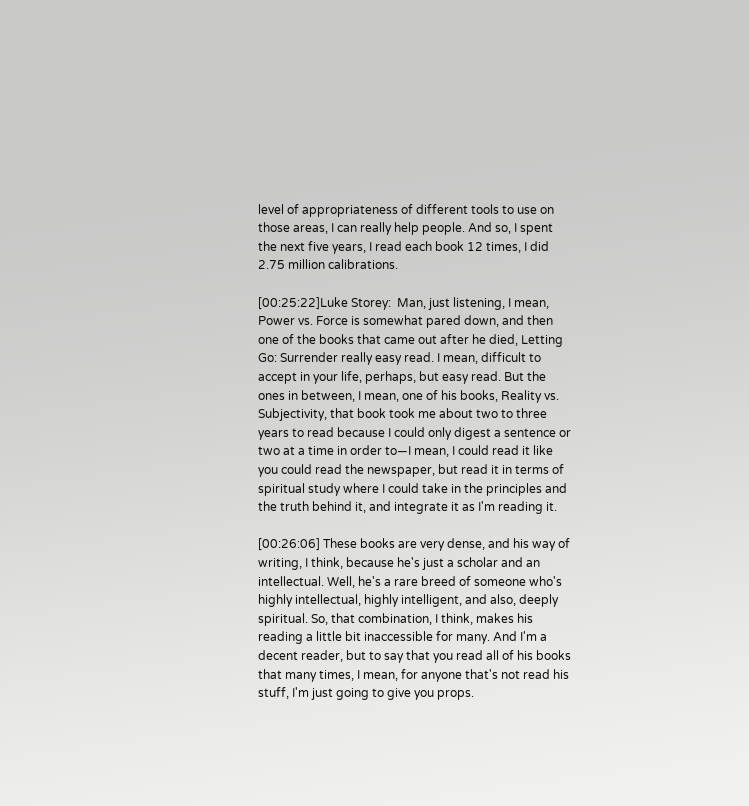level of appropriateness of different tools to use on those areas, I can really help people. And so, I spent the next five years, I read each book 12 times, I did 2.75 million calibrations.

[00:25:22]Luke Storey:  Man, just listening, I mean, Power vs. Force is somewhat pared down, and then one of the books that came out after he died, Letting Go: Surrender really easy read. I mean, difficult to accept in your life, perhaps, but easy read. But the ones in between, I mean, one of his books, Reality vs. Subjectivity, that book took me about two to three years to read because I could only digest a sentence or two at a time in order to—I mean, I could read it like you could read the newspaper, but read it in terms of spiritual study where I could take in the principles and the truth behind it, and integrate it as I'm reading it.

[00:26:06] These books are very dense, and his way of writing, I think, because he's just a scholar and an intellectual. Well, he's a rare breed of someone who's highly intellectual, highly intelligent, and also, deeply spiritual. So, that combination, I think, makes his reading a little bit inaccessible for many. And I'm a decent reader, but to say that you read all of his books that many times, I mean, for anyone that's not read his stuff, I'm just going to give you props.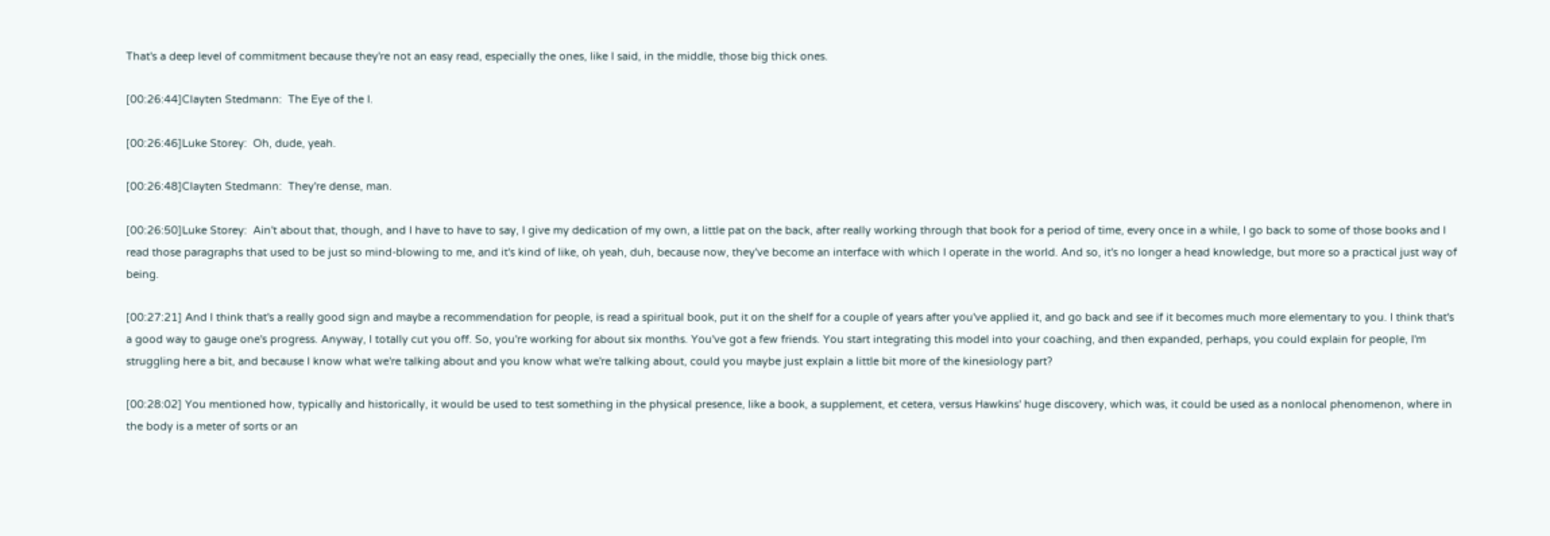That's a deep level of commitment because they're not an easy read, especially the ones, like I said, in the middle, those big thick ones.

[00:26:44]Clayten Stedmann:  The Eye of the I.

[00:26:46]Luke Storey:  Oh, dude, yeah.

[00:26:48]Clayten Stedmann:  They're dense, man.

[00:26:50]Luke Storey:  Ain't about that, though, and I have to have to say, I give my dedication of my own, a little pat on the back, after really working through that book for a period of time, every once in a while, I go back to some of those books and I read those paragraphs that used to be just so mind-blowing to me, and it's kind of like, oh yeah, duh, because now, they've become an interface with which I operate in the world. And so, it's no longer a head knowledge, but more so a practical just way of being.

[00:27:21] And I think that's a really good sign and maybe a recommendation for people, is read a spiritual book, put it on the shelf for a couple of years after you've applied it, and go back and see if it becomes much more elementary to you. I think that's a good way to gauge one's progress. Anyway, I totally cut you off. So, you're working for about six months. You've got a few friends. You start integrating this model into your coaching, and then expanded, perhaps, you could explain for people, I'm struggling here a bit, and because I know what we're talking about and you know what we're talking about, could you maybe just explain a little bit more of the kinesiology part?

[00:28:02] You mentioned how, typically and historically, it would be used to test something in the physical presence, like a book, a supplement, et cetera, versus Hawkins' huge discovery, which was, it could be used as a nonlocal phenomenon, where in the body is a meter of sorts or an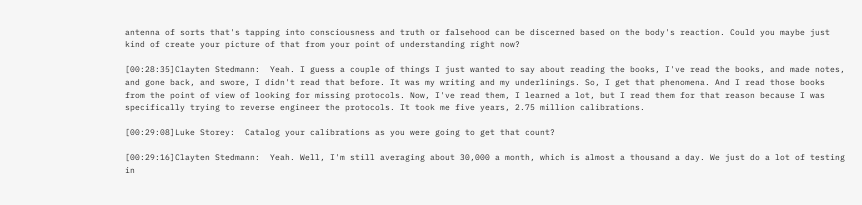antenna of sorts that's tapping into consciousness and truth or falsehood can be discerned based on the body's reaction. Could you maybe just kind of create your picture of that from your point of understanding right now?

[00:28:35]Clayten Stedmann:  Yeah. I guess a couple of things I just wanted to say about reading the books, I've read the books, and made notes, and gone back, and swore, I didn't read that before. It was my writing and my underlinings. So, I get that phenomena. And I read those books from the point of view of looking for missing protocols. Now, I've read them, I learned a lot, but I read them for that reason because I was specifically trying to reverse engineer the protocols. It took me five years, 2.75 million calibrations.

[00:29:08]Luke Storey:  Catalog your calibrations as you were going to get that count?

[00:29:16]Clayten Stedmann:  Yeah. Well, I'm still averaging about 30,000 a month, which is almost a thousand a day. We just do a lot of testing in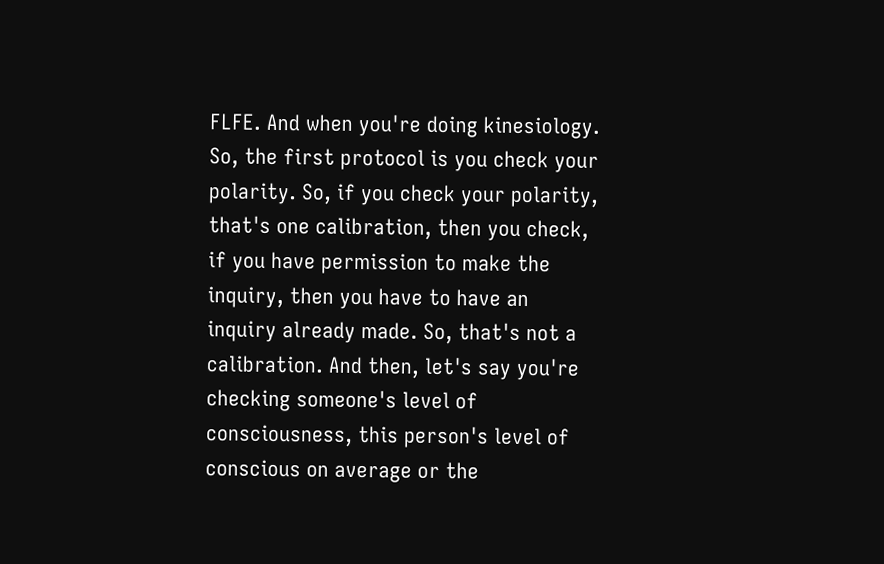FLFE. And when you're doing kinesiology. So, the first protocol is you check your polarity. So, if you check your polarity, that's one calibration, then you check, if you have permission to make the inquiry, then you have to have an inquiry already made. So, that's not a calibration. And then, let's say you're checking someone's level of consciousness, this person's level of conscious on average or the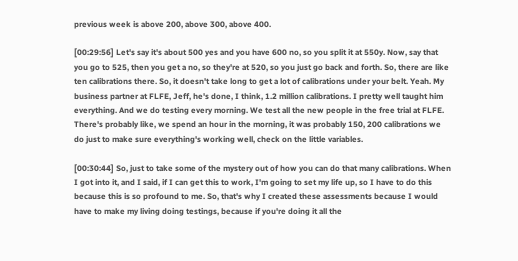previous week is above 200, above 300, above 400.

[00:29:56] Let's say it's about 500 yes and you have 600 no, so you split it at 550y. Now, say that you go to 525, then you get a no, so they're at 520, so you just go back and forth. So, there are like ten calibrations there. So, it doesn't take long to get a lot of calibrations under your belt. Yeah. My business partner at FLFE, Jeff, he's done, I think, 1.2 million calibrations. I pretty well taught him everything. And we do testing every morning. We test all the new people in the free trial at FLFE. There's probably like, we spend an hour in the morning, it was probably 150, 200 calibrations we do just to make sure everything's working well, check on the little variables.

[00:30:44] So, just to take some of the mystery out of how you can do that many calibrations. When I got into it, and I said, if I can get this to work, I'm going to set my life up, so I have to do this because this is so profound to me. So, that's why I created these assessments because I would have to make my living doing testings, because if you're doing it all the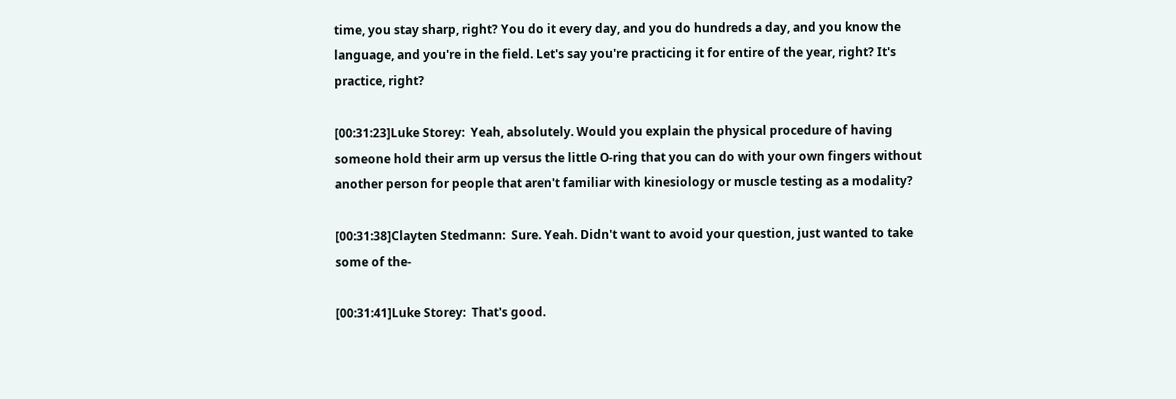time, you stay sharp, right? You do it every day, and you do hundreds a day, and you know the language, and you're in the field. Let's say you're practicing it for entire of the year, right? It's practice, right?

[00:31:23]Luke Storey:  Yeah, absolutely. Would you explain the physical procedure of having someone hold their arm up versus the little O-ring that you can do with your own fingers without another person for people that aren't familiar with kinesiology or muscle testing as a modality?

[00:31:38]Clayten Stedmann:  Sure. Yeah. Didn't want to avoid your question, just wanted to take some of the-

[00:31:41]Luke Storey:  That's good.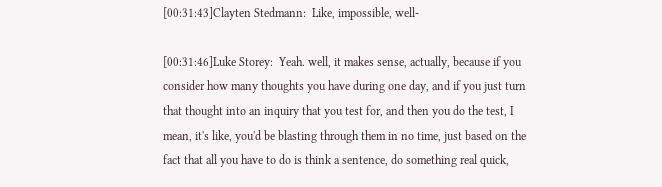[00:31:43]Clayten Stedmann:  Like, impossible, well-

[00:31:46]Luke Storey:  Yeah. well, it makes sense, actually, because if you consider how many thoughts you have during one day, and if you just turn that thought into an inquiry that you test for, and then you do the test, I mean, it's like, you'd be blasting through them in no time, just based on the fact that all you have to do is think a sentence, do something real quick,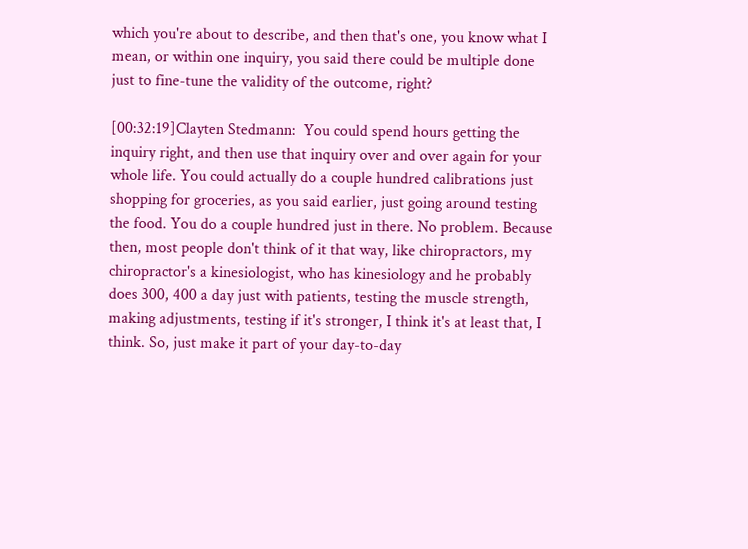which you're about to describe, and then that's one, you know what I mean, or within one inquiry, you said there could be multiple done just to fine-tune the validity of the outcome, right?

[00:32:19]Clayten Stedmann:  You could spend hours getting the inquiry right, and then use that inquiry over and over again for your whole life. You could actually do a couple hundred calibrations just shopping for groceries, as you said earlier, just going around testing the food. You do a couple hundred just in there. No problem. Because then, most people don't think of it that way, like chiropractors, my chiropractor's a kinesiologist, who has kinesiology and he probably does 300, 400 a day just with patients, testing the muscle strength, making adjustments, testing if it's stronger, I think it's at least that, I think. So, just make it part of your day-to-day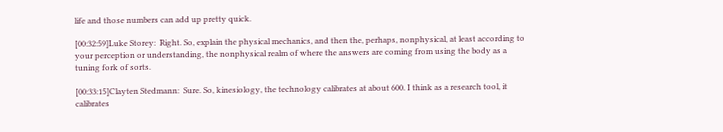life and those numbers can add up pretty quick.

[00:32:59]Luke Storey:  Right. So, explain the physical mechanics, and then the, perhaps, nonphysical, at least according to your perception or understanding, the nonphysical realm of where the answers are coming from using the body as a tuning fork of sorts.

[00:33:15]Clayten Stedmann:  Sure. So, kinesiology, the technology calibrates at about 600. I think as a research tool, it calibrates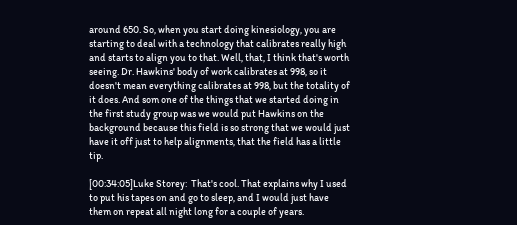around 650. So, when you start doing kinesiology, you are starting to deal with a technology that calibrates really high and starts to align you to that. Well, that, I think that's worth seeing. Dr. Hawkins' body of work calibrates at 998, so it doesn't mean everything calibrates at 998, but the totality of it does. And som one of the things that we started doing in the first study group was we would put Hawkins on the background because this field is so strong that we would just have it off just to help alignments, that the field has a little tip.

[00:34:05]Luke Storey:  That's cool. That explains why I used to put his tapes on and go to sleep, and I would just have them on repeat all night long for a couple of years.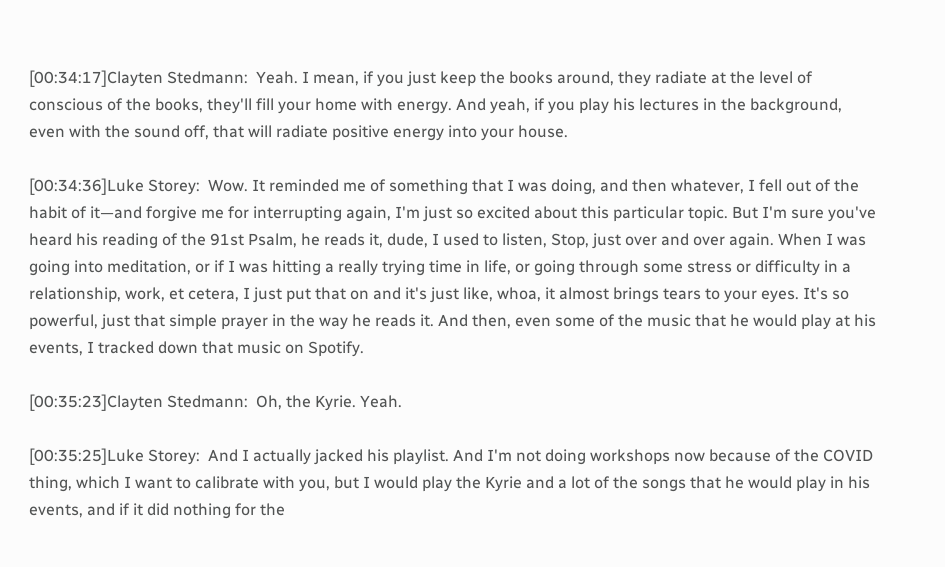[00:34:17]Clayten Stedmann:  Yeah. I mean, if you just keep the books around, they radiate at the level of conscious of the books, they'll fill your home with energy. And yeah, if you play his lectures in the background, even with the sound off, that will radiate positive energy into your house.

[00:34:36]Luke Storey:  Wow. It reminded me of something that I was doing, and then whatever, I fell out of the habit of it—and forgive me for interrupting again, I'm just so excited about this particular topic. But I'm sure you've heard his reading of the 91st Psalm, he reads it, dude, I used to listen, Stop, just over and over again. When I was going into meditation, or if I was hitting a really trying time in life, or going through some stress or difficulty in a relationship, work, et cetera, I just put that on and it's just like, whoa, it almost brings tears to your eyes. It's so powerful, just that simple prayer in the way he reads it. And then, even some of the music that he would play at his events, I tracked down that music on Spotify.

[00:35:23]Clayten Stedmann:  Oh, the Kyrie. Yeah.

[00:35:25]Luke Storey:  And I actually jacked his playlist. And I'm not doing workshops now because of the COVID thing, which I want to calibrate with you, but I would play the Kyrie and a lot of the songs that he would play in his events, and if it did nothing for the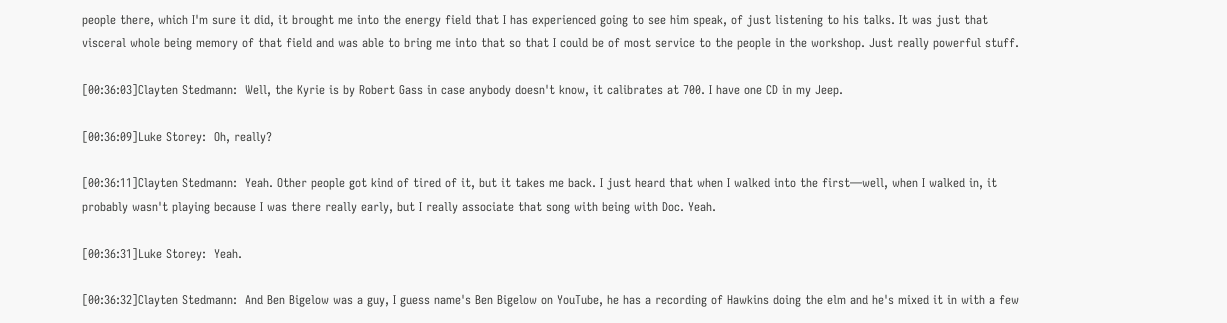people there, which I'm sure it did, it brought me into the energy field that I has experienced going to see him speak, of just listening to his talks. It was just that visceral whole being memory of that field and was able to bring me into that so that I could be of most service to the people in the workshop. Just really powerful stuff.

[00:36:03]Clayten Stedmann:  Well, the Kyrie is by Robert Gass in case anybody doesn't know, it calibrates at 700. I have one CD in my Jeep.

[00:36:09]Luke Storey:  Oh, really?

[00:36:11]Clayten Stedmann:  Yeah. Other people got kind of tired of it, but it takes me back. I just heard that when I walked into the first—well, when I walked in, it probably wasn't playing because I was there really early, but I really associate that song with being with Doc. Yeah.

[00:36:31]Luke Storey:  Yeah.

[00:36:32]Clayten Stedmann:  And Ben Bigelow was a guy, I guess name's Ben Bigelow on YouTube, he has a recording of Hawkins doing the elm and he's mixed it in with a few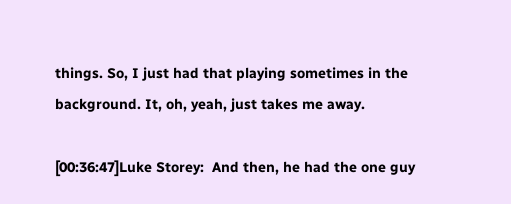things. So, I just had that playing sometimes in the background. It, oh, yeah, just takes me away.

[00:36:47]Luke Storey:  And then, he had the one guy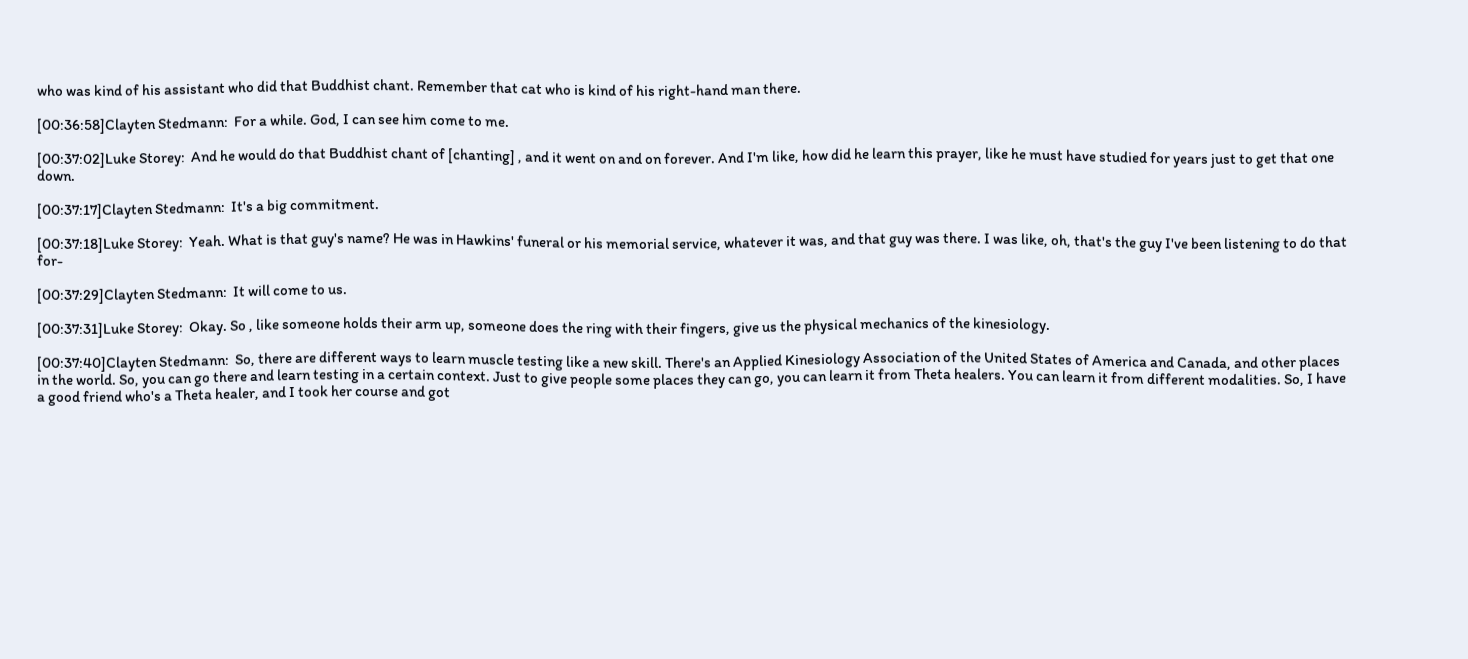who was kind of his assistant who did that Buddhist chant. Remember that cat who is kind of his right-hand man there.

[00:36:58]Clayten Stedmann:  For a while. God, I can see him come to me.

[00:37:02]Luke Storey:  And he would do that Buddhist chant of [chanting] , and it went on and on forever. And I'm like, how did he learn this prayer, like he must have studied for years just to get that one down.

[00:37:17]Clayten Stedmann:  It's a big commitment.

[00:37:18]Luke Storey:  Yeah. What is that guy's name? He was in Hawkins' funeral or his memorial service, whatever it was, and that guy was there. I was like, oh, that's the guy I've been listening to do that for-

[00:37:29]Clayten Stedmann:  It will come to us.

[00:37:31]Luke Storey:  Okay. So , like someone holds their arm up, someone does the ring with their fingers, give us the physical mechanics of the kinesiology.

[00:37:40]Clayten Stedmann:  So, there are different ways to learn muscle testing like a new skill. There's an Applied Kinesiology Association of the United States of America and Canada, and other places in the world. So, you can go there and learn testing in a certain context. Just to give people some places they can go, you can learn it from Theta healers. You can learn it from different modalities. So, I have a good friend who's a Theta healer, and I took her course and got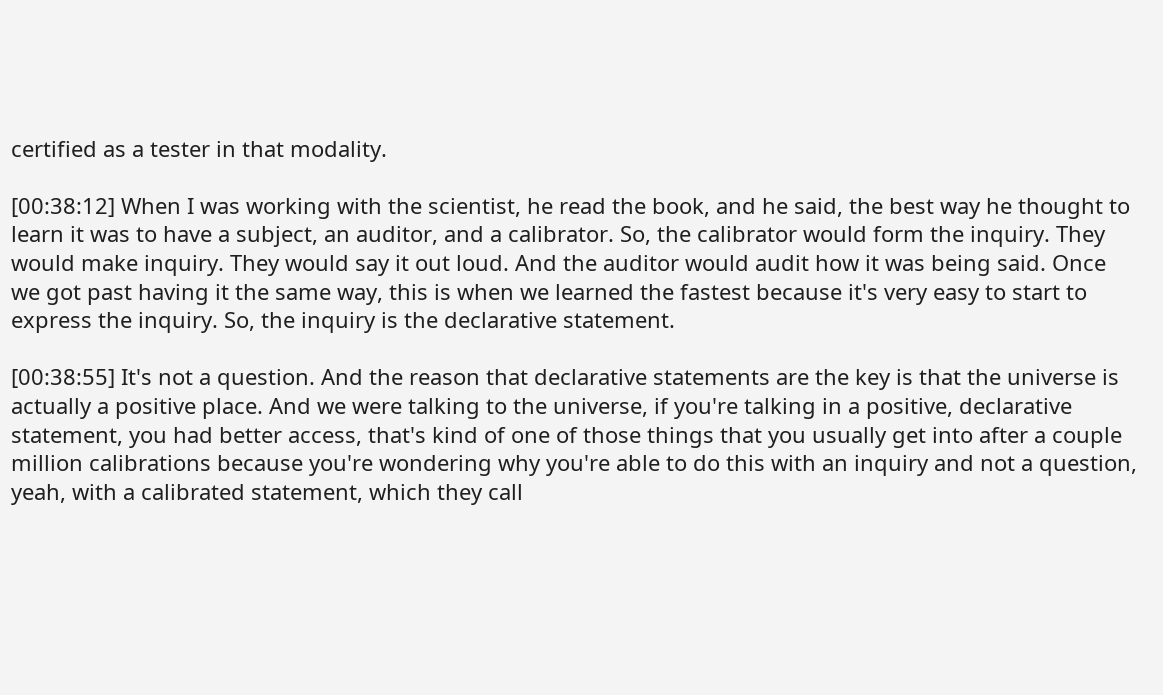certified as a tester in that modality.

[00:38:12] When I was working with the scientist, he read the book, and he said, the best way he thought to learn it was to have a subject, an auditor, and a calibrator. So, the calibrator would form the inquiry. They would make inquiry. They would say it out loud. And the auditor would audit how it was being said. Once we got past having it the same way, this is when we learned the fastest because it's very easy to start to express the inquiry. So, the inquiry is the declarative statement.

[00:38:55] It's not a question. And the reason that declarative statements are the key is that the universe is actually a positive place. And we were talking to the universe, if you're talking in a positive, declarative statement, you had better access, that's kind of one of those things that you usually get into after a couple million calibrations because you're wondering why you're able to do this with an inquiry and not a question, yeah, with a calibrated statement, which they call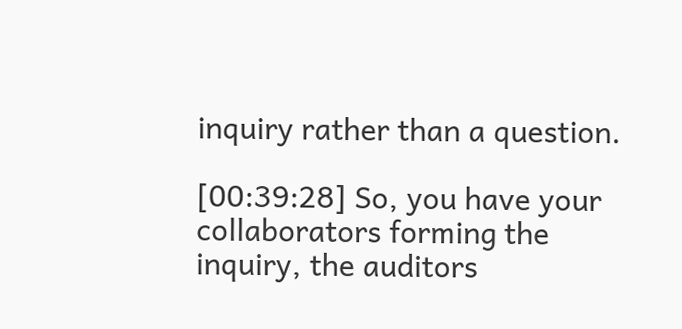inquiry rather than a question.

[00:39:28] So, you have your collaborators forming the inquiry, the auditors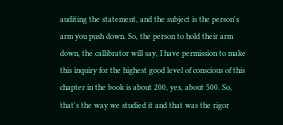auditing the statement, and the subject is the person's arm you push down. So, the person to hold their arm down, the callibrator will say, I have permission to make this inquiry for the highest good level of conscious of this chapter in the book is about 200, yes, about 500. So, that's the way we studied it and that was the rigor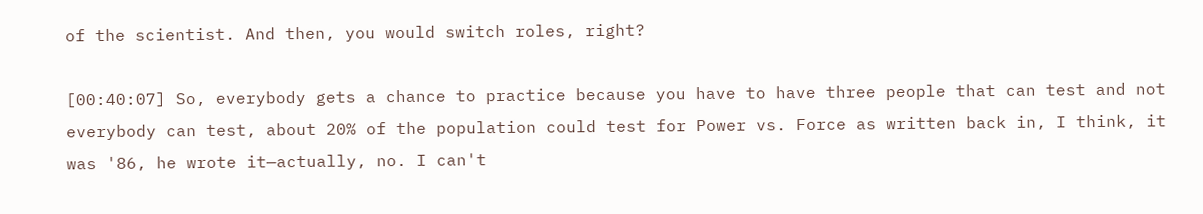of the scientist. And then, you would switch roles, right?

[00:40:07] So, everybody gets a chance to practice because you have to have three people that can test and not everybody can test, about 20% of the population could test for Power vs. Force as written back in, I think, it was '86, he wrote it—actually, no. I can't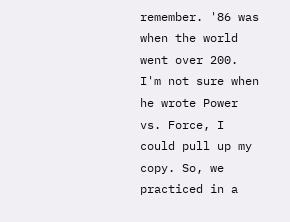remember. '86 was when the world went over 200. I'm not sure when he wrote Power vs. Force, I could pull up my copy. So, we practiced in a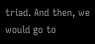triad. And then, we would go to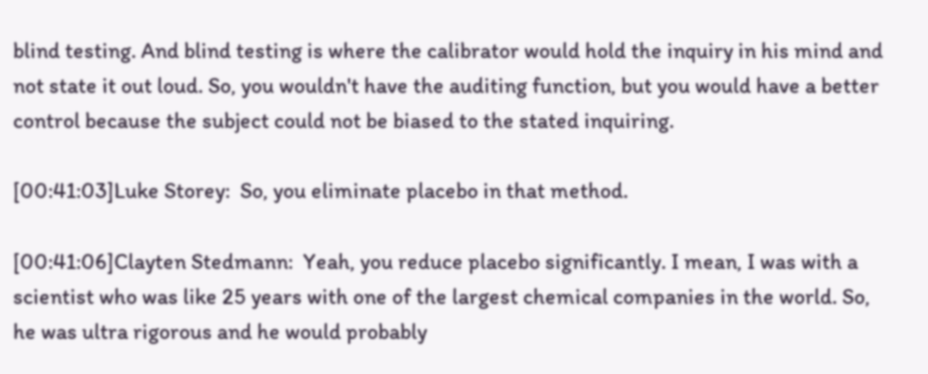blind testing. And blind testing is where the calibrator would hold the inquiry in his mind and not state it out loud. So, you wouldn't have the auditing function, but you would have a better control because the subject could not be biased to the stated inquiring.

[00:41:03]Luke Storey:  So, you eliminate placebo in that method.

[00:41:06]Clayten Stedmann:  Yeah, you reduce placebo significantly. I mean, I was with a scientist who was like 25 years with one of the largest chemical companies in the world. So, he was ultra rigorous and he would probably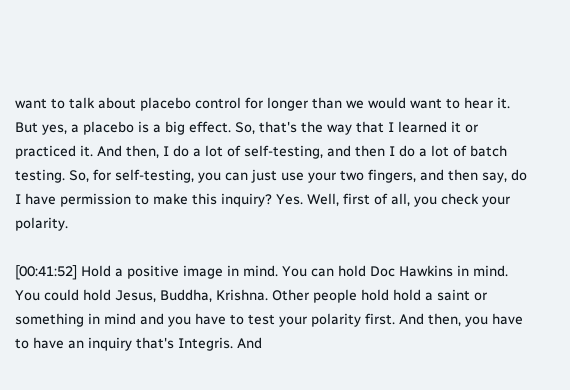want to talk about placebo control for longer than we would want to hear it. But yes, a placebo is a big effect. So, that's the way that I learned it or practiced it. And then, I do a lot of self-testing, and then I do a lot of batch testing. So, for self-testing, you can just use your two fingers, and then say, do I have permission to make this inquiry? Yes. Well, first of all, you check your polarity.

[00:41:52] Hold a positive image in mind. You can hold Doc Hawkins in mind. You could hold Jesus, Buddha, Krishna. Other people hold hold a saint or something in mind and you have to test your polarity first. And then, you have to have an inquiry that's Integris. And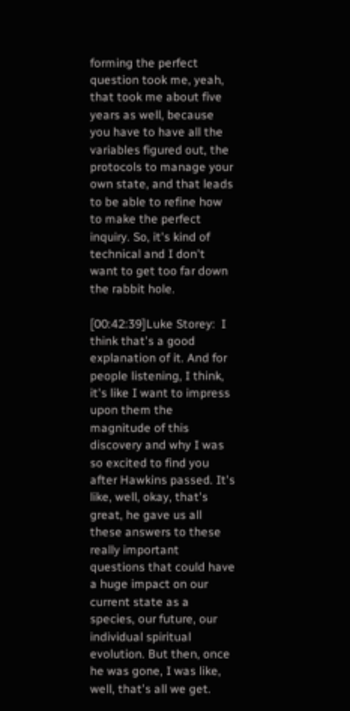forming the perfect question took me, yeah, that took me about five years as well, because you have to have all the variables figured out, the protocols to manage your own state, and that leads to be able to refine how to make the perfect inquiry. So, it's kind of technical and I don't want to get too far down the rabbit hole.

[00:42:39]Luke Storey:  I think that's a good explanation of it. And for people listening, I think, it's like I want to impress upon them the magnitude of this discovery and why I was so excited to find you after Hawkins passed. It's like, well, okay, that's great, he gave us all these answers to these really important questions that could have a huge impact on our current state as a species, our future, our individual spiritual evolution. But then, once he was gone, I was like, well, that's all we get.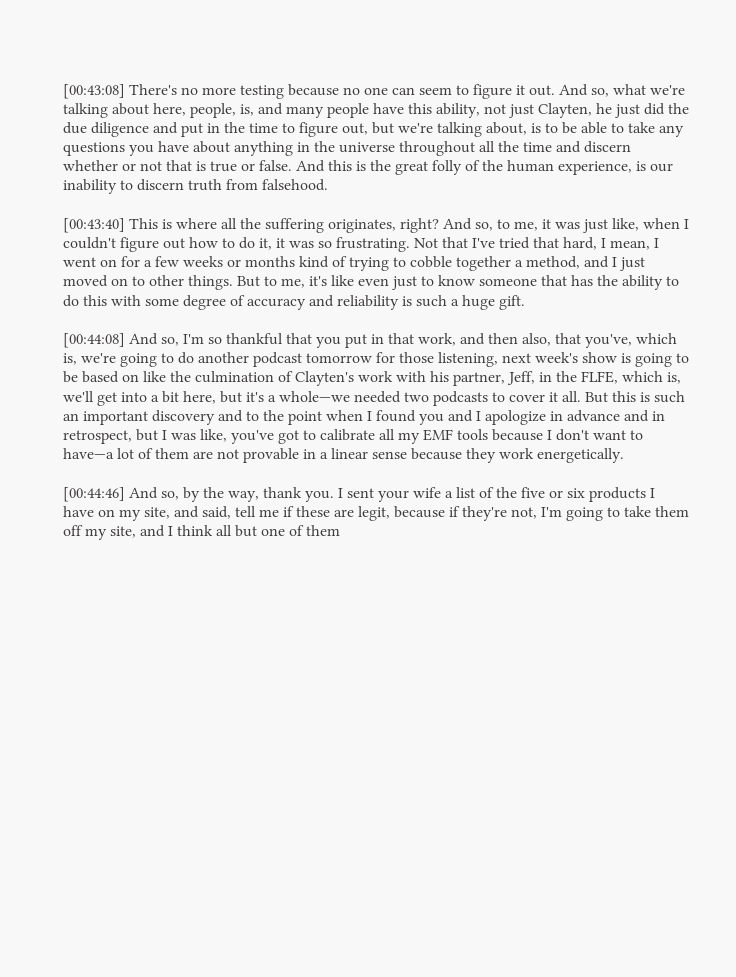[00:43:08] There's no more testing because no one can seem to figure it out. And so, what we're talking about here, people, is, and many people have this ability, not just Clayten, he just did the due diligence and put in the time to figure out, but we're talking about, is to be able to take any questions you have about anything in the universe throughout all the time and discern whether or not that is true or false. And this is the great folly of the human experience, is our inability to discern truth from falsehood.

[00:43:40] This is where all the suffering originates, right? And so, to me, it was just like, when I couldn't figure out how to do it, it was so frustrating. Not that I've tried that hard, I mean, I went on for a few weeks or months kind of trying to cobble together a method, and I just moved on to other things. But to me, it's like even just to know someone that has the ability to do this with some degree of accuracy and reliability is such a huge gift.

[00:44:08] And so, I'm so thankful that you put in that work, and then also, that you've, which is, we're going to do another podcast tomorrow for those listening, next week's show is going to be based on like the culmination of Clayten's work with his partner, Jeff, in the FLFE, which is, we'll get into a bit here, but it's a whole—we needed two podcasts to cover it all. But this is such an important discovery and to the point when I found you and I apologize in advance and in retrospect, but I was like, you've got to calibrate all my EMF tools because I don't want to have—a lot of them are not provable in a linear sense because they work energetically.

[00:44:46] And so, by the way, thank you. I sent your wife a list of the five or six products I have on my site, and said, tell me if these are legit, because if they're not, I'm going to take them off my site, and I think all but one of them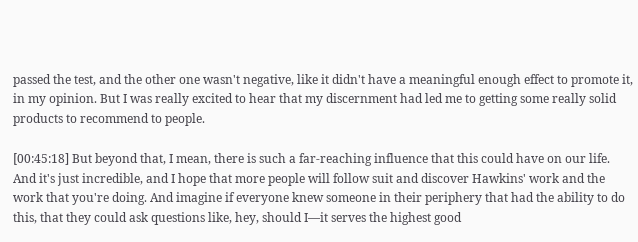passed the test, and the other one wasn't negative, like it didn't have a meaningful enough effect to promote it, in my opinion. But I was really excited to hear that my discernment had led me to getting some really solid products to recommend to people.

[00:45:18] But beyond that, I mean, there is such a far-reaching influence that this could have on our life. And it's just incredible, and I hope that more people will follow suit and discover Hawkins' work and the work that you're doing. And imagine if everyone knew someone in their periphery that had the ability to do this, that they could ask questions like, hey, should I—it serves the highest good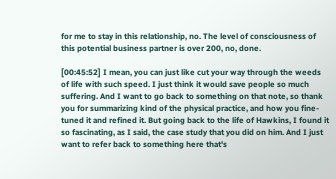for me to stay in this relationship, no. The level of consciousness of this potential business partner is over 200, no, done.

[00:45:52] I mean, you can just like cut your way through the weeds of life with such speed. I just think it would save people so much suffering. And I want to go back to something on that note, so thank you for summarizing kind of the physical practice, and how you fine-tuned it and refined it. But going back to the life of Hawkins, I found it so fascinating, as I said, the case study that you did on him. And I just want to refer back to something here that's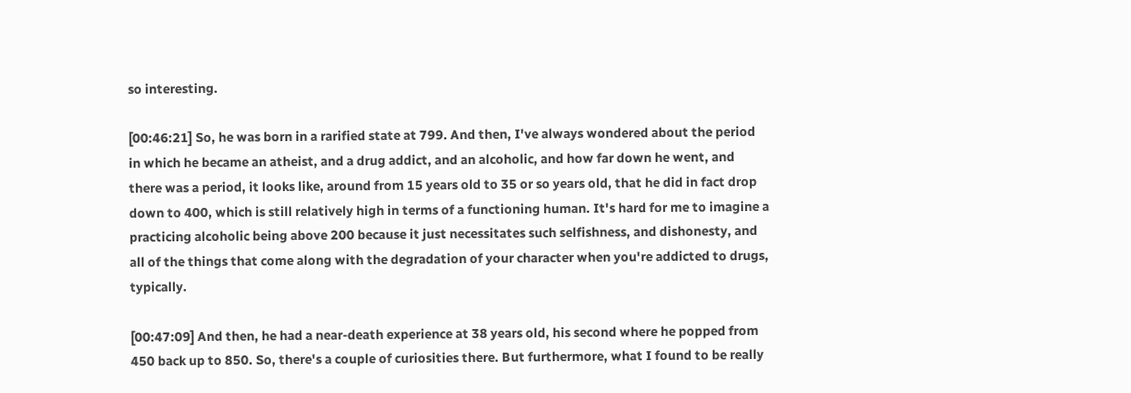so interesting.

[00:46:21] So, he was born in a rarified state at 799. And then, I've always wondered about the period in which he became an atheist, and a drug addict, and an alcoholic, and how far down he went, and there was a period, it looks like, around from 15 years old to 35 or so years old, that he did in fact drop down to 400, which is still relatively high in terms of a functioning human. It's hard for me to imagine a practicing alcoholic being above 200 because it just necessitates such selfishness, and dishonesty, and all of the things that come along with the degradation of your character when you're addicted to drugs, typically.

[00:47:09] And then, he had a near-death experience at 38 years old, his second where he popped from 450 back up to 850. So, there's a couple of curiosities there. But furthermore, what I found to be really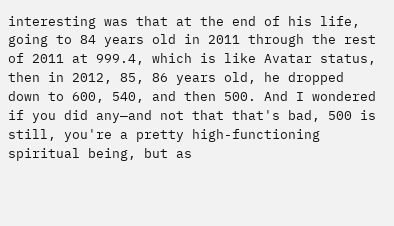interesting was that at the end of his life, going to 84 years old in 2011 through the rest of 2011 at 999.4, which is like Avatar status, then in 2012, 85, 86 years old, he dropped down to 600, 540, and then 500. And I wondered if you did any—and not that that's bad, 500 is still, you're a pretty high-functioning spiritual being, but as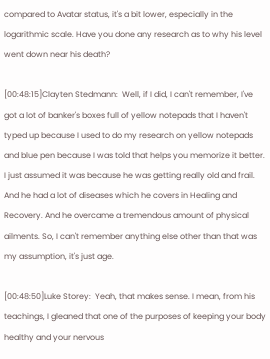compared to Avatar status, it's a bit lower, especially in the logarithmic scale. Have you done any research as to why his level went down near his death?

[00:48:15]Clayten Stedmann:  Well, if I did, I can't remember, I've got a lot of banker's boxes full of yellow notepads that I haven't typed up because I used to do my research on yellow notepads and blue pen because I was told that helps you memorize it better. I just assumed it was because he was getting really old and frail. And he had a lot of diseases which he covers in Healing and Recovery. And he overcame a tremendous amount of physical ailments. So, I can't remember anything else other than that was my assumption, it's just age.

[00:48:50]Luke Storey:  Yeah, that makes sense. I mean, from his teachings, I gleaned that one of the purposes of keeping your body healthy and your nervous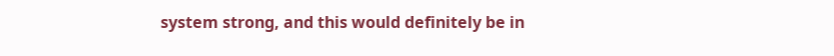system strong, and this would definitely be in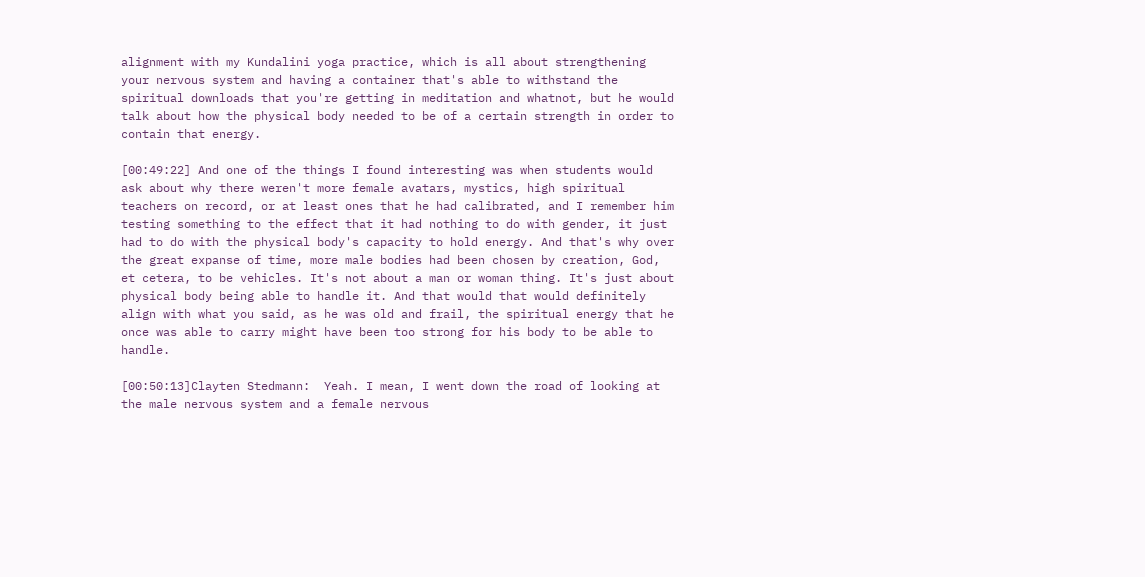alignment with my Kundalini yoga practice, which is all about strengthening your nervous system and having a container that's able to withstand the spiritual downloads that you're getting in meditation and whatnot, but he would talk about how the physical body needed to be of a certain strength in order to contain that energy.

[00:49:22] And one of the things I found interesting was when students would ask about why there weren't more female avatars, mystics, high spiritual teachers on record, or at least ones that he had calibrated, and I remember him testing something to the effect that it had nothing to do with gender, it just had to do with the physical body's capacity to hold energy. And that's why over the great expanse of time, more male bodies had been chosen by creation, God, et cetera, to be vehicles. It's not about a man or woman thing. It's just about physical body being able to handle it. And that would that would definitely align with what you said, as he was old and frail, the spiritual energy that he once was able to carry might have been too strong for his body to be able to handle.

[00:50:13]Clayten Stedmann:  Yeah. I mean, I went down the road of looking at the male nervous system and a female nervous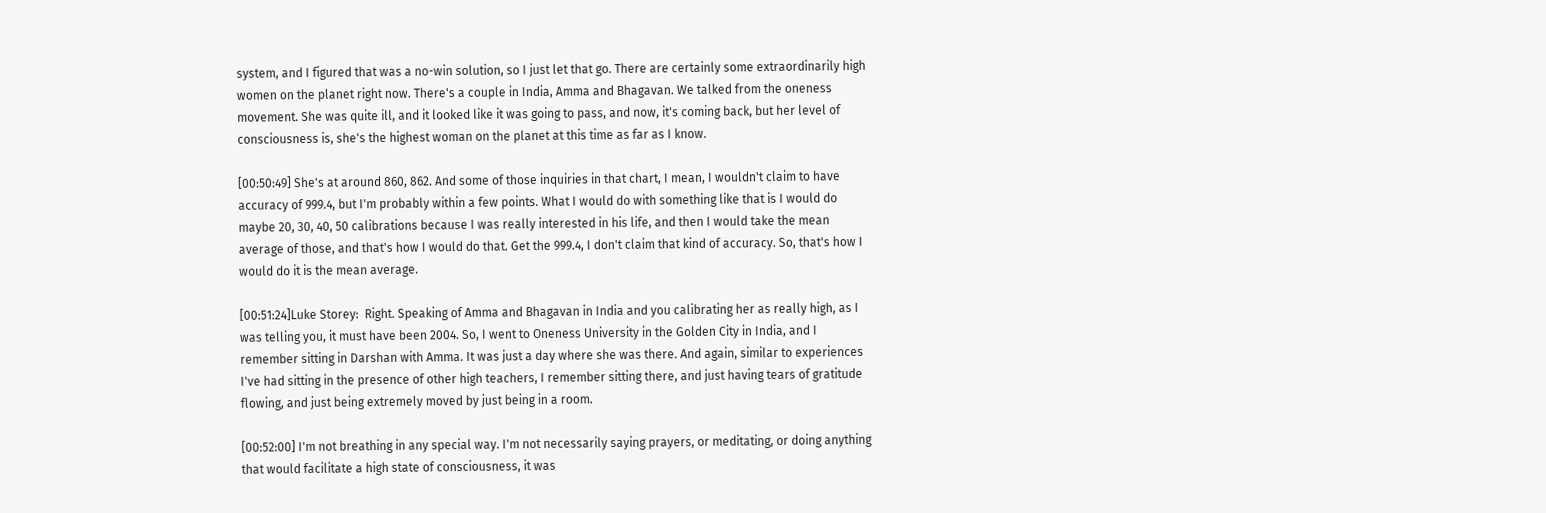system, and I figured that was a no-win solution, so I just let that go. There are certainly some extraordinarily high women on the planet right now. There's a couple in India, Amma and Bhagavan. We talked from the oneness movement. She was quite ill, and it looked like it was going to pass, and now, it's coming back, but her level of consciousness is, she's the highest woman on the planet at this time as far as I know.

[00:50:49] She's at around 860, 862. And some of those inquiries in that chart, I mean, I wouldn't claim to have accuracy of 999.4, but I'm probably within a few points. What I would do with something like that is I would do maybe 20, 30, 40, 50 calibrations because I was really interested in his life, and then I would take the mean average of those, and that's how I would do that. Get the 999.4, I don't claim that kind of accuracy. So, that's how I would do it is the mean average.

[00:51:24]Luke Storey:  Right. Speaking of Amma and Bhagavan in India and you calibrating her as really high, as I was telling you, it must have been 2004. So, I went to Oneness University in the Golden City in India, and I remember sitting in Darshan with Amma. It was just a day where she was there. And again, similar to experiences I've had sitting in the presence of other high teachers, I remember sitting there, and just having tears of gratitude flowing, and just being extremely moved by just being in a room.

[00:52:00] I'm not breathing in any special way. I'm not necessarily saying prayers, or meditating, or doing anything that would facilitate a high state of consciousness, it was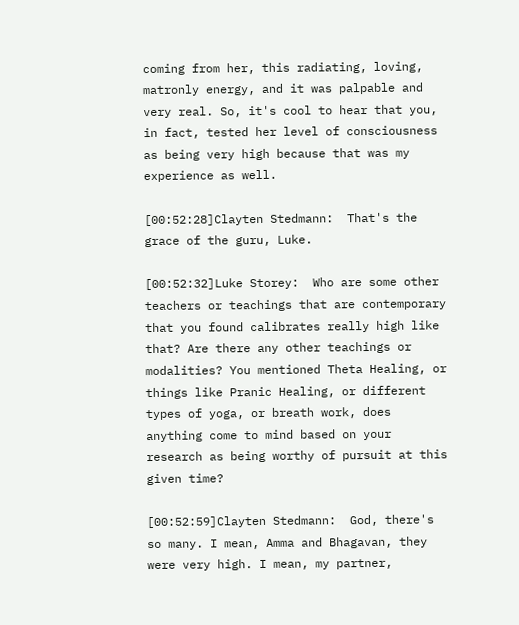coming from her, this radiating, loving, matronly energy, and it was palpable and very real. So, it's cool to hear that you, in fact, tested her level of consciousness as being very high because that was my experience as well.

[00:52:28]Clayten Stedmann:  That's the grace of the guru, Luke.

[00:52:32]Luke Storey:  Who are some other teachers or teachings that are contemporary that you found calibrates really high like that? Are there any other teachings or modalities? You mentioned Theta Healing, or things like Pranic Healing, or different types of yoga, or breath work, does anything come to mind based on your research as being worthy of pursuit at this given time?

[00:52:59]Clayten Stedmann:  God, there's so many. I mean, Amma and Bhagavan, they were very high. I mean, my partner,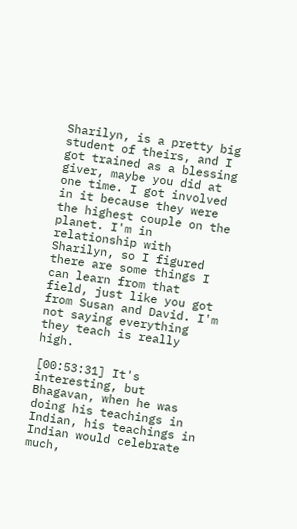Sharilyn, is a pretty big student of theirs, and I got trained as a blessing giver, maybe you did at one time. I got involved in it because they were the highest couple on the planet. I'm in relationship with Sharilyn, so I figured there are some things I can learn from that field, just like you got from Susan and David. I'm not saying everything they teach is really high.

[00:53:31] It's interesting, but Bhagavan, when he was doing his teachings in Indian, his teachings in Indian would celebrate much,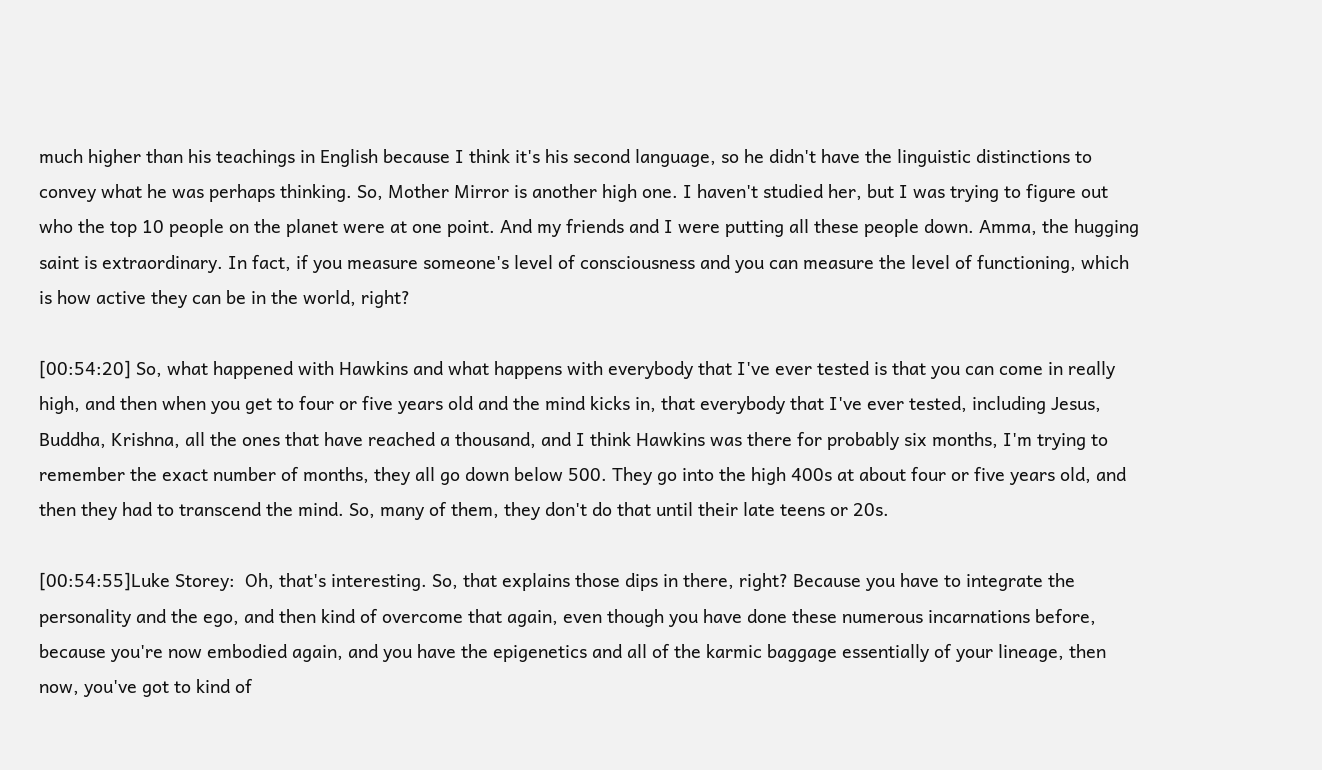much higher than his teachings in English because I think it's his second language, so he didn't have the linguistic distinctions to convey what he was perhaps thinking. So, Mother Mirror is another high one. I haven't studied her, but I was trying to figure out who the top 10 people on the planet were at one point. And my friends and I were putting all these people down. Amma, the hugging saint is extraordinary. In fact, if you measure someone's level of consciousness and you can measure the level of functioning, which is how active they can be in the world, right?

[00:54:20] So, what happened with Hawkins and what happens with everybody that I've ever tested is that you can come in really high, and then when you get to four or five years old and the mind kicks in, that everybody that I've ever tested, including Jesus, Buddha, Krishna, all the ones that have reached a thousand, and I think Hawkins was there for probably six months, I'm trying to remember the exact number of months, they all go down below 500. They go into the high 400s at about four or five years old, and then they had to transcend the mind. So, many of them, they don't do that until their late teens or 20s.

[00:54:55]Luke Storey:  Oh, that's interesting. So, that explains those dips in there, right? Because you have to integrate the personality and the ego, and then kind of overcome that again, even though you have done these numerous incarnations before, because you're now embodied again, and you have the epigenetics and all of the karmic baggage essentially of your lineage, then now, you've got to kind of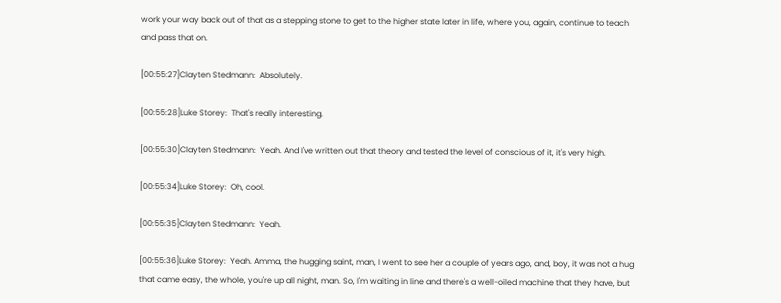work your way back out of that as a stepping stone to get to the higher state later in life, where you, again, continue to teach and pass that on.

[00:55:27]Clayten Stedmann:  Absolutely.

[00:55:28]Luke Storey:  That's really interesting.

[00:55:30]Clayten Stedmann:  Yeah. And I've written out that theory and tested the level of conscious of it, it's very high.

[00:55:34]Luke Storey:  Oh, cool.

[00:55:35]Clayten Stedmann:  Yeah.

[00:55:36]Luke Storey:  Yeah. Amma, the hugging saint, man, I went to see her a couple of years ago, and, boy, it was not a hug that came easy, the whole, you're up all night, man. So, I'm waiting in line and there's a well-oiled machine that they have, but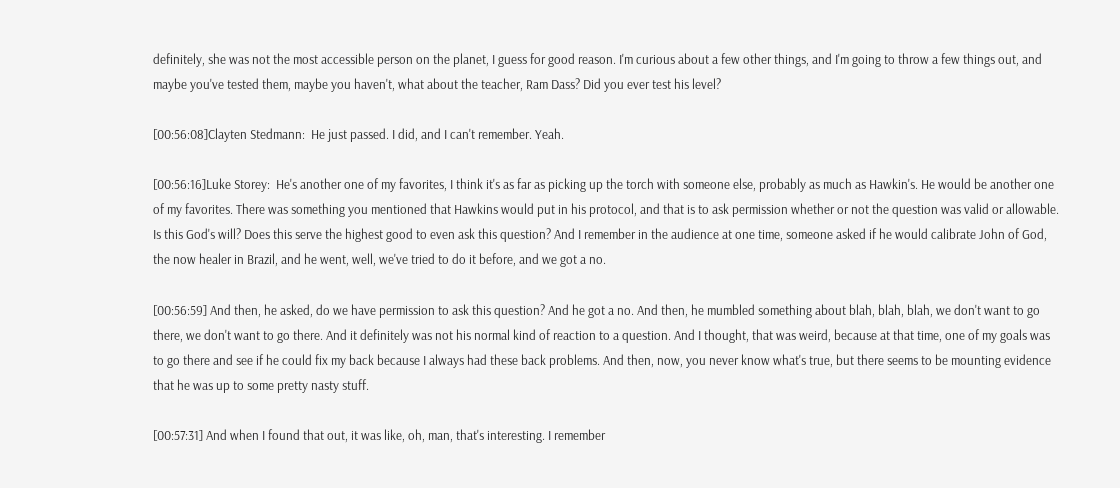definitely, she was not the most accessible person on the planet, I guess for good reason. I'm curious about a few other things, and I'm going to throw a few things out, and maybe you've tested them, maybe you haven't, what about the teacher, Ram Dass? Did you ever test his level?

[00:56:08]Clayten Stedmann:  He just passed. I did, and I can't remember. Yeah.

[00:56:16]Luke Storey:  He's another one of my favorites, I think it's as far as picking up the torch with someone else, probably as much as Hawkin's. He would be another one of my favorites. There was something you mentioned that Hawkins would put in his protocol, and that is to ask permission whether or not the question was valid or allowable. Is this God's will? Does this serve the highest good to even ask this question? And I remember in the audience at one time, someone asked if he would calibrate John of God, the now healer in Brazil, and he went, well, we've tried to do it before, and we got a no.

[00:56:59] And then, he asked, do we have permission to ask this question? And he got a no. And then, he mumbled something about blah, blah, blah, we don't want to go there, we don't want to go there. And it definitely was not his normal kind of reaction to a question. And I thought, that was weird, because at that time, one of my goals was to go there and see if he could fix my back because I always had these back problems. And then, now, you never know what's true, but there seems to be mounting evidence that he was up to some pretty nasty stuff.

[00:57:31] And when I found that out, it was like, oh, man, that's interesting. I remember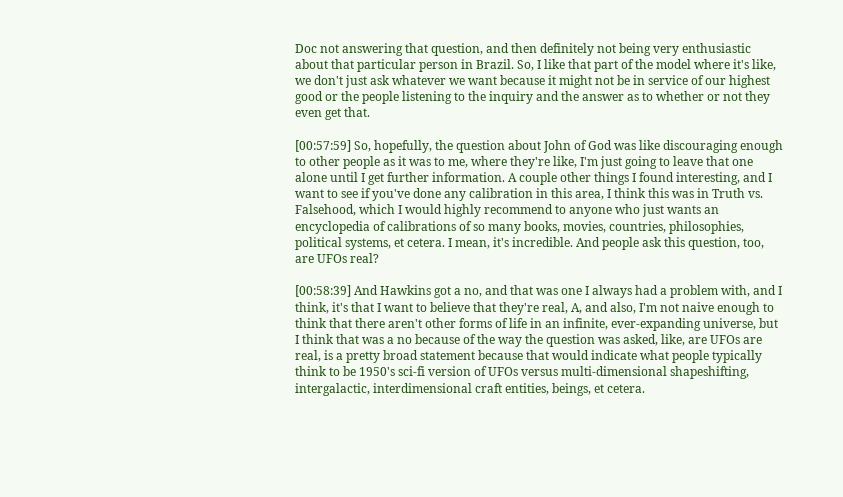Doc not answering that question, and then definitely not being very enthusiastic about that particular person in Brazil. So, I like that part of the model where it's like, we don't just ask whatever we want because it might not be in service of our highest good or the people listening to the inquiry and the answer as to whether or not they even get that.

[00:57:59] So, hopefully, the question about John of God was like discouraging enough to other people as it was to me, where they're like, I'm just going to leave that one alone until I get further information. A couple other things I found interesting, and I want to see if you've done any calibration in this area, I think this was in Truth vs. Falsehood, which I would highly recommend to anyone who just wants an encyclopedia of calibrations of so many books, movies, countries, philosophies, political systems, et cetera. I mean, it's incredible. And people ask this question, too, are UFOs real?

[00:58:39] And Hawkins got a no, and that was one I always had a problem with, and I think, it's that I want to believe that they're real, A, and also, I'm not naive enough to think that there aren't other forms of life in an infinite, ever-expanding universe, but I think that was a no because of the way the question was asked, like, are UFOs are real, is a pretty broad statement because that would indicate what people typically think to be 1950's sci-fi version of UFOs versus multi-dimensional shapeshifting, intergalactic, interdimensional craft entities, beings, et cetera.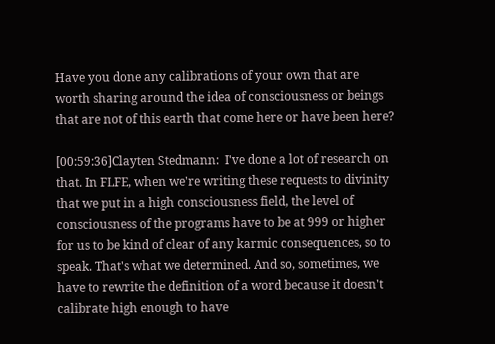Have you done any calibrations of your own that are worth sharing around the idea of consciousness or beings that are not of this earth that come here or have been here?

[00:59:36]Clayten Stedmann:  I've done a lot of research on that. In FLFE, when we're writing these requests to divinity that we put in a high consciousness field, the level of consciousness of the programs have to be at 999 or higher for us to be kind of clear of any karmic consequences, so to speak. That's what we determined. And so, sometimes, we have to rewrite the definition of a word because it doesn't calibrate high enough to have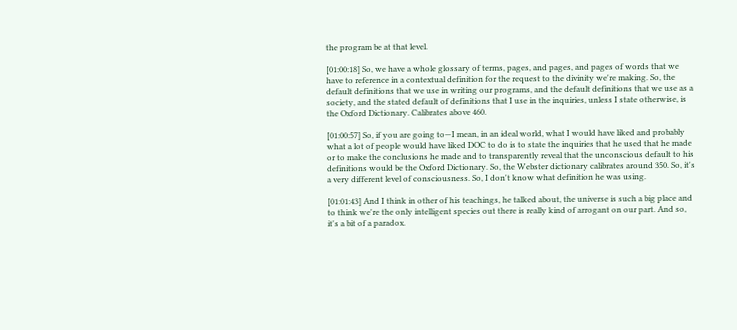the program be at that level.

[01:00:18] So, we have a whole glossary of terms, pages, and pages, and pages of words that we have to reference in a contextual definition for the request to the divinity we're making. So, the default definitions that we use in writing our programs, and the default definitions that we use as a society, and the stated default of definitions that I use in the inquiries, unless I state otherwise, is the Oxford Dictionary. Calibrates above 460.

[01:00:57] So, if you are going to—I mean, in an ideal world, what I would have liked and probably what a lot of people would have liked DOC to do is to state the inquiries that he used that he made or to make the conclusions he made and to transparently reveal that the unconscious default to his definitions would be the Oxford Dictionary. So, the Webster dictionary calibrates around 350. So, it's a very different level of consciousness. So, I don't know what definition he was using.

[01:01:43] And I think in other of his teachings, he talked about, the universe is such a big place and to think we're the only intelligent species out there is really kind of arrogant on our part. And so, it's a bit of a paradox.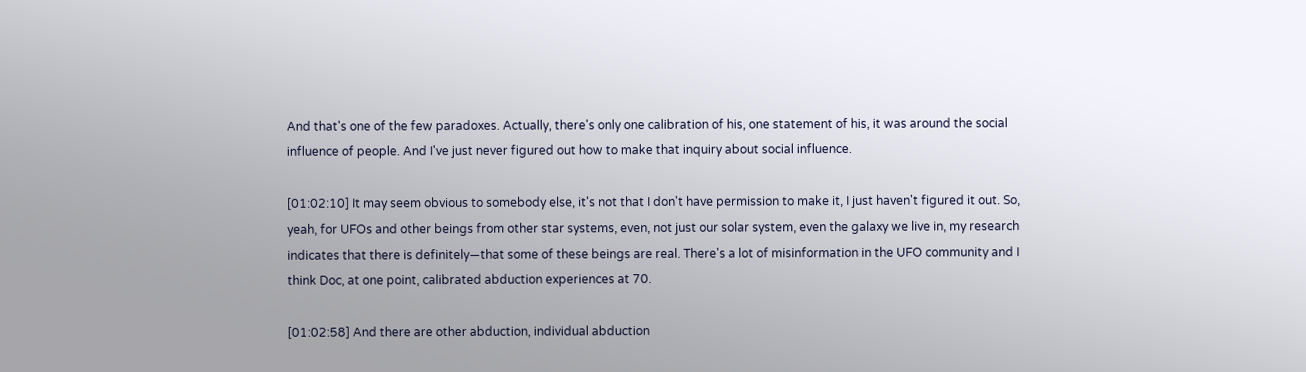And that's one of the few paradoxes. Actually, there's only one calibration of his, one statement of his, it was around the social influence of people. And I've just never figured out how to make that inquiry about social influence.

[01:02:10] It may seem obvious to somebody else, it's not that I don't have permission to make it, I just haven't figured it out. So, yeah, for UFOs and other beings from other star systems, even, not just our solar system, even the galaxy we live in, my research indicates that there is definitely—that some of these beings are real. There's a lot of misinformation in the UFO community and I think Doc, at one point, calibrated abduction experiences at 70.

[01:02:58] And there are other abduction, individual abduction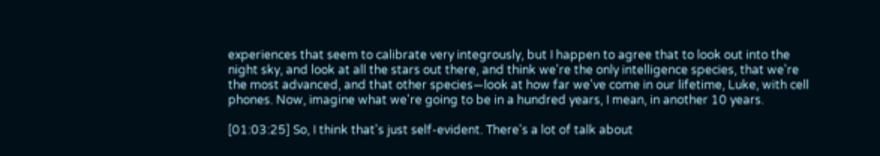experiences that seem to calibrate very integrously, but I happen to agree that to look out into the night sky, and look at all the stars out there, and think we're the only intelligence species, that we're the most advanced, and that other species—look at how far we've come in our lifetime, Luke, with cell phones. Now, imagine what we're going to be in a hundred years, I mean, in another 10 years.

[01:03:25] So, I think that's just self-evident. There's a lot of talk about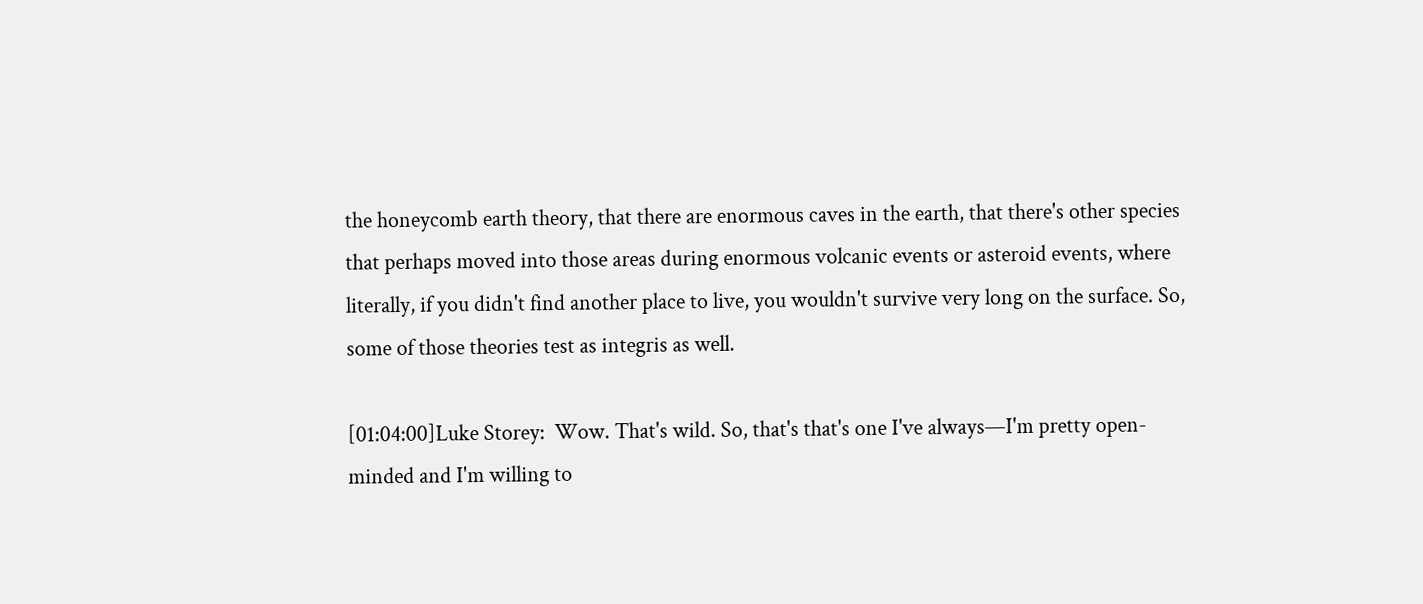the honeycomb earth theory, that there are enormous caves in the earth, that there's other species that perhaps moved into those areas during enormous volcanic events or asteroid events, where literally, if you didn't find another place to live, you wouldn't survive very long on the surface. So, some of those theories test as integris as well.

[01:04:00]Luke Storey:  Wow. That's wild. So, that's that's one I've always—I'm pretty open-minded and I'm willing to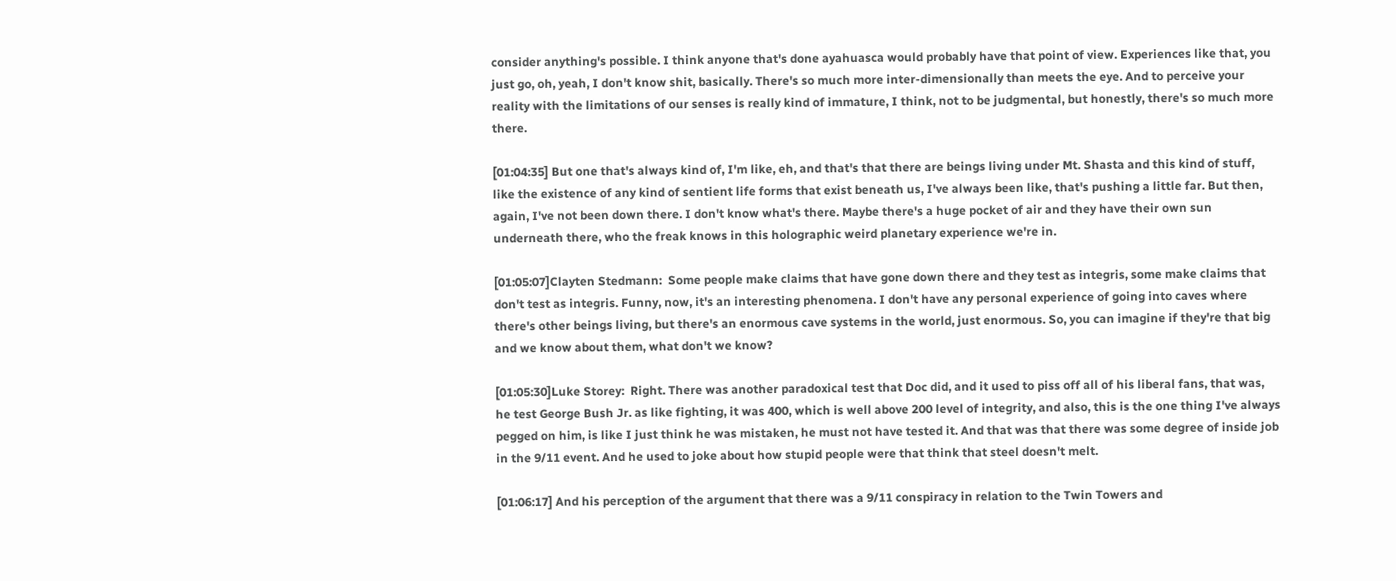consider anything's possible. I think anyone that's done ayahuasca would probably have that point of view. Experiences like that, you just go, oh, yeah, I don't know shit, basically. There's so much more inter-dimensionally than meets the eye. And to perceive your reality with the limitations of our senses is really kind of immature, I think, not to be judgmental, but honestly, there's so much more there.

[01:04:35] But one that's always kind of, I'm like, eh, and that's that there are beings living under Mt. Shasta and this kind of stuff, like the existence of any kind of sentient life forms that exist beneath us, I've always been like, that's pushing a little far. But then, again, I've not been down there. I don't know what's there. Maybe there's a huge pocket of air and they have their own sun underneath there, who the freak knows in this holographic weird planetary experience we're in.

[01:05:07]Clayten Stedmann:  Some people make claims that have gone down there and they test as integris, some make claims that don't test as integris. Funny, now, it's an interesting phenomena. I don't have any personal experience of going into caves where there's other beings living, but there's an enormous cave systems in the world, just enormous. So, you can imagine if they're that big and we know about them, what don't we know?

[01:05:30]Luke Storey:  Right. There was another paradoxical test that Doc did, and it used to piss off all of his liberal fans, that was, he test George Bush Jr. as like fighting, it was 400, which is well above 200 level of integrity, and also, this is the one thing I've always pegged on him, is like I just think he was mistaken, he must not have tested it. And that was that there was some degree of inside job in the 9/11 event. And he used to joke about how stupid people were that think that steel doesn't melt.

[01:06:17] And his perception of the argument that there was a 9/11 conspiracy in relation to the Twin Towers and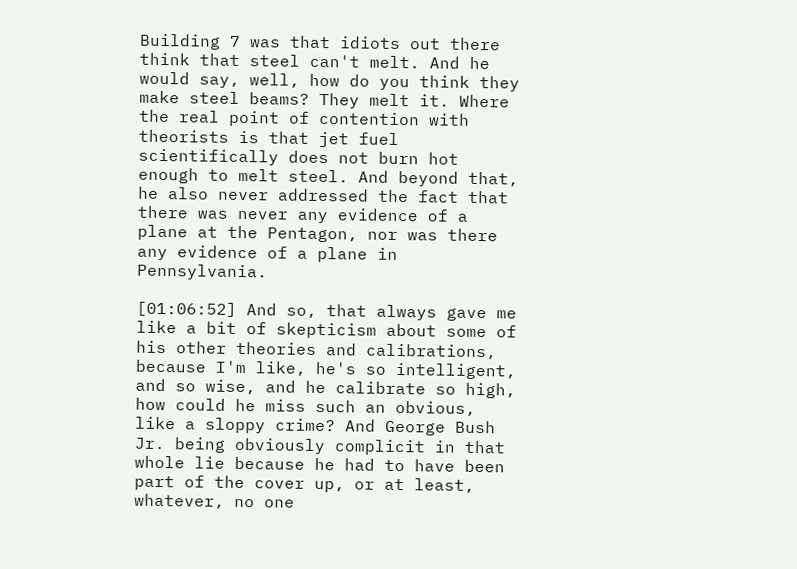Building 7 was that idiots out there think that steel can't melt. And he would say, well, how do you think they make steel beams? They melt it. Where the real point of contention with theorists is that jet fuel scientifically does not burn hot enough to melt steel. And beyond that, he also never addressed the fact that there was never any evidence of a plane at the Pentagon, nor was there any evidence of a plane in Pennsylvania.

[01:06:52] And so, that always gave me like a bit of skepticism about some of his other theories and calibrations, because I'm like, he's so intelligent, and so wise, and he calibrate so high, how could he miss such an obvious, like a sloppy crime? And George Bush Jr. being obviously complicit in that whole lie because he had to have been part of the cover up, or at least, whatever, no one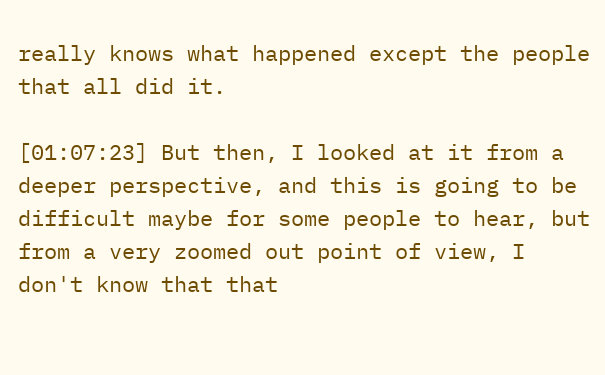really knows what happened except the people that all did it.

[01:07:23] But then, I looked at it from a deeper perspective, and this is going to be difficult maybe for some people to hear, but from a very zoomed out point of view, I don't know that that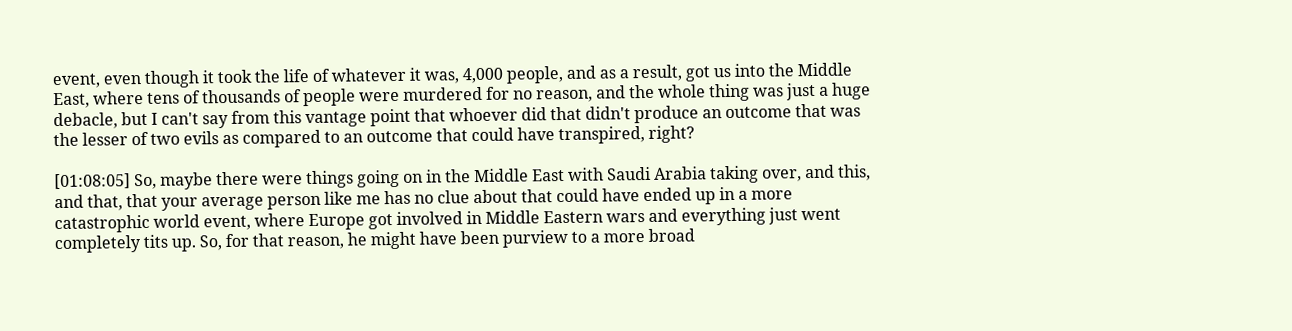event, even though it took the life of whatever it was, 4,000 people, and as a result, got us into the Middle East, where tens of thousands of people were murdered for no reason, and the whole thing was just a huge debacle, but I can't say from this vantage point that whoever did that didn't produce an outcome that was the lesser of two evils as compared to an outcome that could have transpired, right?

[01:08:05] So, maybe there were things going on in the Middle East with Saudi Arabia taking over, and this, and that, that your average person like me has no clue about that could have ended up in a more catastrophic world event, where Europe got involved in Middle Eastern wars and everything just went completely tits up. So, for that reason, he might have been purview to a more broad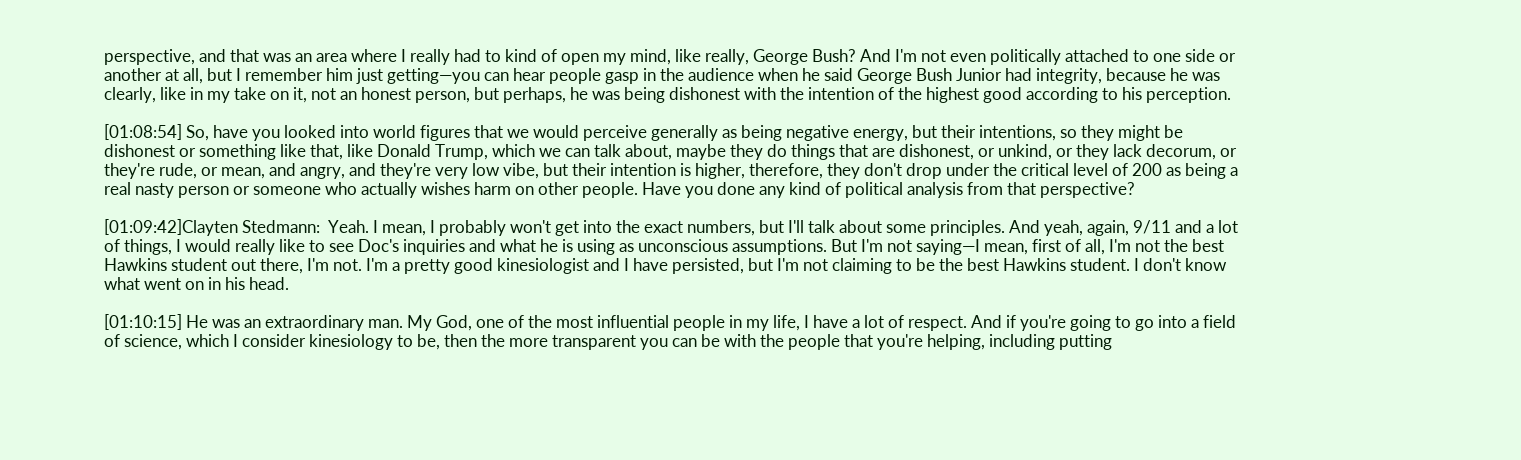perspective, and that was an area where I really had to kind of open my mind, like really, George Bush? And I'm not even politically attached to one side or another at all, but I remember him just getting—you can hear people gasp in the audience when he said George Bush Junior had integrity, because he was clearly, like in my take on it, not an honest person, but perhaps, he was being dishonest with the intention of the highest good according to his perception.

[01:08:54] So, have you looked into world figures that we would perceive generally as being negative energy, but their intentions, so they might be dishonest or something like that, like Donald Trump, which we can talk about, maybe they do things that are dishonest, or unkind, or they lack decorum, or they're rude, or mean, and angry, and they're very low vibe, but their intention is higher, therefore, they don't drop under the critical level of 200 as being a real nasty person or someone who actually wishes harm on other people. Have you done any kind of political analysis from that perspective?

[01:09:42]Clayten Stedmann:  Yeah. I mean, I probably won't get into the exact numbers, but I'll talk about some principles. And yeah, again, 9/11 and a lot of things, I would really like to see Doc's inquiries and what he is using as unconscious assumptions. But I'm not saying—I mean, first of all, I'm not the best Hawkins student out there, I'm not. I'm a pretty good kinesiologist and I have persisted, but I'm not claiming to be the best Hawkins student. I don't know what went on in his head.

[01:10:15] He was an extraordinary man. My God, one of the most influential people in my life, I have a lot of respect. And if you're going to go into a field of science, which I consider kinesiology to be, then the more transparent you can be with the people that you're helping, including putting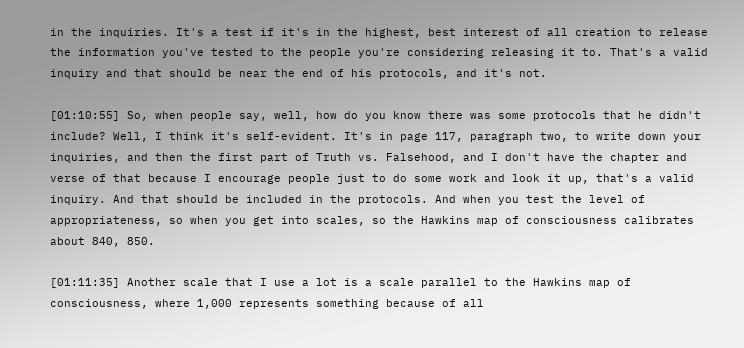in the inquiries. It's a test if it's in the highest, best interest of all creation to release the information you've tested to the people you're considering releasing it to. That's a valid inquiry and that should be near the end of his protocols, and it's not.

[01:10:55] So, when people say, well, how do you know there was some protocols that he didn't include? Well, I think it's self-evident. It's in page 117, paragraph two, to write down your inquiries, and then the first part of Truth vs. Falsehood, and I don't have the chapter and verse of that because I encourage people just to do some work and look it up, that's a valid inquiry. And that should be included in the protocols. And when you test the level of appropriateness, so when you get into scales, so the Hawkins map of consciousness calibrates about 840, 850.

[01:11:35] Another scale that I use a lot is a scale parallel to the Hawkins map of consciousness, where 1,000 represents something because of all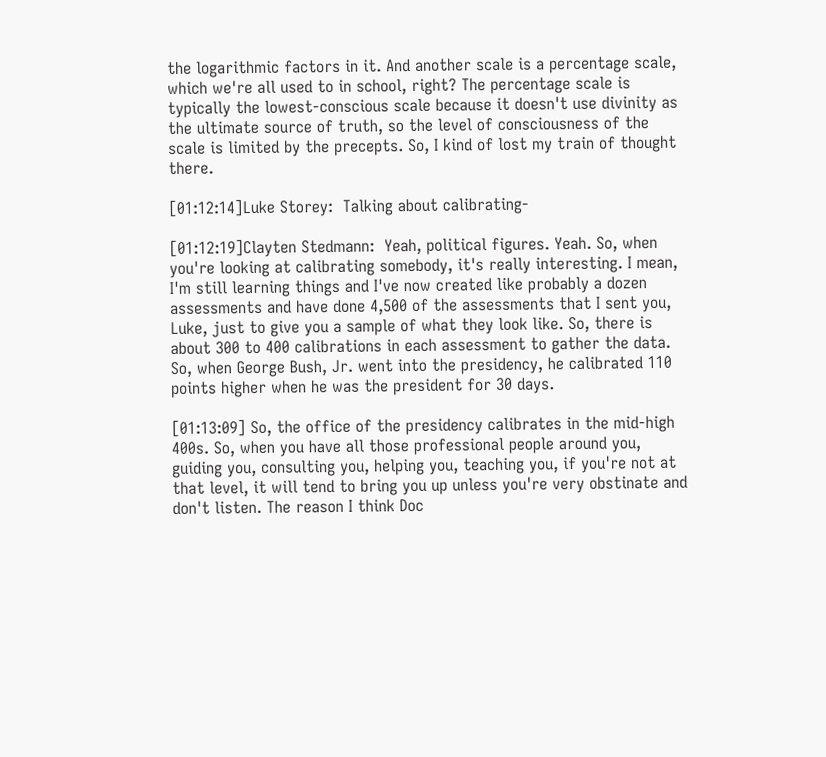the logarithmic factors in it. And another scale is a percentage scale, which we're all used to in school, right? The percentage scale is typically the lowest-conscious scale because it doesn't use divinity as the ultimate source of truth, so the level of consciousness of the scale is limited by the precepts. So, I kind of lost my train of thought there.

[01:12:14]Luke Storey:  Talking about calibrating-

[01:12:19]Clayten Stedmann:  Yeah, political figures. Yeah. So, when you're looking at calibrating somebody, it's really interesting. I mean, I'm still learning things and I've now created like probably a dozen assessments and have done 4,500 of the assessments that I sent you, Luke, just to give you a sample of what they look like. So, there is about 300 to 400 calibrations in each assessment to gather the data. So, when George Bush, Jr. went into the presidency, he calibrated 110 points higher when he was the president for 30 days.

[01:13:09] So, the office of the presidency calibrates in the mid-high 400s. So, when you have all those professional people around you, guiding you, consulting you, helping you, teaching you, if you're not at that level, it will tend to bring you up unless you're very obstinate and don't listen. The reason I think Doc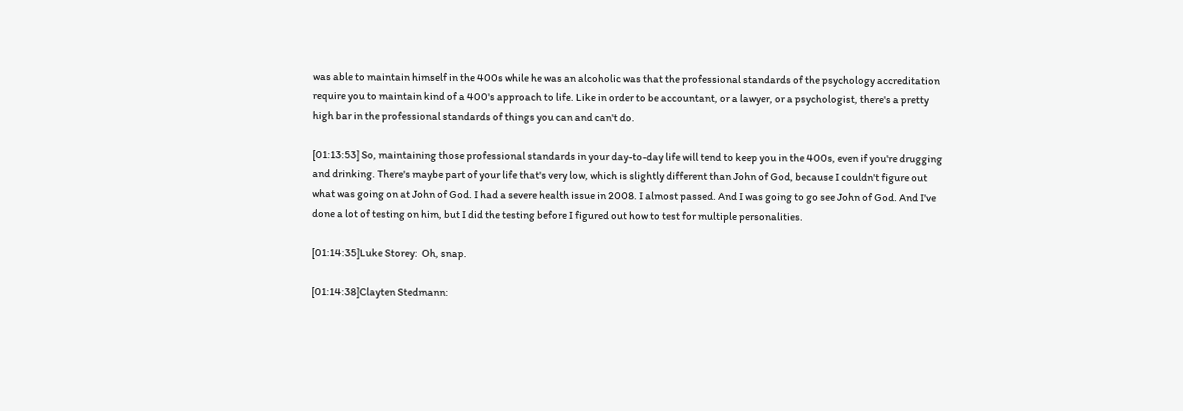was able to maintain himself in the 400s while he was an alcoholic was that the professional standards of the psychology accreditation require you to maintain kind of a 400's approach to life. Like in order to be accountant, or a lawyer, or a psychologist, there's a pretty high bar in the professional standards of things you can and can't do.

[01:13:53] So, maintaining those professional standards in your day-to-day life will tend to keep you in the 400s, even if you're drugging and drinking. There's maybe part of your life that's very low, which is slightly different than John of God, because I couldn't figure out what was going on at John of God. I had a severe health issue in 2008. I almost passed. And I was going to go see John of God. And I've done a lot of testing on him, but I did the testing before I figured out how to test for multiple personalities.

[01:14:35]Luke Storey:  Oh, snap.

[01:14:38]Clayten Stedmann: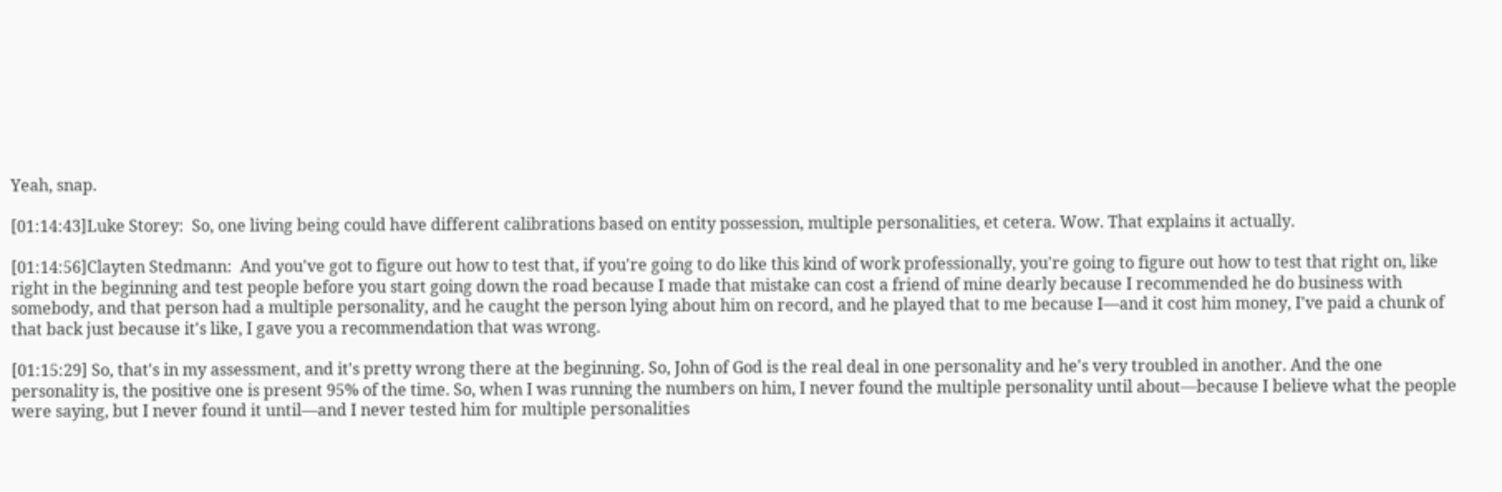Yeah, snap.

[01:14:43]Luke Storey:  So, one living being could have different calibrations based on entity possession, multiple personalities, et cetera. Wow. That explains it actually.

[01:14:56]Clayten Stedmann:  And you've got to figure out how to test that, if you're going to do like this kind of work professionally, you're going to figure out how to test that right on, like right in the beginning and test people before you start going down the road because I made that mistake can cost a friend of mine dearly because I recommended he do business with somebody, and that person had a multiple personality, and he caught the person lying about him on record, and he played that to me because I—and it cost him money, I've paid a chunk of that back just because it's like, I gave you a recommendation that was wrong.

[01:15:29] So, that's in my assessment, and it's pretty wrong there at the beginning. So, John of God is the real deal in one personality and he's very troubled in another. And the one personality is, the positive one is present 95% of the time. So, when I was running the numbers on him, I never found the multiple personality until about—because I believe what the people were saying, but I never found it until—and I never tested him for multiple personalities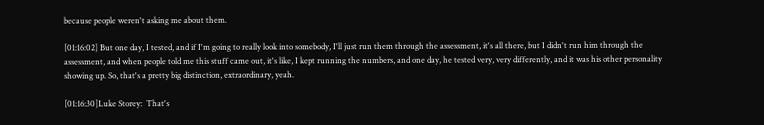because people weren't asking me about them.

[01:16:02] But one day, I tested, and if I'm going to really look into somebody, I'll just run them through the assessment, it's all there, but I didn't run him through the assessment, and when people told me this stuff came out, it's like, I kept running the numbers, and one day, he tested very, very differently, and it was his other personality showing up. So, that's a pretty big distinction, extraordinary, yeah.

[01:16:30]Luke Storey:  That's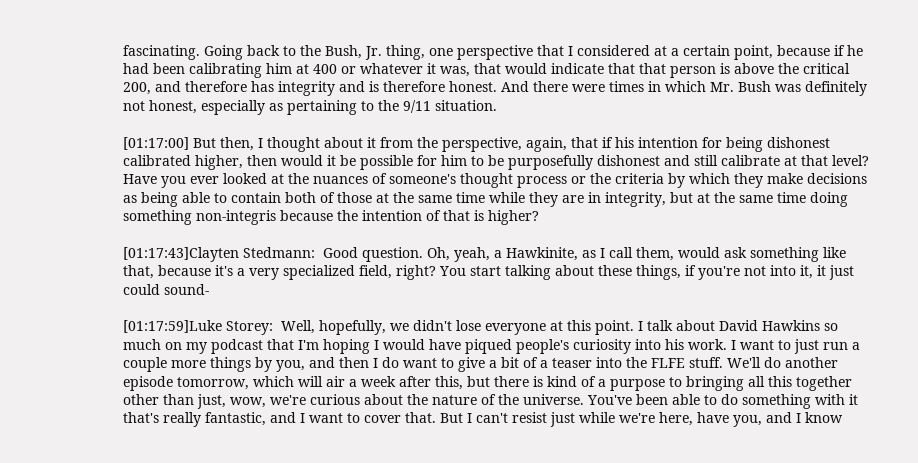fascinating. Going back to the Bush, Jr. thing, one perspective that I considered at a certain point, because if he had been calibrating him at 400 or whatever it was, that would indicate that that person is above the critical 200, and therefore has integrity and is therefore honest. And there were times in which Mr. Bush was definitely not honest, especially as pertaining to the 9/11 situation.

[01:17:00] But then, I thought about it from the perspective, again, that if his intention for being dishonest calibrated higher, then would it be possible for him to be purposefully dishonest and still calibrate at that level? Have you ever looked at the nuances of someone's thought process or the criteria by which they make decisions as being able to contain both of those at the same time while they are in integrity, but at the same time doing something non-integris because the intention of that is higher?

[01:17:43]Clayten Stedmann:  Good question. Oh, yeah, a Hawkinite, as I call them, would ask something like that, because it's a very specialized field, right? You start talking about these things, if you're not into it, it just could sound-

[01:17:59]Luke Storey:  Well, hopefully, we didn't lose everyone at this point. I talk about David Hawkins so much on my podcast that I'm hoping I would have piqued people's curiosity into his work. I want to just run a couple more things by you, and then I do want to give a bit of a teaser into the FLFE stuff. We'll do another episode tomorrow, which will air a week after this, but there is kind of a purpose to bringing all this together other than just, wow, we're curious about the nature of the universe. You've been able to do something with it that's really fantastic, and I want to cover that. But I can't resist just while we're here, have you, and I know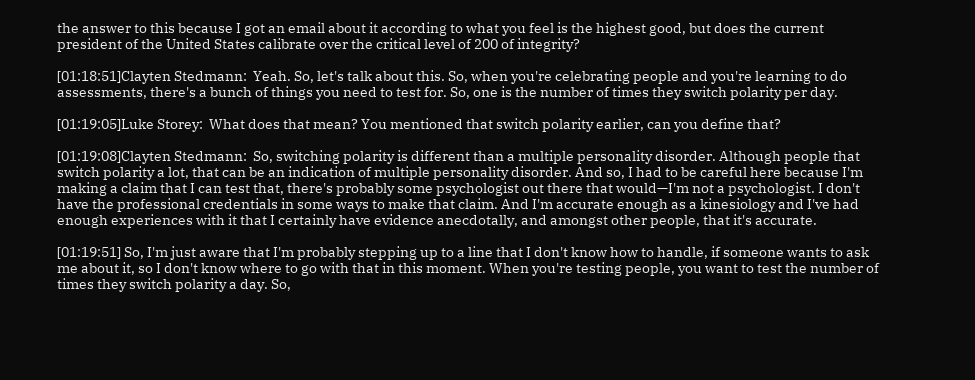the answer to this because I got an email about it according to what you feel is the highest good, but does the current president of the United States calibrate over the critical level of 200 of integrity?

[01:18:51]Clayten Stedmann:  Yeah. So, let's talk about this. So, when you're celebrating people and you're learning to do assessments, there's a bunch of things you need to test for. So, one is the number of times they switch polarity per day.

[01:19:05]Luke Storey:  What does that mean? You mentioned that switch polarity earlier, can you define that?

[01:19:08]Clayten Stedmann:  So, switching polarity is different than a multiple personality disorder. Although people that switch polarity a lot, that can be an indication of multiple personality disorder. And so, I had to be careful here because I'm making a claim that I can test that, there's probably some psychologist out there that would—I'm not a psychologist. I don't have the professional credentials in some ways to make that claim. And I'm accurate enough as a kinesiology and I've had enough experiences with it that I certainly have evidence anecdotally, and amongst other people, that it's accurate.

[01:19:51] So, I'm just aware that I'm probably stepping up to a line that I don't know how to handle, if someone wants to ask me about it, so I don't know where to go with that in this moment. When you're testing people, you want to test the number of times they switch polarity a day. So,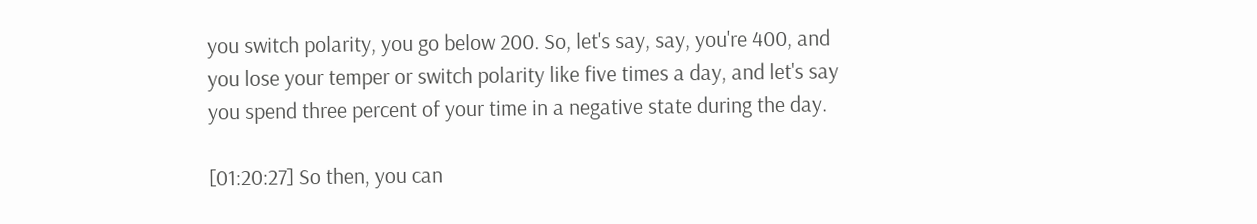you switch polarity, you go below 200. So, let's say, say, you're 400, and you lose your temper or switch polarity like five times a day, and let's say you spend three percent of your time in a negative state during the day.

[01:20:27] So then, you can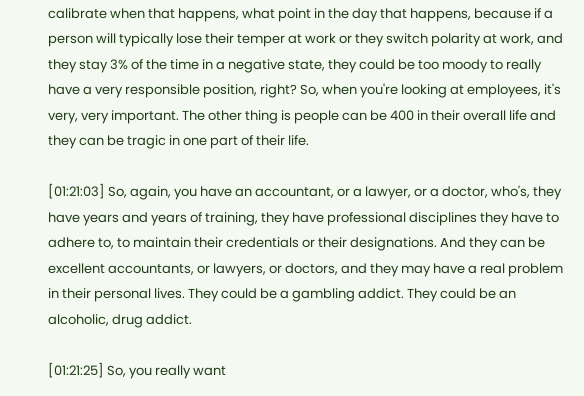calibrate when that happens, what point in the day that happens, because if a person will typically lose their temper at work or they switch polarity at work, and they stay 3% of the time in a negative state, they could be too moody to really have a very responsible position, right? So, when you're looking at employees, it's very, very important. The other thing is people can be 400 in their overall life and they can be tragic in one part of their life.

[01:21:03] So, again, you have an accountant, or a lawyer, or a doctor, who's, they have years and years of training, they have professional disciplines they have to adhere to, to maintain their credentials or their designations. And they can be excellent accountants, or lawyers, or doctors, and they may have a real problem in their personal lives. They could be a gambling addict. They could be an alcoholic, drug addict.

[01:21:25] So, you really want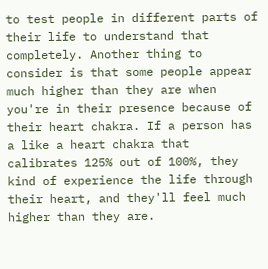to test people in different parts of their life to understand that completely. Another thing to consider is that some people appear much higher than they are when you're in their presence because of their heart chakra. If a person has a like a heart chakra that calibrates 125% out of 100%, they kind of experience the life through their heart, and they'll feel much higher than they are.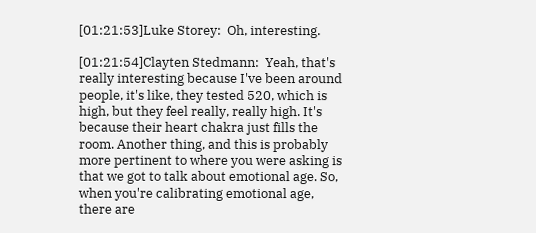[01:21:53]Luke Storey:  Oh, interesting.

[01:21:54]Clayten Stedmann:  Yeah, that's really interesting because I've been around people, it's like, they tested 520, which is high, but they feel really, really high. It's because their heart chakra just fills the room. Another thing, and this is probably more pertinent to where you were asking is that we got to talk about emotional age. So, when you're calibrating emotional age, there are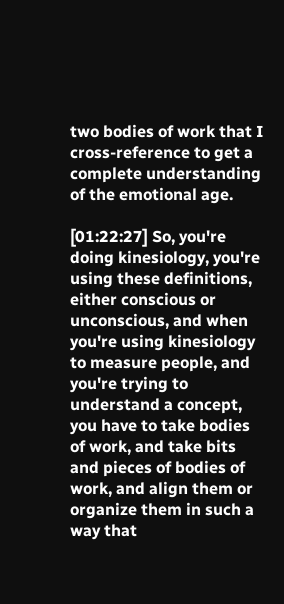two bodies of work that I cross-reference to get a complete understanding of the emotional age.

[01:22:27] So, you're doing kinesiology, you're using these definitions, either conscious or unconscious, and when you're using kinesiology to measure people, and you're trying to understand a concept, you have to take bodies of work, and take bits and pieces of bodies of work, and align them or organize them in such a way that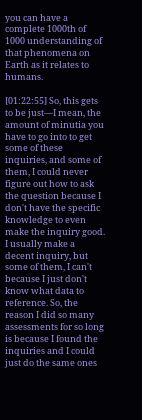you can have a complete 1000th of 1000 understanding of that phenomena on Earth as it relates to humans.

[01:22:55] So, this gets to be just—I mean, the amount of minutia you have to go into to get some of these inquiries, and some of them, I could never figure out how to ask the question because I don't have the specific knowledge to even make the inquiry good. I usually make a decent inquiry, but some of them, I can't because I just don't know what data to reference. So, the reason I did so many assessments for so long is because I found the inquiries and I could just do the same ones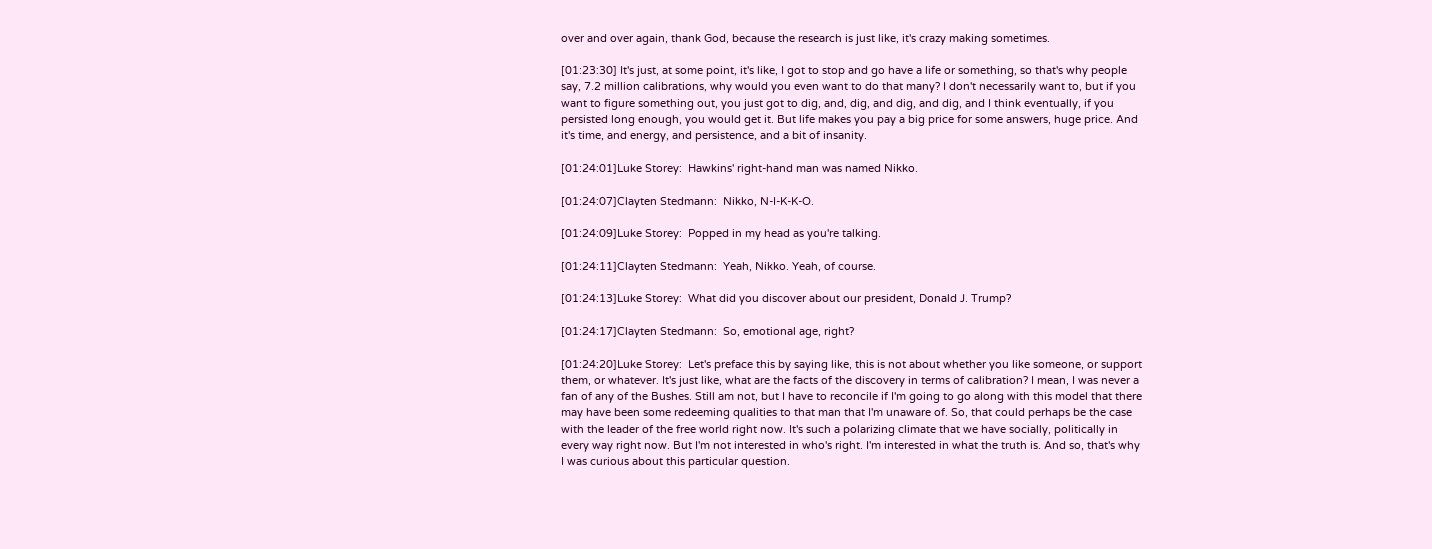over and over again, thank God, because the research is just like, it's crazy making sometimes.

[01:23:30] It's just, at some point, it's like, I got to stop and go have a life or something, so that's why people say, 7.2 million calibrations, why would you even want to do that many? I don't necessarily want to, but if you want to figure something out, you just got to dig, and, dig, and dig, and dig, and I think eventually, if you persisted long enough, you would get it. But life makes you pay a big price for some answers, huge price. And it's time, and energy, and persistence, and a bit of insanity.

[01:24:01]Luke Storey:  Hawkins' right-hand man was named Nikko.

[01:24:07]Clayten Stedmann:  Nikko, N-I-K-K-O.

[01:24:09]Luke Storey:  Popped in my head as you're talking.

[01:24:11]Clayten Stedmann:  Yeah, Nikko. Yeah, of course.

[01:24:13]Luke Storey:  What did you discover about our president, Donald J. Trump?

[01:24:17]Clayten Stedmann:  So, emotional age, right?

[01:24:20]Luke Storey:  Let's preface this by saying like, this is not about whether you like someone, or support them, or whatever. It's just like, what are the facts of the discovery in terms of calibration? I mean, I was never a fan of any of the Bushes. Still am not, but I have to reconcile if I'm going to go along with this model that there may have been some redeeming qualities to that man that I'm unaware of. So, that could perhaps be the case with the leader of the free world right now. It's such a polarizing climate that we have socially, politically in every way right now. But I'm not interested in who's right. I'm interested in what the truth is. And so, that's why I was curious about this particular question.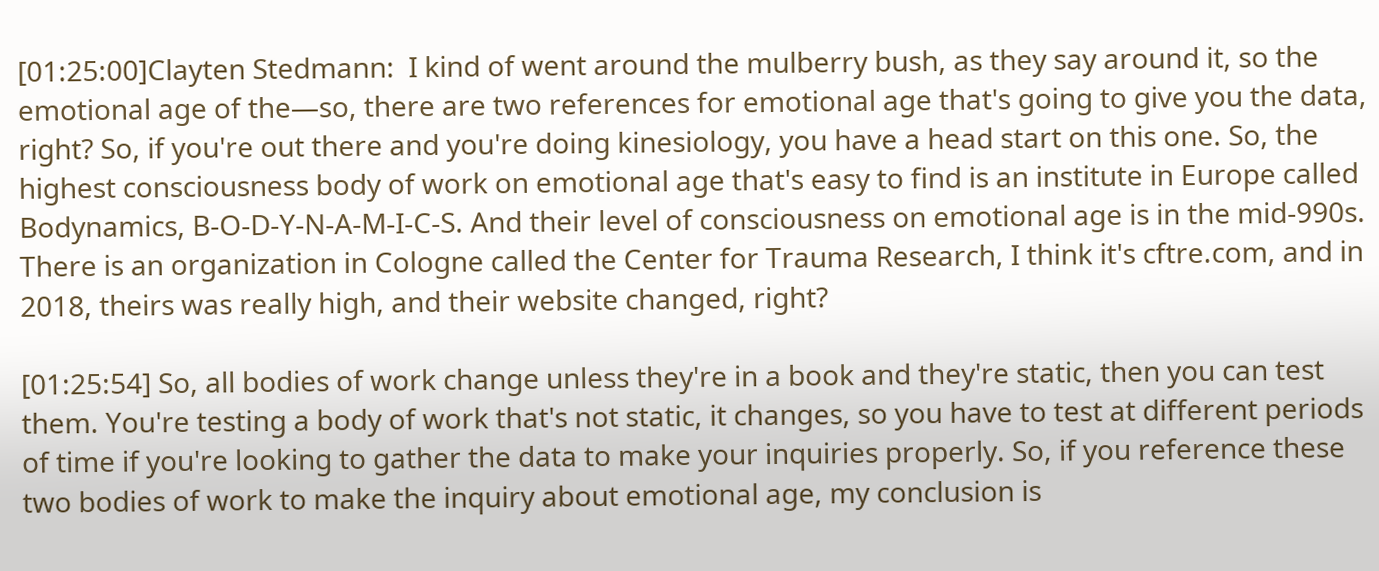[01:25:00]Clayten Stedmann:  I kind of went around the mulberry bush, as they say around it, so the emotional age of the—so, there are two references for emotional age that's going to give you the data, right? So, if you're out there and you're doing kinesiology, you have a head start on this one. So, the highest consciousness body of work on emotional age that's easy to find is an institute in Europe called Bodynamics, B-O-D-Y-N-A-M-I-C-S. And their level of consciousness on emotional age is in the mid-990s. There is an organization in Cologne called the Center for Trauma Research, I think it's cftre.com, and in 2018, theirs was really high, and their website changed, right?

[01:25:54] So, all bodies of work change unless they're in a book and they're static, then you can test them. You're testing a body of work that's not static, it changes, so you have to test at different periods of time if you're looking to gather the data to make your inquiries properly. So, if you reference these two bodies of work to make the inquiry about emotional age, my conclusion is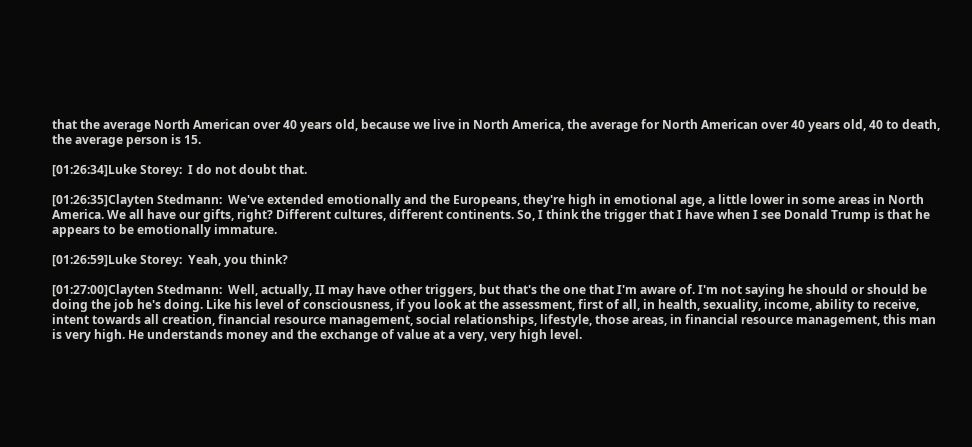that the average North American over 40 years old, because we live in North America, the average for North American over 40 years old, 40 to death, the average person is 15.

[01:26:34]Luke Storey:  I do not doubt that.

[01:26:35]Clayten Stedmann:  We've extended emotionally and the Europeans, they're high in emotional age, a little lower in some areas in North America. We all have our gifts, right? Different cultures, different continents. So, I think the trigger that I have when I see Donald Trump is that he appears to be emotionally immature.

[01:26:59]Luke Storey:  Yeah, you think?

[01:27:00]Clayten Stedmann:  Well, actually, II may have other triggers, but that's the one that I'm aware of. I'm not saying he should or should be doing the job he's doing. Like his level of consciousness, if you look at the assessment, first of all, in health, sexuality, income, ability to receive, intent towards all creation, financial resource management, social relationships, lifestyle, those areas, in financial resource management, this man is very high. He understands money and the exchange of value at a very, very high level.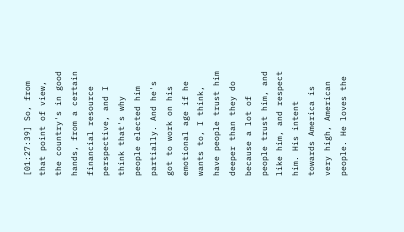[01:27:39] So, from that point of view, the country's in good hands, from a certain financial resource perspective, and I think that's why people elected him partially. And he's got to work on his emotional age if he wants to, I think, have people trust him deeper than they do because a lot of people trust him, and like him, and respect him. His intent towards America is very high, American people. He loves the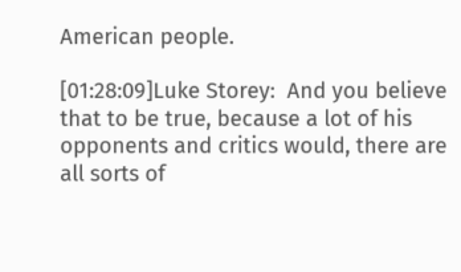American people.

[01:28:09]Luke Storey:  And you believe that to be true, because a lot of his opponents and critics would, there are all sorts of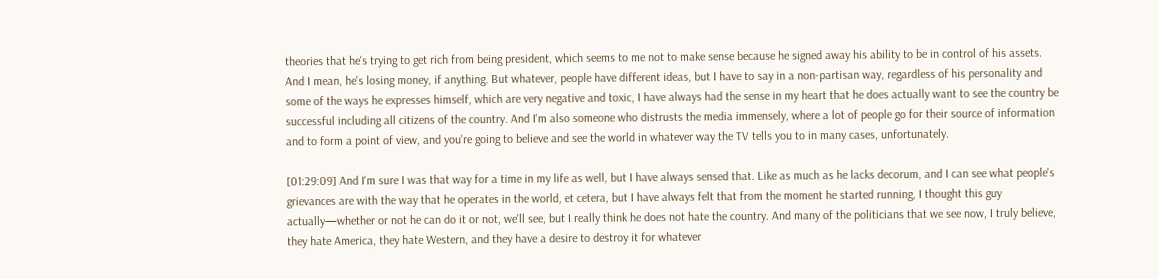theories that he's trying to get rich from being president, which seems to me not to make sense because he signed away his ability to be in control of his assets. And I mean, he's losing money, if anything. But whatever, people have different ideas, but I have to say in a non-partisan way, regardless of his personality and some of the ways he expresses himself, which are very negative and toxic, I have always had the sense in my heart that he does actually want to see the country be successful including all citizens of the country. And I'm also someone who distrusts the media immensely, where a lot of people go for their source of information and to form a point of view, and you're going to believe and see the world in whatever way the TV tells you to in many cases, unfortunately.

[01:29:09] And I'm sure I was that way for a time in my life as well, but I have always sensed that. Like as much as he lacks decorum, and I can see what people's grievances are with the way that he operates in the world, et cetera, but I have always felt that from the moment he started running, I thought this guy actually—whether or not he can do it or not, we'll see, but I really think he does not hate the country. And many of the politicians that we see now, I truly believe, they hate America, they hate Western, and they have a desire to destroy it for whatever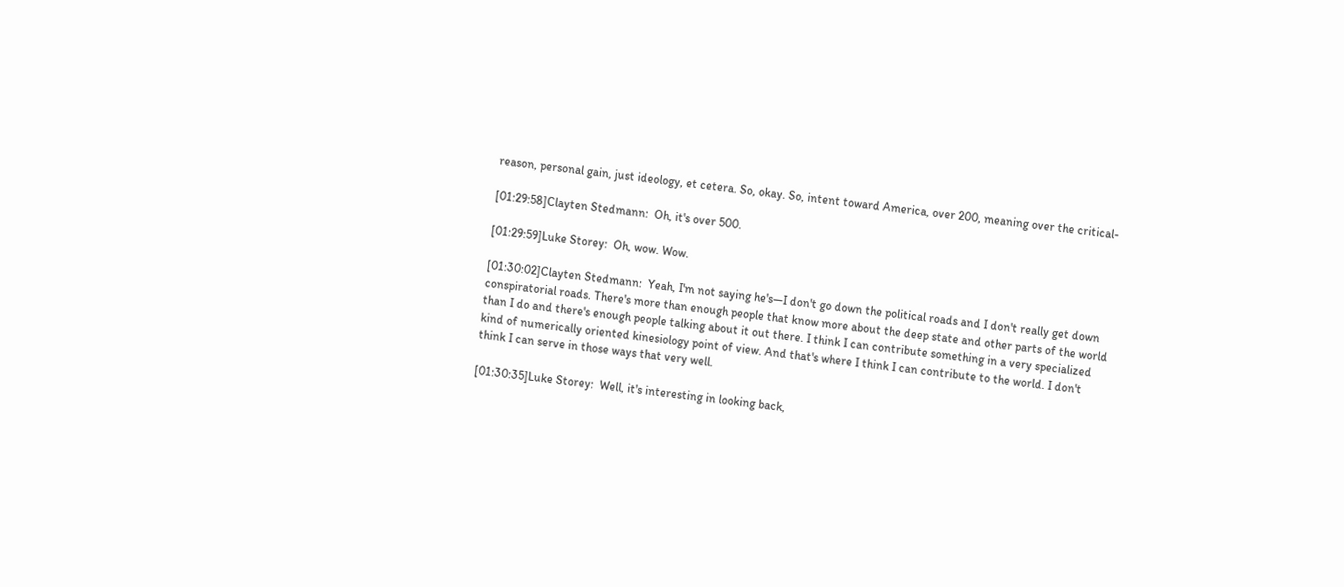reason, personal gain, just ideology, et cetera. So, okay. So, intent toward America, over 200, meaning over the critical-

[01:29:58]Clayten Stedmann:  Oh, it's over 500.

[01:29:59]Luke Storey:  Oh, wow. Wow.

[01:30:02]Clayten Stedmann:  Yeah, I'm not saying he's—I don't go down the political roads and I don't really get down conspiratorial roads. There's more than enough people that know more about the deep state and other parts of the world than I do and there's enough people talking about it out there. I think I can contribute something in a very specialized kind of numerically oriented kinesiology point of view. And that's where I think I can contribute to the world. I don't think I can serve in those ways that very well.

[01:30:35]Luke Storey:  Well, it's interesting in looking back,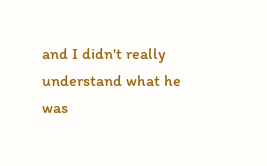and I didn't really understand what he was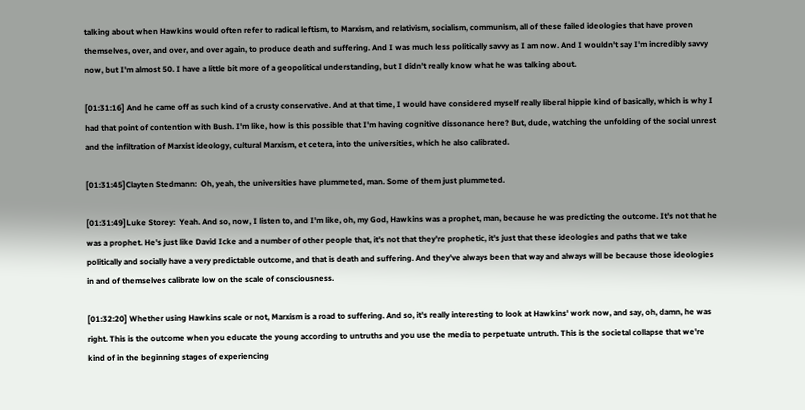talking about when Hawkins would often refer to radical leftism, to Marxism, and relativism, socialism, communism, all of these failed ideologies that have proven themselves, over, and over, and over again, to produce death and suffering. And I was much less politically savvy as I am now. And I wouldn't say I'm incredibly savvy now, but I'm almost 50. I have a little bit more of a geopolitical understanding, but I didn't really know what he was talking about.

[01:31:16] And he came off as such kind of a crusty conservative. And at that time, I would have considered myself really liberal hippie kind of basically, which is why I had that point of contention with Bush. I'm like, how is this possible that I'm having cognitive dissonance here? But, dude, watching the unfolding of the social unrest and the infiltration of Marxist ideology, cultural Marxism, et cetera, into the universities, which he also calibrated.

[01:31:45]Clayten Stedmann:  Oh, yeah, the universities have plummeted, man. Some of them just plummeted.

[01:31:49]Luke Storey:  Yeah. And so, now, I listen to, and I'm like, oh, my God, Hawkins was a prophet, man, because he was predicting the outcome. It's not that he was a prophet. He's just like David Icke and a number of other people that, it's not that they're prophetic, it's just that these ideologies and paths that we take politically and socially have a very predictable outcome, and that is death and suffering. And they've always been that way and always will be because those ideologies in and of themselves calibrate low on the scale of consciousness.

[01:32:20] Whether using Hawkins scale or not, Marxism is a road to suffering. And so, it's really interesting to look at Hawkins' work now, and say, oh, damn, he was right. This is the outcome when you educate the young according to untruths and you use the media to perpetuate untruth. This is the societal collapse that we're kind of in the beginning stages of experiencing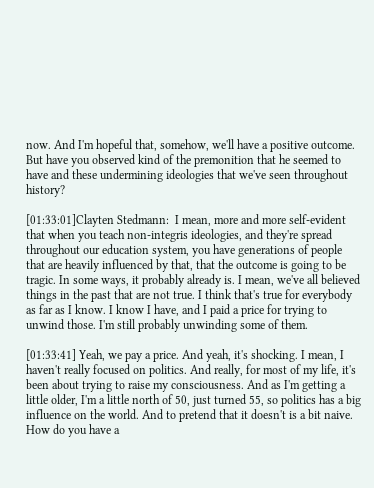now. And I'm hopeful that, somehow, we'll have a positive outcome. But have you observed kind of the premonition that he seemed to have and these undermining ideologies that we've seen throughout history?

[01:33:01]Clayten Stedmann:  I mean, more and more self-evident that when you teach non-integris ideologies, and they're spread throughout our education system, you have generations of people that are heavily influenced by that, that the outcome is going to be tragic. In some ways, it probably already is. I mean, we've all believed things in the past that are not true. I think that's true for everybody as far as I know. I know I have, and I paid a price for trying to unwind those. I'm still probably unwinding some of them.

[01:33:41] Yeah, we pay a price. And yeah, it's shocking. I mean, I haven't really focused on politics. And really, for most of my life, it's been about trying to raise my consciousness. And as I'm getting a little older, I'm a little north of 50, just turned 55, so politics has a big influence on the world. And to pretend that it doesn't is a bit naive. How do you have a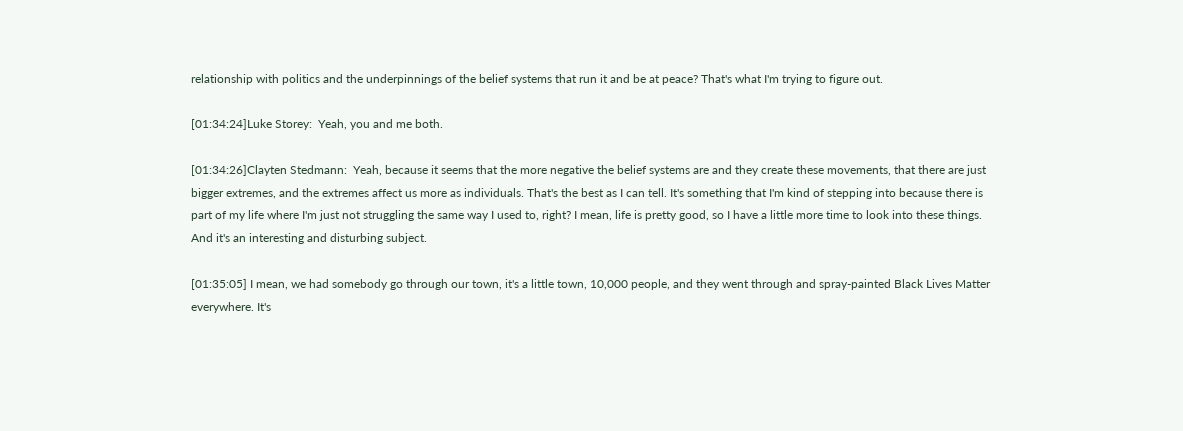relationship with politics and the underpinnings of the belief systems that run it and be at peace? That's what I'm trying to figure out.

[01:34:24]Luke Storey:  Yeah, you and me both.

[01:34:26]Clayten Stedmann:  Yeah, because it seems that the more negative the belief systems are and they create these movements, that there are just bigger extremes, and the extremes affect us more as individuals. That's the best as I can tell. It's something that I'm kind of stepping into because there is part of my life where I'm just not struggling the same way I used to, right? I mean, life is pretty good, so I have a little more time to look into these things. And it's an interesting and disturbing subject.

[01:35:05] I mean, we had somebody go through our town, it's a little town, 10,000 people, and they went through and spray-painted Black Lives Matter everywhere. It's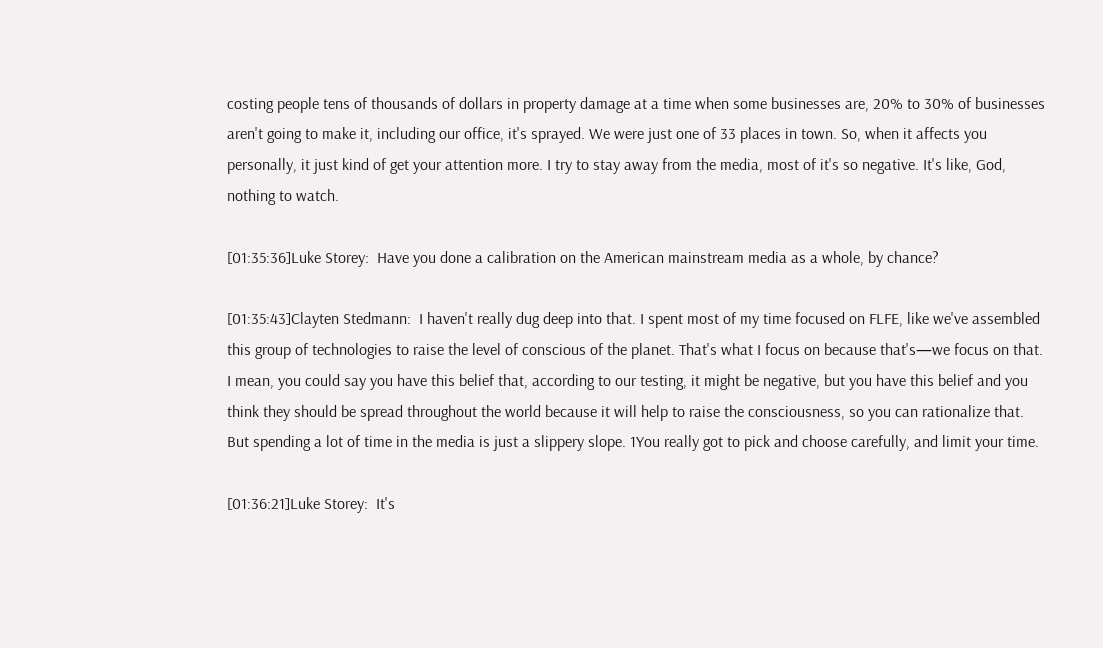costing people tens of thousands of dollars in property damage at a time when some businesses are, 20% to 30% of businesses aren't going to make it, including our office, it's sprayed. We were just one of 33 places in town. So, when it affects you personally, it just kind of get your attention more. I try to stay away from the media, most of it's so negative. It's like, God, nothing to watch.

[01:35:36]Luke Storey:  Have you done a calibration on the American mainstream media as a whole, by chance?

[01:35:43]Clayten Stedmann:  I haven't really dug deep into that. I spent most of my time focused on FLFE, like we've assembled this group of technologies to raise the level of conscious of the planet. That's what I focus on because that's—we focus on that. I mean, you could say you have this belief that, according to our testing, it might be negative, but you have this belief and you think they should be spread throughout the world because it will help to raise the consciousness, so you can rationalize that. But spending a lot of time in the media is just a slippery slope. 1You really got to pick and choose carefully, and limit your time.

[01:36:21]Luke Storey:  It's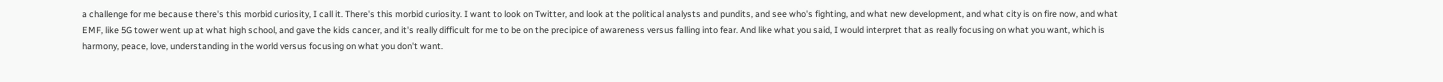a challenge for me because there's this morbid curiosity, I call it. There's this morbid curiosity. I want to look on Twitter, and look at the political analysts and pundits, and see who's fighting, and what new development, and what city is on fire now, and what EMF, like 5G tower went up at what high school, and gave the kids cancer, and it's really difficult for me to be on the precipice of awareness versus falling into fear. And like what you said, I would interpret that as really focusing on what you want, which is harmony, peace, love, understanding in the world versus focusing on what you don't want.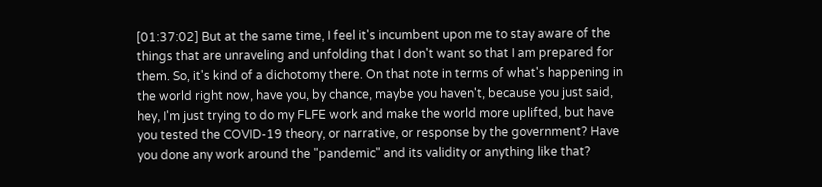[01:37:02] But at the same time, I feel it's incumbent upon me to stay aware of the things that are unraveling and unfolding that I don't want so that I am prepared for them. So, it's kind of a dichotomy there. On that note in terms of what's happening in the world right now, have you, by chance, maybe you haven't, because you just said, hey, I'm just trying to do my FLFE work and make the world more uplifted, but have you tested the COVID-19 theory, or narrative, or response by the government? Have you done any work around the "pandemic" and its validity or anything like that?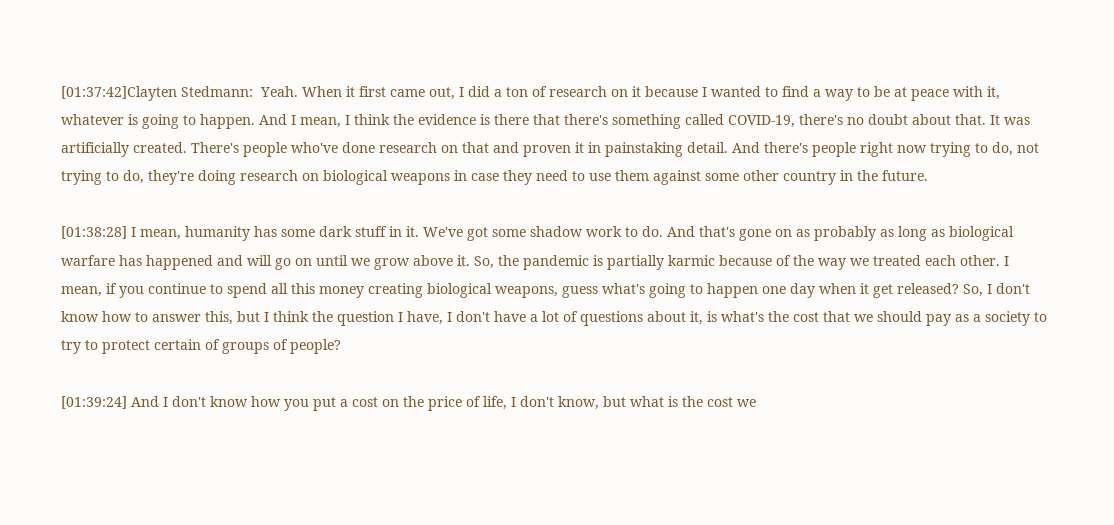[01:37:42]Clayten Stedmann:  Yeah. When it first came out, I did a ton of research on it because I wanted to find a way to be at peace with it, whatever is going to happen. And I mean, I think the evidence is there that there's something called COVID-19, there's no doubt about that. It was artificially created. There's people who've done research on that and proven it in painstaking detail. And there's people right now trying to do, not trying to do, they're doing research on biological weapons in case they need to use them against some other country in the future.

[01:38:28] I mean, humanity has some dark stuff in it. We've got some shadow work to do. And that's gone on as probably as long as biological warfare has happened and will go on until we grow above it. So, the pandemic is partially karmic because of the way we treated each other. I mean, if you continue to spend all this money creating biological weapons, guess what's going to happen one day when it get released? So, I don't know how to answer this, but I think the question I have, I don't have a lot of questions about it, is what's the cost that we should pay as a society to try to protect certain of groups of people?

[01:39:24] And I don't know how you put a cost on the price of life, I don't know, but what is the cost we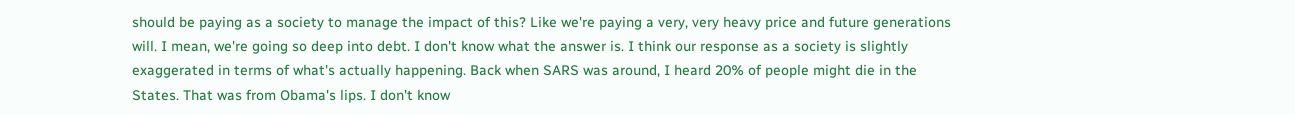should be paying as a society to manage the impact of this? Like we're paying a very, very heavy price and future generations will. I mean, we're going so deep into debt. I don't know what the answer is. I think our response as a society is slightly exaggerated in terms of what's actually happening. Back when SARS was around, I heard 20% of people might die in the States. That was from Obama's lips. I don't know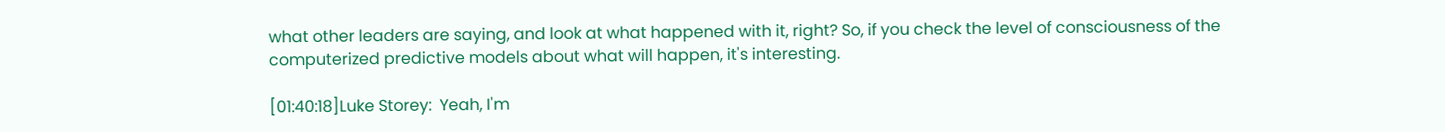what other leaders are saying, and look at what happened with it, right? So, if you check the level of consciousness of the computerized predictive models about what will happen, it's interesting.

[01:40:18]Luke Storey:  Yeah, I'm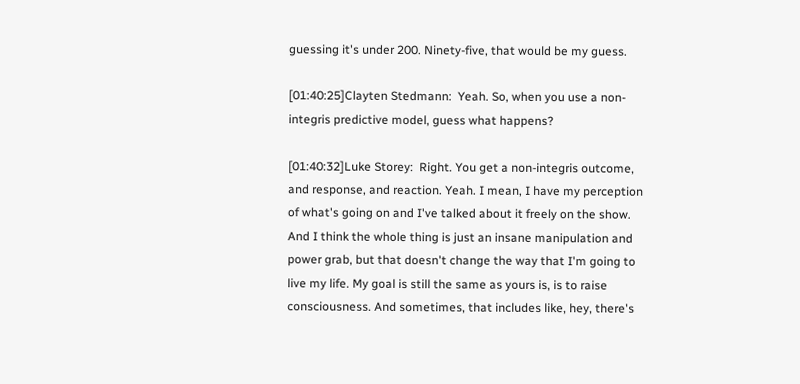guessing it's under 200. Ninety-five, that would be my guess.

[01:40:25]Clayten Stedmann:  Yeah. So, when you use a non-integris predictive model, guess what happens?

[01:40:32]Luke Storey:  Right. You get a non-integris outcome, and response, and reaction. Yeah. I mean, I have my perception of what's going on and I've talked about it freely on the show. And I think the whole thing is just an insane manipulation and power grab, but that doesn't change the way that I'm going to live my life. My goal is still the same as yours is, is to raise consciousness. And sometimes, that includes like, hey, there's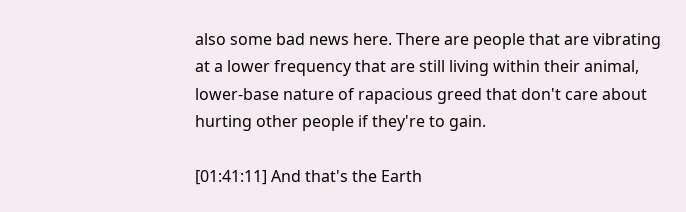also some bad news here. There are people that are vibrating at a lower frequency that are still living within their animal, lower-base nature of rapacious greed that don't care about hurting other people if they're to gain.

[01:41:11] And that's the Earth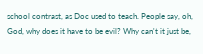school contrast, as Doc used to teach. People say, oh, God, why does it have to be evil? Why can't it just be,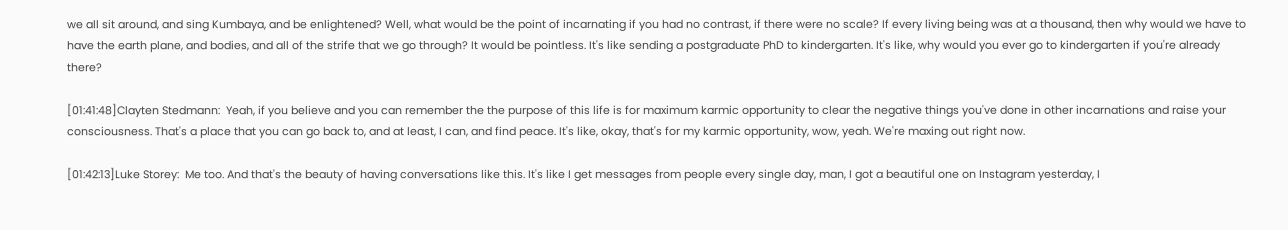we all sit around, and sing Kumbaya, and be enlightened? Well, what would be the point of incarnating if you had no contrast, if there were no scale? If every living being was at a thousand, then why would we have to have the earth plane, and bodies, and all of the strife that we go through? It would be pointless. It's like sending a postgraduate PhD to kindergarten. It's like, why would you ever go to kindergarten if you're already there?

[01:41:48]Clayten Stedmann:  Yeah, if you believe and you can remember the the purpose of this life is for maximum karmic opportunity to clear the negative things you've done in other incarnations and raise your consciousness. That's a place that you can go back to, and at least, I can, and find peace. It's like, okay, that's for my karmic opportunity, wow, yeah. We're maxing out right now.

[01:42:13]Luke Storey:  Me too. And that's the beauty of having conversations like this. It's like I get messages from people every single day, man, I got a beautiful one on Instagram yesterday, I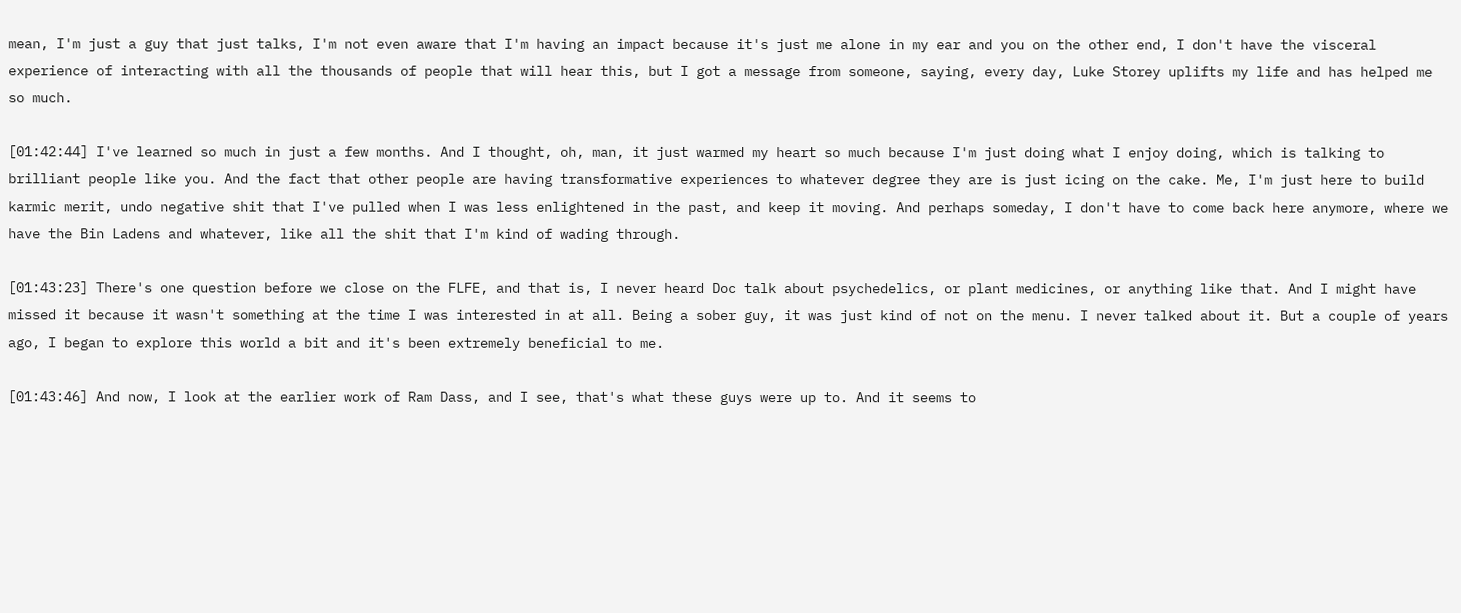mean, I'm just a guy that just talks, I'm not even aware that I'm having an impact because it's just me alone in my ear and you on the other end, I don't have the visceral experience of interacting with all the thousands of people that will hear this, but I got a message from someone, saying, every day, Luke Storey uplifts my life and has helped me so much.

[01:42:44] I've learned so much in just a few months. And I thought, oh, man, it just warmed my heart so much because I'm just doing what I enjoy doing, which is talking to brilliant people like you. And the fact that other people are having transformative experiences to whatever degree they are is just icing on the cake. Me, I'm just here to build karmic merit, undo negative shit that I've pulled when I was less enlightened in the past, and keep it moving. And perhaps someday, I don't have to come back here anymore, where we have the Bin Ladens and whatever, like all the shit that I'm kind of wading through.

[01:43:23] There's one question before we close on the FLFE, and that is, I never heard Doc talk about psychedelics, or plant medicines, or anything like that. And I might have missed it because it wasn't something at the time I was interested in at all. Being a sober guy, it was just kind of not on the menu. I never talked about it. But a couple of years ago, I began to explore this world a bit and it's been extremely beneficial to me.

[01:43:46] And now, I look at the earlier work of Ram Dass, and I see, that's what these guys were up to. And it seems to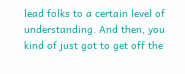lead folks to a certain level of understanding. And then, you kind of just got to get off the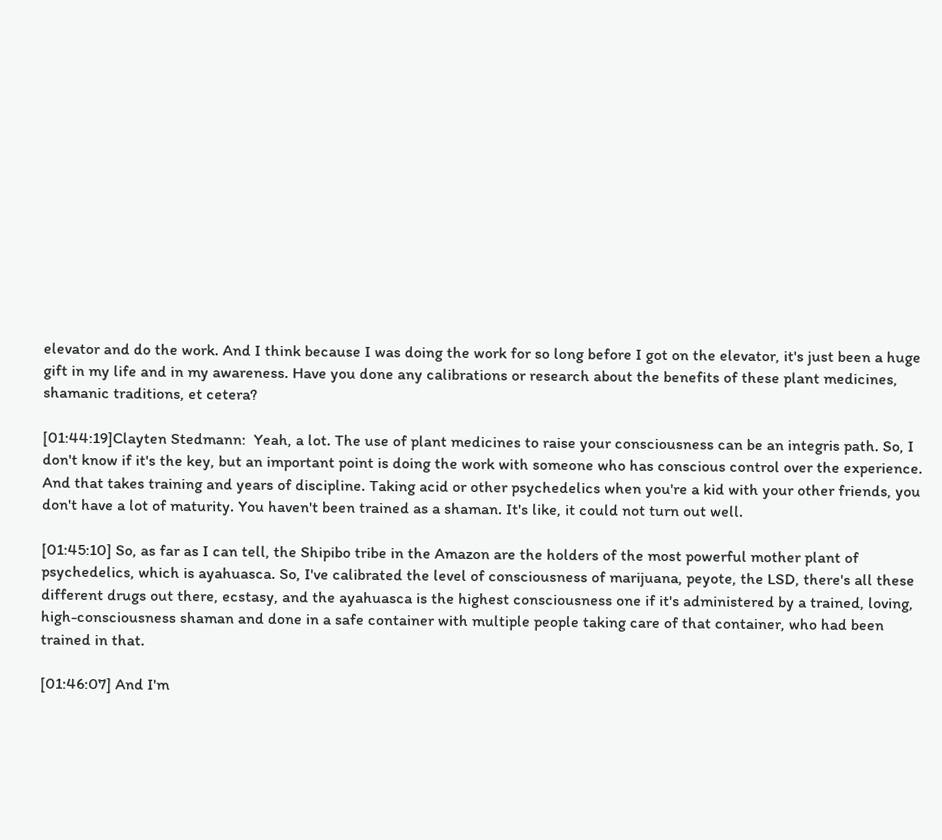elevator and do the work. And I think because I was doing the work for so long before I got on the elevator, it's just been a huge gift in my life and in my awareness. Have you done any calibrations or research about the benefits of these plant medicines, shamanic traditions, et cetera?

[01:44:19]Clayten Stedmann:  Yeah, a lot. The use of plant medicines to raise your consciousness can be an integris path. So, I don't know if it's the key, but an important point is doing the work with someone who has conscious control over the experience. And that takes training and years of discipline. Taking acid or other psychedelics when you're a kid with your other friends, you don't have a lot of maturity. You haven't been trained as a shaman. It's like, it could not turn out well.

[01:45:10] So, as far as I can tell, the Shipibo tribe in the Amazon are the holders of the most powerful mother plant of psychedelics, which is ayahuasca. So, I've calibrated the level of consciousness of marijuana, peyote, the LSD, there's all these different drugs out there, ecstasy, and the ayahuasca is the highest consciousness one if it's administered by a trained, loving, high-consciousness shaman and done in a safe container with multiple people taking care of that container, who had been trained in that.

[01:46:07] And I'm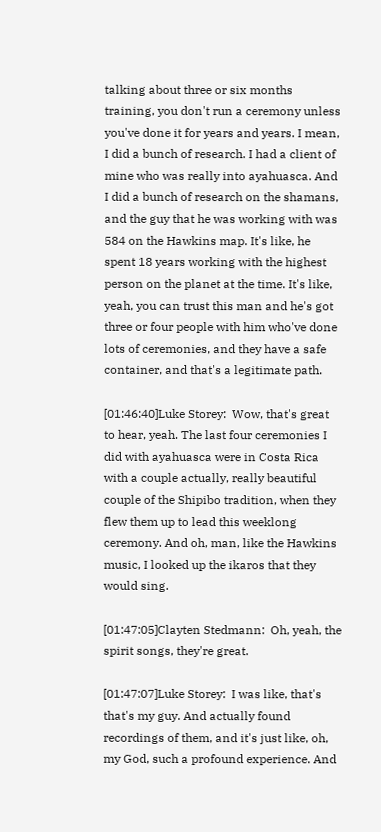talking about three or six months training, you don't run a ceremony unless you've done it for years and years. I mean, I did a bunch of research. I had a client of mine who was really into ayahuasca. And I did a bunch of research on the shamans, and the guy that he was working with was 584 on the Hawkins map. It's like, he spent 18 years working with the highest person on the planet at the time. It's like, yeah, you can trust this man and he's got three or four people with him who've done lots of ceremonies, and they have a safe container, and that's a legitimate path.

[01:46:40]Luke Storey:  Wow, that's great to hear, yeah. The last four ceremonies I did with ayahuasca were in Costa Rica with a couple actually, really beautiful couple of the Shipibo tradition, when they flew them up to lead this weeklong ceremony. And oh, man, like the Hawkins music, I looked up the ikaros that they would sing.

[01:47:05]Clayten Stedmann:  Oh, yeah, the spirit songs, they're great.

[01:47:07]Luke Storey:  I was like, that's that's my guy. And actually found recordings of them, and it's just like, oh, my God, such a profound experience. And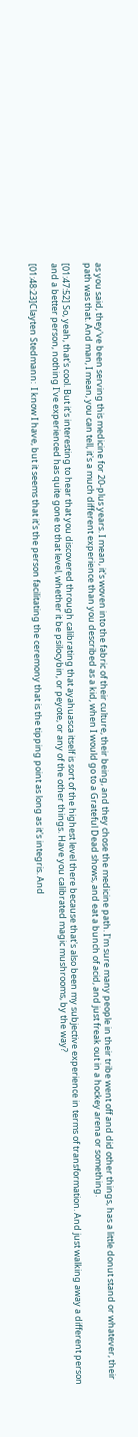as you said, they've been serving this medicine for 20-plus years. I mean, it's woven into the fabric of their culture, their being, and they chose the medicine path. I'm sure many people in their tribe went off and did other things, has a little donut stand or whatever, their path was that. And man, I mean, you can tell, it's a much different experience than you described as a kid, when I would go to a Grateful Dead shows, and eat a bunch of acid, and just freak out in a hockey arena or something.

[01:47:52] So, yeah, that's cool. But it's interesting to hear that you discovered through calibrating that ayahuasca itself is sort of the highest level there because that's also been my subjective experience in terms of transformation. And just walking away a different person and a better person, nothing I've experienced has quite gone to that level, whether it be psilocybin, or peyote, or any of the other things. Have you calibrated magic mushrooms, by the way?

[01:48:23]Clayten Stedmann:  I know I have, but it seems that it's the person facilitating the ceremony that is the tipping point as long as it's integris. And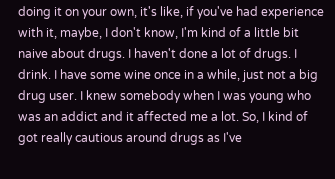doing it on your own, it's like, if you've had experience with it, maybe, I don't know, I'm kind of a little bit naive about drugs. I haven't done a lot of drugs. I drink. I have some wine once in a while, just not a big drug user. I knew somebody when I was young who was an addict and it affected me a lot. So, I kind of got really cautious around drugs as I've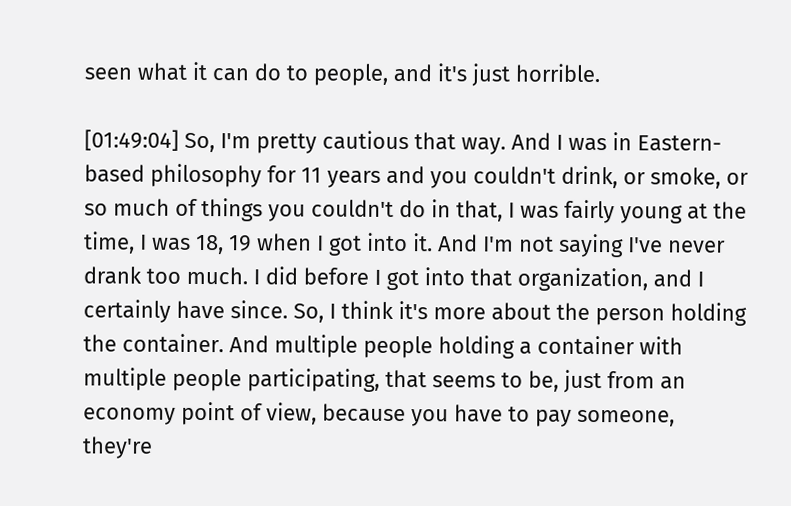seen what it can do to people, and it's just horrible.

[01:49:04] So, I'm pretty cautious that way. And I was in Eastern-based philosophy for 11 years and you couldn't drink, or smoke, or so much of things you couldn't do in that, I was fairly young at the time, I was 18, 19 when I got into it. And I'm not saying I've never drank too much. I did before I got into that organization, and I certainly have since. So, I think it's more about the person holding the container. And multiple people holding a container with multiple people participating, that seems to be, just from an economy point of view, because you have to pay someone, they're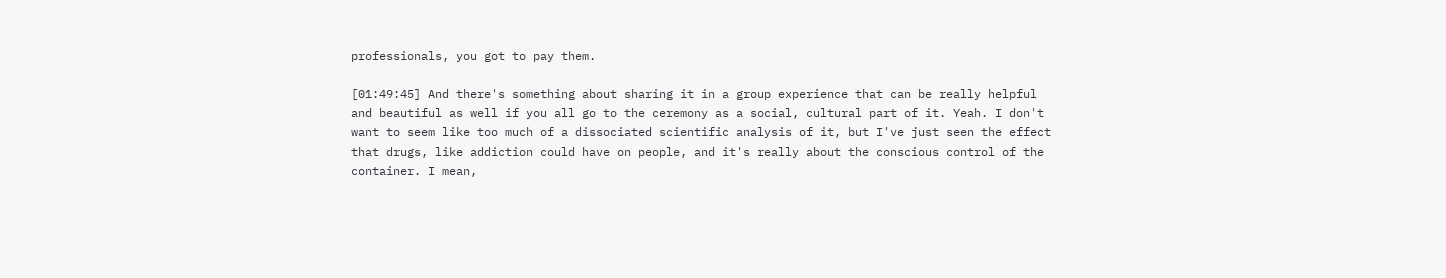professionals, you got to pay them.

[01:49:45] And there's something about sharing it in a group experience that can be really helpful and beautiful as well if you all go to the ceremony as a social, cultural part of it. Yeah. I don't want to seem like too much of a dissociated scientific analysis of it, but I've just seen the effect that drugs, like addiction could have on people, and it's really about the conscious control of the container. I mean,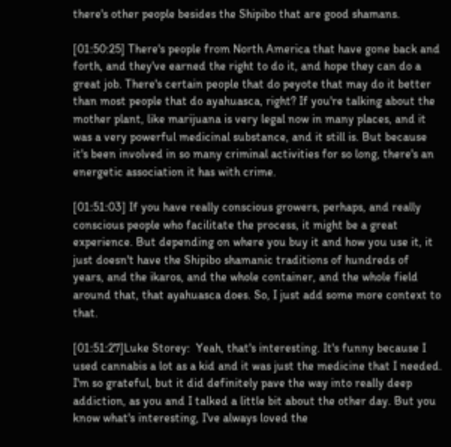there's other people besides the Shipibo that are good shamans.

[01:50:25] There's people from North America that have gone back and forth, and they've earned the right to do it, and hope they can do a great job. There's certain people that do peyote that may do it better than most people that do ayahuasca, right? If you're talking about the mother plant, like marijuana is very legal now in many places, and it was a very powerful medicinal substance, and it still is. But because it's been involved in so many criminal activities for so long, there's an energetic association it has with crime.

[01:51:03] If you have really conscious growers, perhaps, and really conscious people who facilitate the process, it might be a great experience. But depending on where you buy it and how you use it, it just doesn't have the Shipibo shamanic traditions of hundreds of years, and the ikaros, and the whole container, and the whole field around that, that ayahuasca does. So, I just add some more context to that.

[01:51:27]Luke Storey:  Yeah, that's interesting. It's funny because I used cannabis a lot as a kid and it was just the medicine that I needed. I'm so grateful, but it did definitely pave the way into really deep addiction, as you and I talked a little bit about the other day. But you know what's interesting, I've always loved the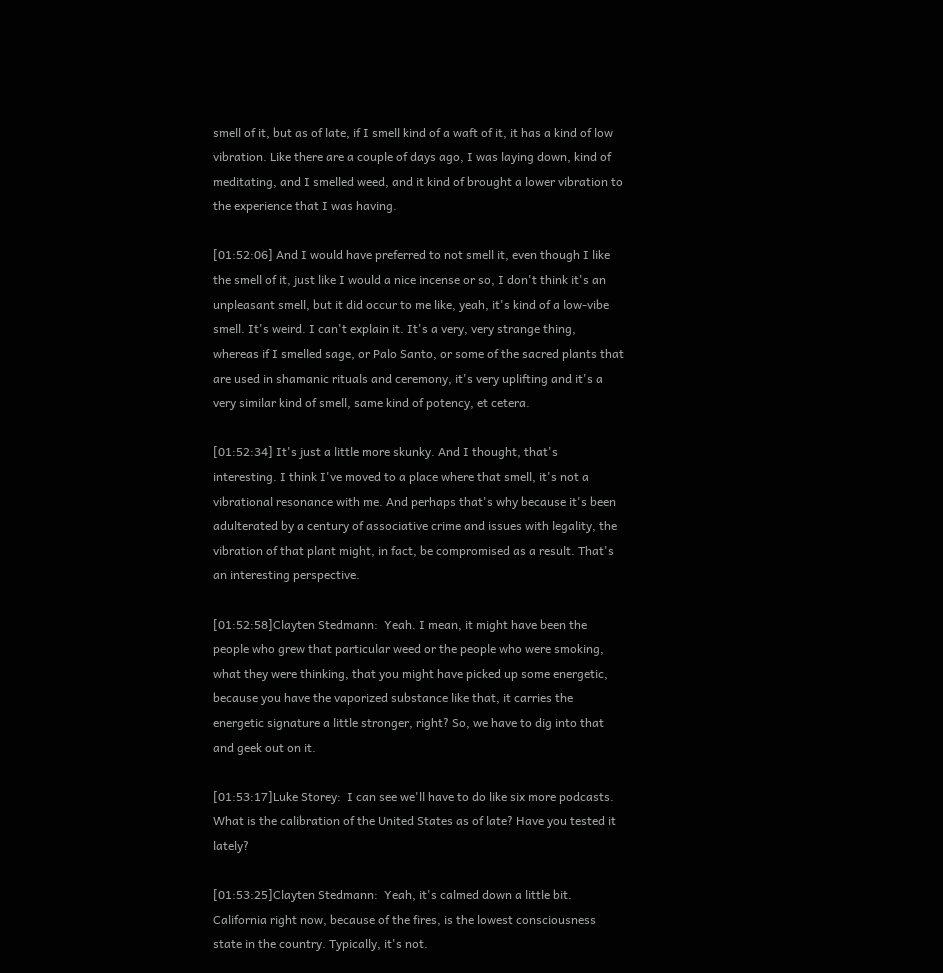smell of it, but as of late, if I smell kind of a waft of it, it has a kind of low vibration. Like there are a couple of days ago, I was laying down, kind of meditating, and I smelled weed, and it kind of brought a lower vibration to the experience that I was having.

[01:52:06] And I would have preferred to not smell it, even though I like the smell of it, just like I would a nice incense or so, I don't think it's an unpleasant smell, but it did occur to me like, yeah, it's kind of a low-vibe smell. It's weird. I can't explain it. It's a very, very strange thing, whereas if I smelled sage, or Palo Santo, or some of the sacred plants that are used in shamanic rituals and ceremony, it's very uplifting and it's a very similar kind of smell, same kind of potency, et cetera.

[01:52:34] It's just a little more skunky. And I thought, that's interesting. I think I've moved to a place where that smell, it's not a vibrational resonance with me. And perhaps that's why because it's been adulterated by a century of associative crime and issues with legality, the vibration of that plant might, in fact, be compromised as a result. That's an interesting perspective.

[01:52:58]Clayten Stedmann:  Yeah. I mean, it might have been the people who grew that particular weed or the people who were smoking, what they were thinking, that you might have picked up some energetic, because you have the vaporized substance like that, it carries the energetic signature a little stronger, right? So, we have to dig into that and geek out on it.

[01:53:17]Luke Storey:  I can see we'll have to do like six more podcasts. What is the calibration of the United States as of late? Have you tested it lately?

[01:53:25]Clayten Stedmann:  Yeah, it's calmed down a little bit. California right now, because of the fires, is the lowest consciousness state in the country. Typically, it's not.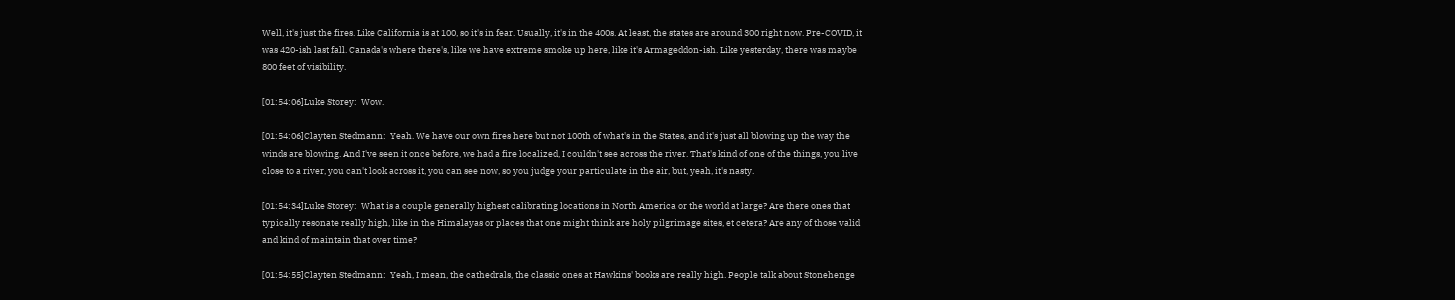Well, it's just the fires. Like California is at 100, so it's in fear. Usually, it's in the 400s. At least, the states are around 300 right now. Pre-COVID, it was 420-ish last fall. Canada's where there's, like we have extreme smoke up here, like it's Armageddon-ish. Like yesterday, there was maybe 800 feet of visibility.

[01:54:06]Luke Storey:  Wow.

[01:54:06]Clayten Stedmann:  Yeah. We have our own fires here but not 100th of what's in the States, and it's just all blowing up the way the winds are blowing. And I've seen it once before, we had a fire localized, I couldn't see across the river. That's kind of one of the things, you live close to a river, you can't look across it, you can see now, so you judge your particulate in the air, but, yeah, it's nasty.

[01:54:34]Luke Storey:  What is a couple generally highest calibrating locations in North America or the world at large? Are there ones that typically resonate really high, like in the Himalayas or places that one might think are holy pilgrimage sites, et cetera? Are any of those valid and kind of maintain that over time?

[01:54:55]Clayten Stedmann:  Yeah, I mean, the cathedrals, the classic ones at Hawkins' books are really high. People talk about Stonehenge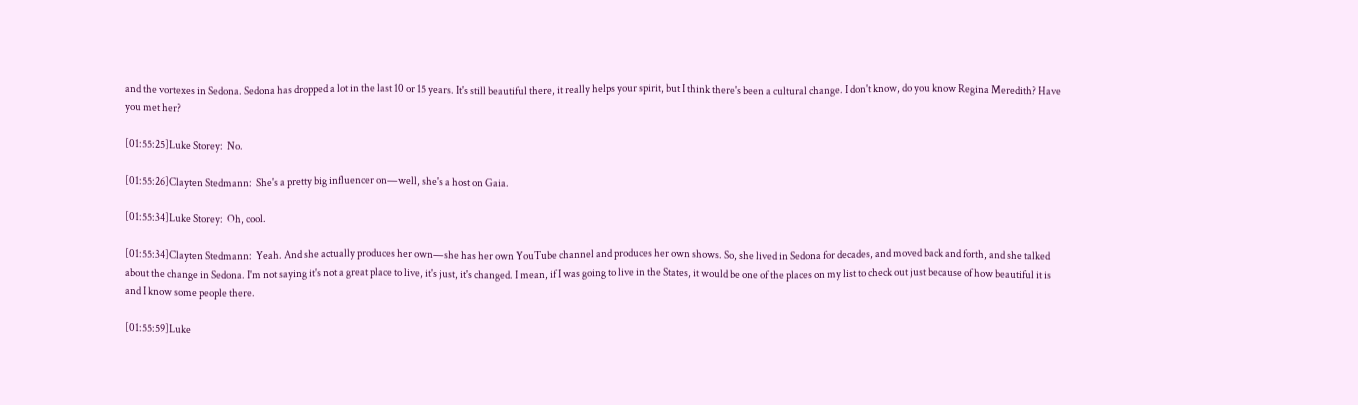and the vortexes in Sedona. Sedona has dropped a lot in the last 10 or 15 years. It's still beautiful there, it really helps your spirit, but I think there's been a cultural change. I don't know, do you know Regina Meredith? Have you met her?

[01:55:25]Luke Storey:  No.

[01:55:26]Clayten Stedmann:  She's a pretty big influencer on—well, she's a host on Gaia.

[01:55:34]Luke Storey:  Oh, cool.

[01:55:34]Clayten Stedmann:  Yeah. And she actually produces her own—she has her own YouTube channel and produces her own shows. So, she lived in Sedona for decades, and moved back and forth, and she talked about the change in Sedona. I'm not saying it's not a great place to live, it's just, it's changed. I mean, if I was going to live in the States, it would be one of the places on my list to check out just because of how beautiful it is and I know some people there.

[01:55:59]Luke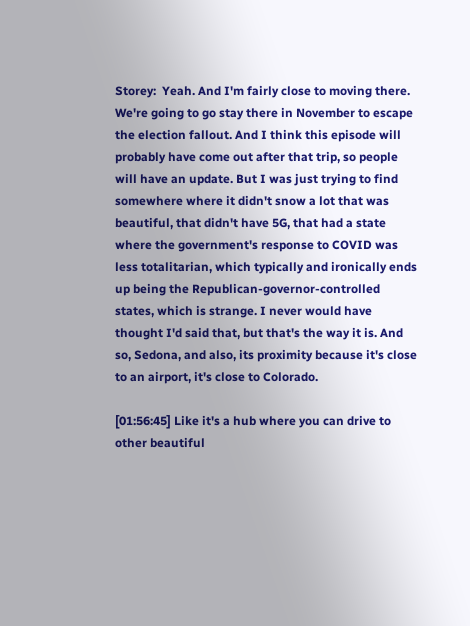Storey:  Yeah. And I'm fairly close to moving there. We're going to go stay there in November to escape the election fallout. And I think this episode will probably have come out after that trip, so people will have an update. But I was just trying to find somewhere where it didn't snow a lot that was beautiful, that didn't have 5G, that had a state where the government's response to COVID was less totalitarian, which typically and ironically ends up being the Republican-governor-controlled states, which is strange. I never would have thought I'd said that, but that's the way it is. And so, Sedona, and also, its proximity because it's close to an airport, it's close to Colorado.

[01:56:45] Like it's a hub where you can drive to other beautiful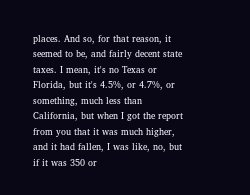places. And so, for that reason, it seemed to be, and fairly decent state taxes. I mean, it's no Texas or Florida, but it's 4.5%, or 4.7%, or something, much less than California, but when I got the report from you that it was much higher, and it had fallen, I was like, no, but if it was 350 or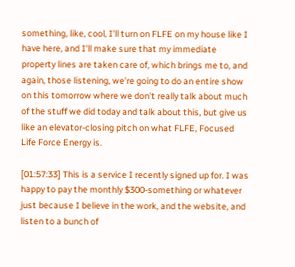something, like, cool, I'll turn on FLFE on my house like I have here, and I'll make sure that my immediate property lines are taken care of, which brings me to, and again, those listening, we're going to do an entire show on this tomorrow where we don't really talk about much of the stuff we did today and talk about this, but give us like an elevator-closing pitch on what FLFE, Focused Life Force Energy is.

[01:57:33] This is a service I recently signed up for. I was happy to pay the monthly $300-something or whatever just because I believe in the work, and the website, and listen to a bunch of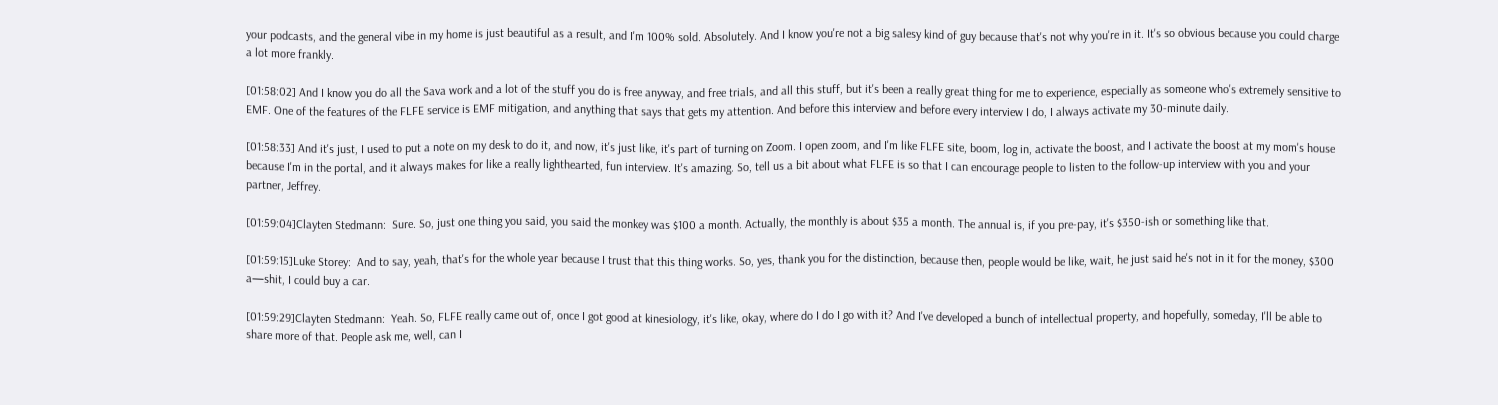your podcasts, and the general vibe in my home is just beautiful as a result, and I'm 100% sold. Absolutely. And I know you're not a big salesy kind of guy because that's not why you're in it. It's so obvious because you could charge a lot more frankly.

[01:58:02] And I know you do all the Sava work and a lot of the stuff you do is free anyway, and free trials, and all this stuff, but it's been a really great thing for me to experience, especially as someone who's extremely sensitive to EMF. One of the features of the FLFE service is EMF mitigation, and anything that says that gets my attention. And before this interview and before every interview I do, I always activate my 30-minute daily.

[01:58:33] And it's just, I used to put a note on my desk to do it, and now, it's just like, it's part of turning on Zoom. I open zoom, and I'm like FLFE site, boom, log in, activate the boost, and I activate the boost at my mom's house because I'm in the portal, and it always makes for like a really lighthearted, fun interview. It's amazing. So, tell us a bit about what FLFE is so that I can encourage people to listen to the follow-up interview with you and your partner, Jeffrey.

[01:59:04]Clayten Stedmann:  Sure. So, just one thing you said, you said the monkey was $100 a month. Actually, the monthly is about $35 a month. The annual is, if you pre-pay, it's $350-ish or something like that.

[01:59:15]Luke Storey:  And to say, yeah, that's for the whole year because I trust that this thing works. So, yes, thank you for the distinction, because then, people would be like, wait, he just said he's not in it for the money, $300 a—shit, I could buy a car.

[01:59:29]Clayten Stedmann:  Yeah. So, FLFE really came out of, once I got good at kinesiology, it's like, okay, where do I do I go with it? And I've developed a bunch of intellectual property, and hopefully, someday, I'll be able to share more of that. People ask me, well, can I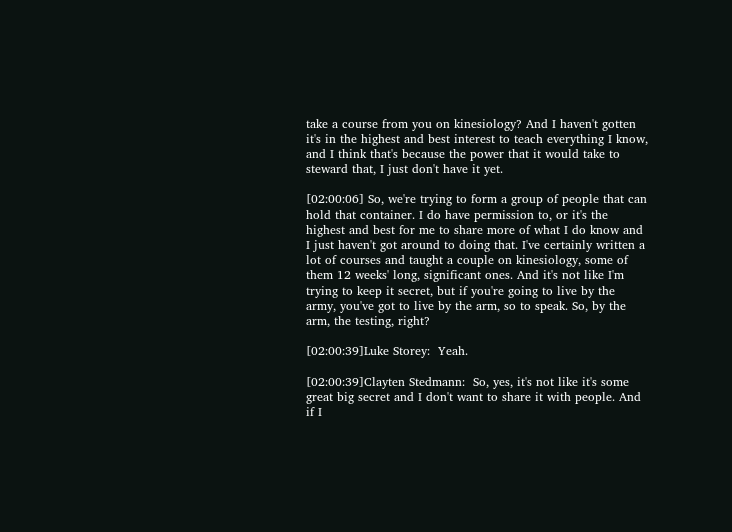take a course from you on kinesiology? And I haven't gotten it's in the highest and best interest to teach everything I know, and I think that's because the power that it would take to steward that, I just don't have it yet.

[02:00:06] So, we're trying to form a group of people that can hold that container. I do have permission to, or it's the highest and best for me to share more of what I do know and I just haven't got around to doing that. I've certainly written a lot of courses and taught a couple on kinesiology, some of them 12 weeks' long, significant ones. And it's not like I'm trying to keep it secret, but if you're going to live by the army, you've got to live by the arm, so to speak. So, by the arm, the testing, right?

[02:00:39]Luke Storey:  Yeah.

[02:00:39]Clayten Stedmann:  So, yes, it's not like it's some great big secret and I don't want to share it with people. And if I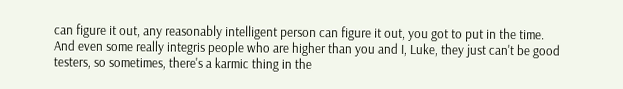can figure it out, any reasonably intelligent person can figure it out, you got to put in the time. And even some really integris people who are higher than you and I, Luke, they just can't be good testers, so sometimes, there's a karmic thing in the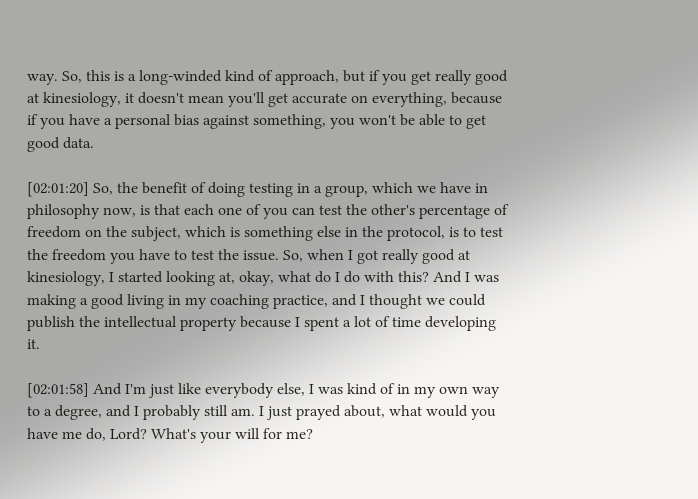way. So, this is a long-winded kind of approach, but if you get really good at kinesiology, it doesn't mean you'll get accurate on everything, because if you have a personal bias against something, you won't be able to get good data.

[02:01:20] So, the benefit of doing testing in a group, which we have in philosophy now, is that each one of you can test the other's percentage of freedom on the subject, which is something else in the protocol, is to test the freedom you have to test the issue. So, when I got really good at kinesiology, I started looking at, okay, what do I do with this? And I was making a good living in my coaching practice, and I thought we could publish the intellectual property because I spent a lot of time developing it.

[02:01:58] And I'm just like everybody else, I was kind of in my own way to a degree, and I probably still am. I just prayed about, what would you have me do, Lord? What's your will for me?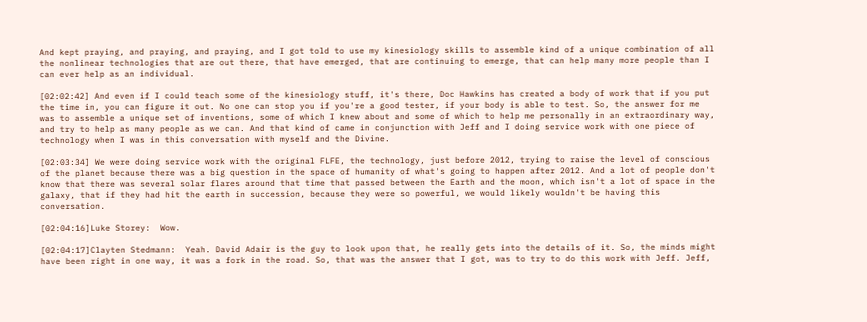And kept praying, and praying, and praying, and I got told to use my kinesiology skills to assemble kind of a unique combination of all the nonlinear technologies that are out there, that have emerged, that are continuing to emerge, that can help many more people than I can ever help as an individual.

[02:02:42] And even if I could teach some of the kinesiology stuff, it's there, Doc Hawkins has created a body of work that if you put the time in, you can figure it out. No one can stop you if you're a good tester, if your body is able to test. So, the answer for me was to assemble a unique set of inventions, some of which I knew about and some of which to help me personally in an extraordinary way, and try to help as many people as we can. And that kind of came in conjunction with Jeff and I doing service work with one piece of technology when I was in this conversation with myself and the Divine.

[02:03:34] We were doing service work with the original FLFE, the technology, just before 2012, trying to raise the level of conscious of the planet because there was a big question in the space of humanity of what's going to happen after 2012. And a lot of people don't know that there was several solar flares around that time that passed between the Earth and the moon, which isn't a lot of space in the galaxy, that if they had hit the earth in succession, because they were so powerful, we would likely wouldn't be having this conversation.

[02:04:16]Luke Storey:  Wow.

[02:04:17]Clayten Stedmann:  Yeah. David Adair is the guy to look upon that, he really gets into the details of it. So, the minds might have been right in one way, it was a fork in the road. So, that was the answer that I got, was to try to do this work with Jeff. Jeff,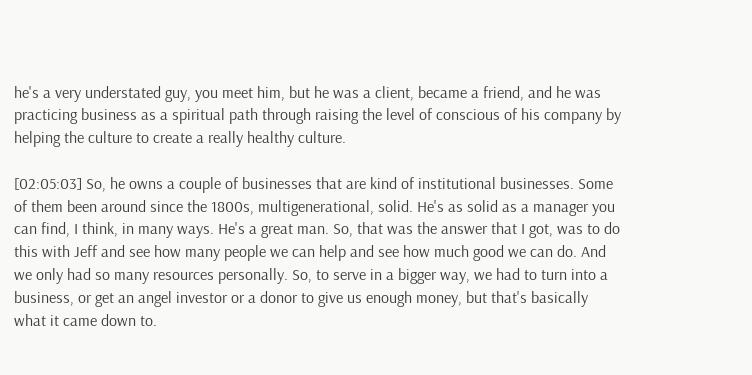he's a very understated guy, you meet him, but he was a client, became a friend, and he was practicing business as a spiritual path through raising the level of conscious of his company by helping the culture to create a really healthy culture.

[02:05:03] So, he owns a couple of businesses that are kind of institutional businesses. Some of them been around since the 1800s, multigenerational, solid. He's as solid as a manager you can find, I think, in many ways. He's a great man. So, that was the answer that I got, was to do this with Jeff and see how many people we can help and see how much good we can do. And we only had so many resources personally. So, to serve in a bigger way, we had to turn into a business, or get an angel investor or a donor to give us enough money, but that's basically what it came down to.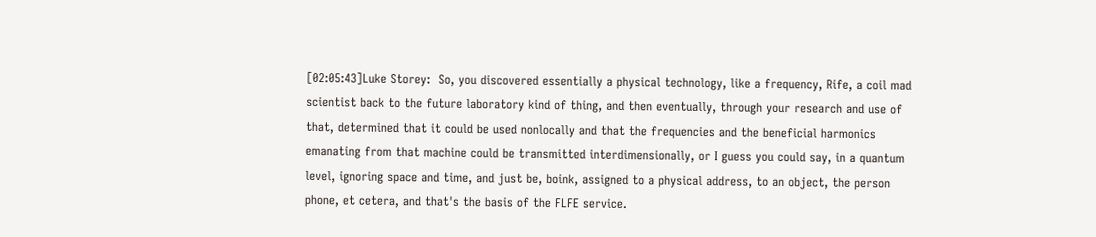[02:05:43]Luke Storey:  So, you discovered essentially a physical technology, like a frequency, Rife, a coil mad scientist back to the future laboratory kind of thing, and then eventually, through your research and use of that, determined that it could be used nonlocally and that the frequencies and the beneficial harmonics emanating from that machine could be transmitted interdimensionally, or I guess you could say, in a quantum level, ignoring space and time, and just be, boink, assigned to a physical address, to an object, the person phone, et cetera, and that's the basis of the FLFE service.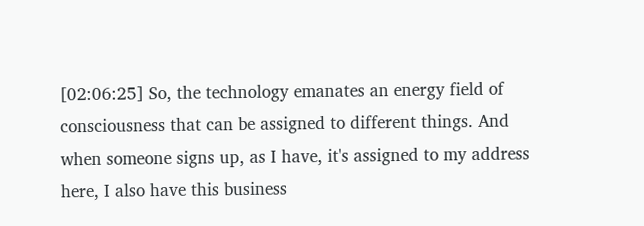[02:06:25] So, the technology emanates an energy field of consciousness that can be assigned to different things. And when someone signs up, as I have, it's assigned to my address here, I also have this business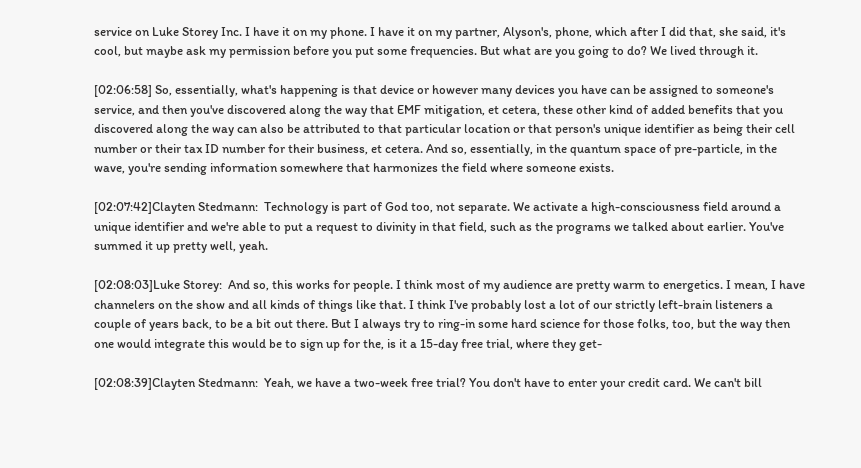service on Luke Storey Inc. I have it on my phone. I have it on my partner, Alyson's, phone, which after I did that, she said, it's cool, but maybe ask my permission before you put some frequencies. But what are you going to do? We lived through it.

[02:06:58] So, essentially, what's happening is that device or however many devices you have can be assigned to someone's service, and then you've discovered along the way that EMF mitigation, et cetera, these other kind of added benefits that you discovered along the way can also be attributed to that particular location or that person's unique identifier as being their cell number or their tax ID number for their business, et cetera. And so, essentially, in the quantum space of pre-particle, in the wave, you're sending information somewhere that harmonizes the field where someone exists.

[02:07:42]Clayten Stedmann:  Technology is part of God too, not separate. We activate a high-consciousness field around a unique identifier and we're able to put a request to divinity in that field, such as the programs we talked about earlier. You've summed it up pretty well, yeah.

[02:08:03]Luke Storey:  And so, this works for people. I think most of my audience are pretty warm to energetics. I mean, I have channelers on the show and all kinds of things like that. I think I've probably lost a lot of our strictly left-brain listeners a couple of years back, to be a bit out there. But I always try to ring-in some hard science for those folks, too, but the way then one would integrate this would be to sign up for the, is it a 15-day free trial, where they get-

[02:08:39]Clayten Stedmann:  Yeah, we have a two-week free trial? You don't have to enter your credit card. We can't bill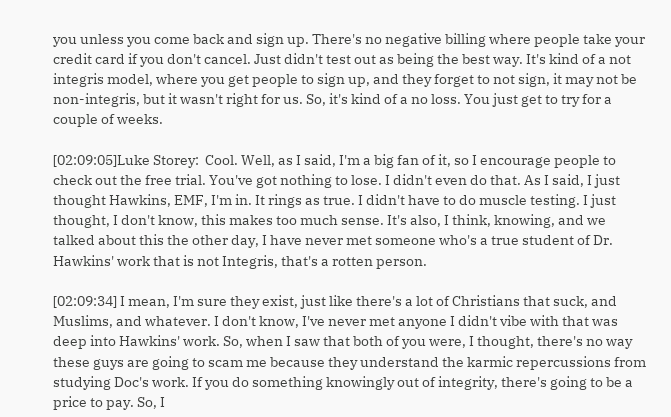you unless you come back and sign up. There's no negative billing where people take your credit card if you don't cancel. Just didn't test out as being the best way. It's kind of a not integris model, where you get people to sign up, and they forget to not sign, it may not be non-integris, but it wasn't right for us. So, it's kind of a no loss. You just get to try for a couple of weeks.

[02:09:05]Luke Storey:  Cool. Well, as I said, I'm a big fan of it, so I encourage people to check out the free trial. You've got nothing to lose. I didn't even do that. As I said, I just thought Hawkins, EMF, I'm in. It rings as true. I didn't have to do muscle testing. I just thought, I don't know, this makes too much sense. It's also, I think, knowing, and we talked about this the other day, I have never met someone who's a true student of Dr. Hawkins' work that is not Integris, that's a rotten person.

[02:09:34] I mean, I'm sure they exist, just like there's a lot of Christians that suck, and Muslims, and whatever. I don't know, I've never met anyone I didn't vibe with that was deep into Hawkins' work. So, when I saw that both of you were, I thought, there's no way these guys are going to scam me because they understand the karmic repercussions from studying Doc's work. If you do something knowingly out of integrity, there's going to be a price to pay. So, I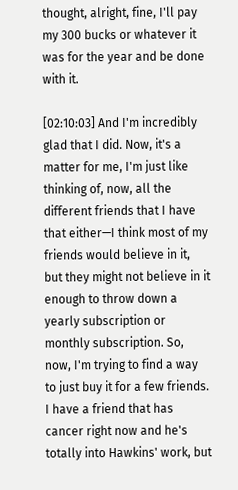thought, alright, fine, I'll pay my 300 bucks or whatever it was for the year and be done with it.

[02:10:03] And I'm incredibly glad that I did. Now, it's a matter for me, I'm just like thinking of, now, all the different friends that I have that either—I think most of my friends would believe in it, but they might not believe in it enough to throw down a yearly subscription or monthly subscription. So, now, I'm trying to find a way to just buy it for a few friends. I have a friend that has cancer right now and he's totally into Hawkins' work, but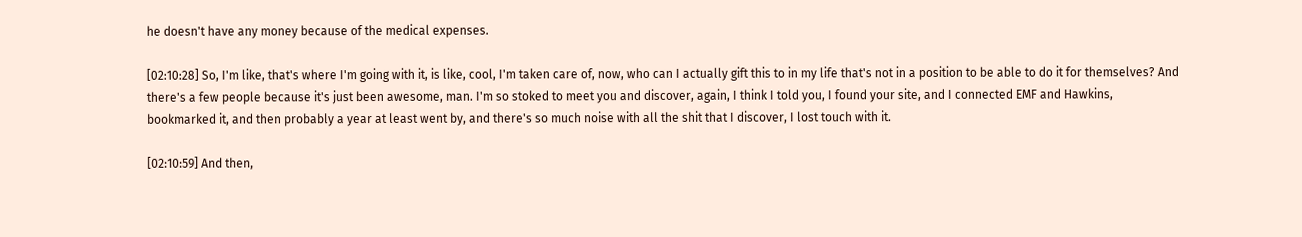he doesn't have any money because of the medical expenses.

[02:10:28] So, I'm like, that's where I'm going with it, is like, cool, I'm taken care of, now, who can I actually gift this to in my life that's not in a position to be able to do it for themselves? And there's a few people because it's just been awesome, man. I'm so stoked to meet you and discover, again, I think I told you, I found your site, and I connected EMF and Hawkins, bookmarked it, and then probably a year at least went by, and there's so much noise with all the shit that I discover, I lost touch with it.

[02:10:59] And then,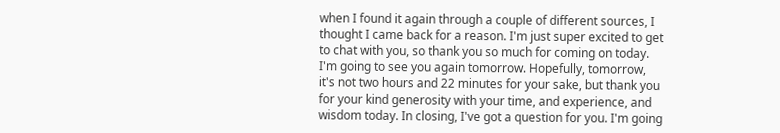when I found it again through a couple of different sources, I thought I came back for a reason. I'm just super excited to get to chat with you, so thank you so much for coming on today. I'm going to see you again tomorrow. Hopefully, tomorrow, it's not two hours and 22 minutes for your sake, but thank you for your kind generosity with your time, and experience, and wisdom today. In closing, I've got a question for you. I'm going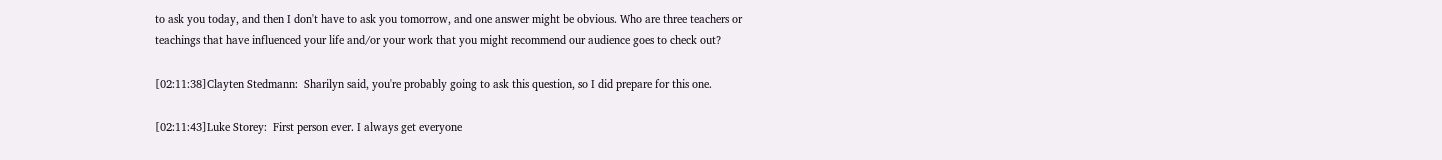to ask you today, and then I don't have to ask you tomorrow, and one answer might be obvious. Who are three teachers or teachings that have influenced your life and/or your work that you might recommend our audience goes to check out?

[02:11:38]Clayten Stedmann:  Sharilyn said, you're probably going to ask this question, so I did prepare for this one.

[02:11:43]Luke Storey:  First person ever. I always get everyone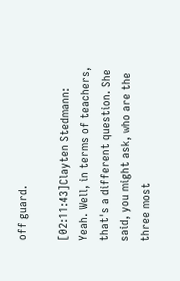off guard.

[02:11:43]Clayten Stedmann:  Yeah. Well, in terms of teachers, that's a different question. She said, you might ask, who are the three most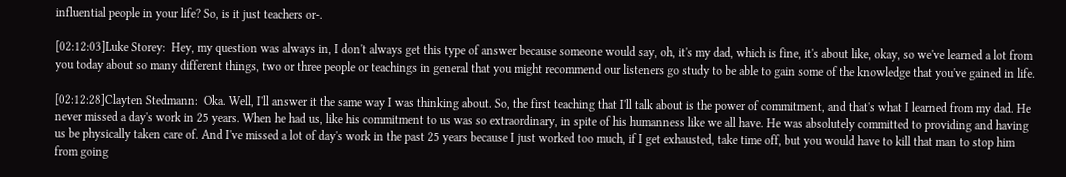influential people in your life? So, is it just teachers or-.

[02:12:03]Luke Storey:  Hey, my question was always in, I don't always get this type of answer because someone would say, oh, it's my dad, which is fine, it's about like, okay, so we've learned a lot from you today about so many different things, two or three people or teachings in general that you might recommend our listeners go study to be able to gain some of the knowledge that you've gained in life.

[02:12:28]Clayten Stedmann:  Oka. Well, I'll answer it the same way I was thinking about. So, the first teaching that I'll talk about is the power of commitment, and that's what I learned from my dad. He never missed a day's work in 25 years. When he had us, like his commitment to us was so extraordinary, in spite of his humanness like we all have. He was absolutely committed to providing and having us be physically taken care of. And I've missed a lot of day's work in the past 25 years because I just worked too much, if I get exhausted, take time off, but you would have to kill that man to stop him from going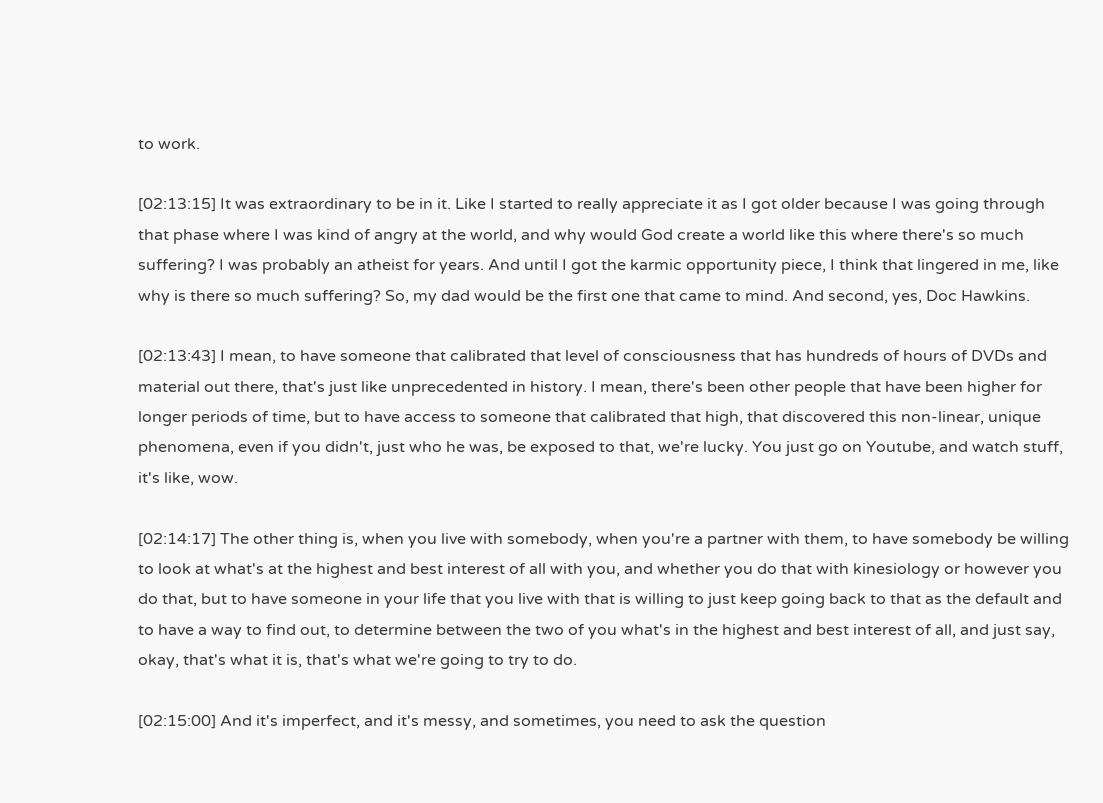to work.

[02:13:15] It was extraordinary to be in it. Like I started to really appreciate it as I got older because I was going through that phase where I was kind of angry at the world, and why would God create a world like this where there's so much suffering? I was probably an atheist for years. And until I got the karmic opportunity piece, I think that lingered in me, like why is there so much suffering? So, my dad would be the first one that came to mind. And second, yes, Doc Hawkins.

[02:13:43] I mean, to have someone that calibrated that level of consciousness that has hundreds of hours of DVDs and material out there, that's just like unprecedented in history. I mean, there's been other people that have been higher for longer periods of time, but to have access to someone that calibrated that high, that discovered this non-linear, unique phenomena, even if you didn't, just who he was, be exposed to that, we're lucky. You just go on Youtube, and watch stuff, it's like, wow.

[02:14:17] The other thing is, when you live with somebody, when you're a partner with them, to have somebody be willing to look at what's at the highest and best interest of all with you, and whether you do that with kinesiology or however you do that, but to have someone in your life that you live with that is willing to just keep going back to that as the default and to have a way to find out, to determine between the two of you what's in the highest and best interest of all, and just say, okay, that's what it is, that's what we're going to try to do.

[02:15:00] And it's imperfect, and it's messy, and sometimes, you need to ask the question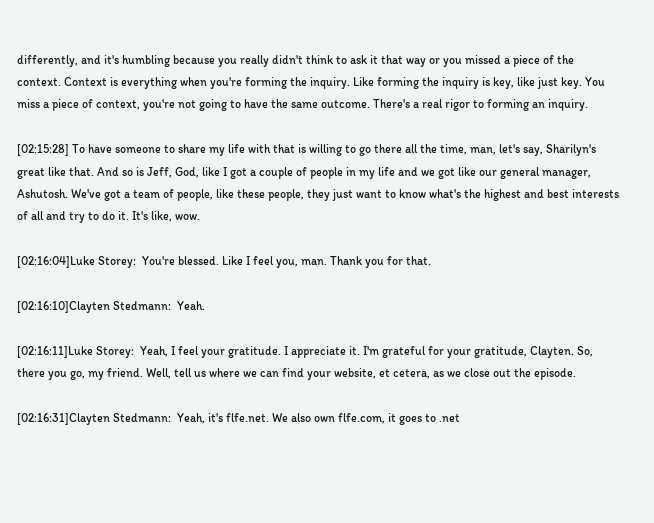differently, and it's humbling because you really didn't think to ask it that way or you missed a piece of the context. Context is everything when you're forming the inquiry. Like forming the inquiry is key, like just key. You miss a piece of context, you're not going to have the same outcome. There's a real rigor to forming an inquiry.

[02:15:28] To have someone to share my life with that is willing to go there all the time, man, let's say, Sharilyn's great like that. And so is Jeff, God, like I got a couple of people in my life and we got like our general manager, Ashutosh. We've got a team of people, like these people, they just want to know what's the highest and best interests of all and try to do it. It's like, wow.

[02:16:04]Luke Storey:  You're blessed. Like I feel you, man. Thank you for that.

[02:16:10]Clayten Stedmann:  Yeah.

[02:16:11]Luke Storey:  Yeah, I feel your gratitude. I appreciate it. I'm grateful for your gratitude, Clayten. So, there you go, my friend. Well, tell us where we can find your website, et cetera, as we close out the episode.

[02:16:31]Clayten Stedmann:  Yeah, it's flfe.net. We also own flfe.com, it goes to .net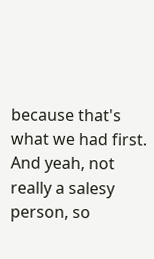because that's what we had first. And yeah, not really a salesy person, so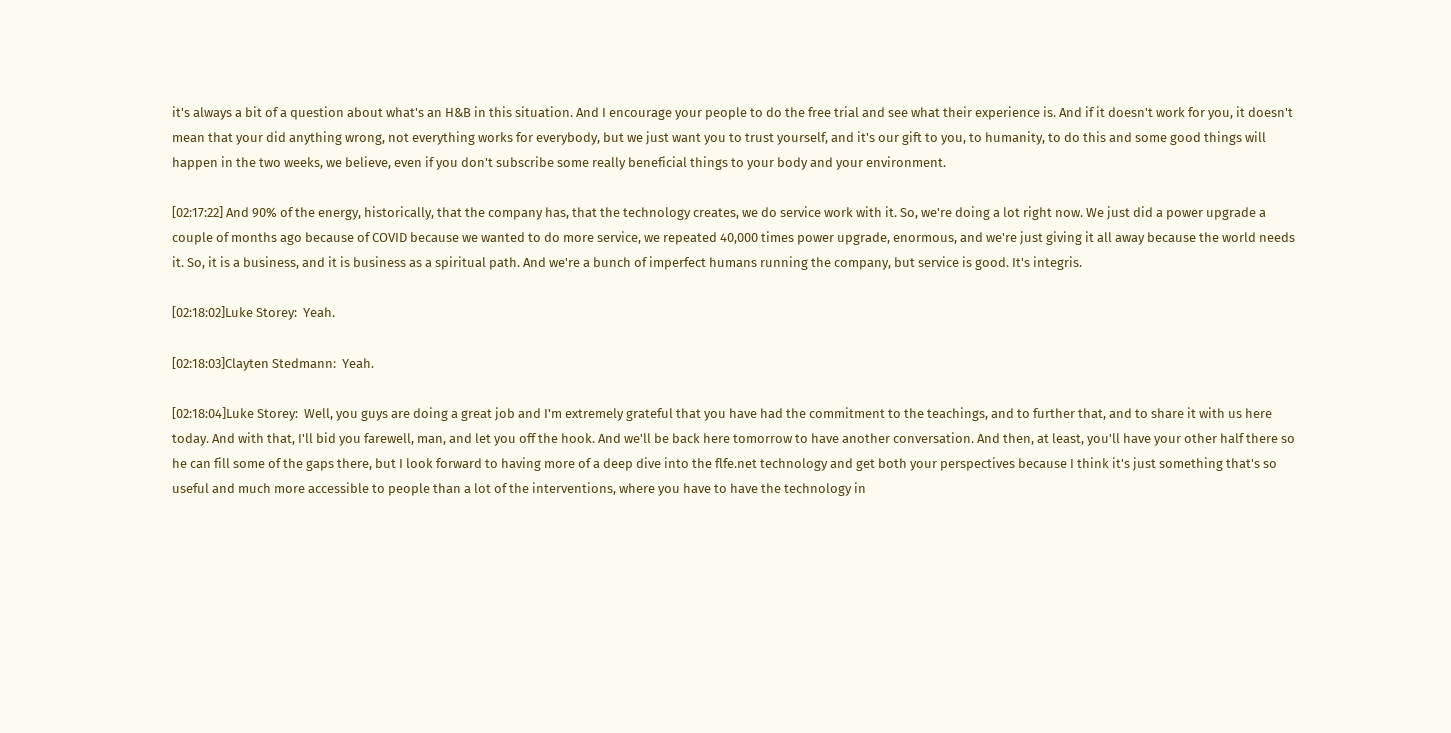it's always a bit of a question about what's an H&B in this situation. And I encourage your people to do the free trial and see what their experience is. And if it doesn't work for you, it doesn't mean that your did anything wrong, not everything works for everybody, but we just want you to trust yourself, and it's our gift to you, to humanity, to do this and some good things will happen in the two weeks, we believe, even if you don't subscribe some really beneficial things to your body and your environment.

[02:17:22] And 90% of the energy, historically, that the company has, that the technology creates, we do service work with it. So, we're doing a lot right now. We just did a power upgrade a couple of months ago because of COVID because we wanted to do more service, we repeated 40,000 times power upgrade, enormous, and we're just giving it all away because the world needs it. So, it is a business, and it is business as a spiritual path. And we're a bunch of imperfect humans running the company, but service is good. It's integris.

[02:18:02]Luke Storey:  Yeah.

[02:18:03]Clayten Stedmann:  Yeah.

[02:18:04]Luke Storey:  Well, you guys are doing a great job and I'm extremely grateful that you have had the commitment to the teachings, and to further that, and to share it with us here today. And with that, I'll bid you farewell, man, and let you off the hook. And we'll be back here tomorrow to have another conversation. And then, at least, you'll have your other half there so he can fill some of the gaps there, but I look forward to having more of a deep dive into the flfe.net technology and get both your perspectives because I think it's just something that's so useful and much more accessible to people than a lot of the interventions, where you have to have the technology in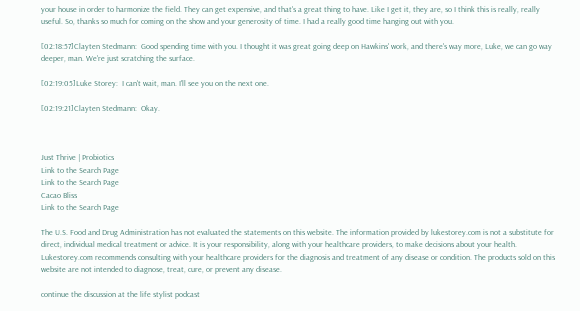your house in order to harmonize the field. They can get expensive, and that's a great thing to have. Like I get it, they are, so I think this is really, really useful. So, thanks so much for coming on the show and your generosity of time. I had a really good time hanging out with you.

[02:18:57]Clayten Stedmann:  Good spending time with you. I thought it was great going deep on Hawkins' work, and there's way more, Luke, we can go way deeper, man. We're just scratching the surface.

[02:19:05]Luke Storey:  I can't wait, man. I'll see you on the next one.

[02:19:21]Clayten Stedmann:  Okay.



Just Thrive | Probiotics
Link to the Search Page
Link to the Search Page
Cacao Bliss
Link to the Search Page

The U.S. Food and Drug Administration has not evaluated the statements on this website. The information provided by lukestorey.com is not a substitute for direct, individual medical treatment or advice. It is your responsibility, along with your healthcare providers, to make decisions about your health. Lukestorey.com recommends consulting with your healthcare providers for the diagnosis and treatment of any disease or condition. The products sold on this website are not intended to diagnose, treat, cure, or prevent any disease.

continue the discussion at the life stylist podcast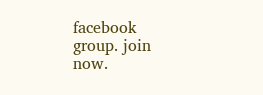facebook group. join now.